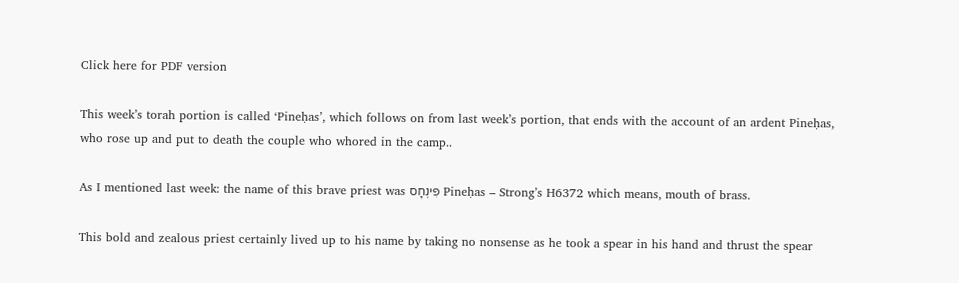Click here for PDF version

This week’s torah portion is called ‘Pineḥas’, which follows on from last week’s portion, that ends with the account of an ardent Pineḥas, who rose up and put to death the couple who whored in the camp..

As I mentioned last week: the name of this brave priest was פִּינְחָס Pineḥas – Strong’s H6372 which means, mouth of brass.

This bold and zealous priest certainly lived up to his name by taking no nonsense as he took a spear in his hand and thrust the spear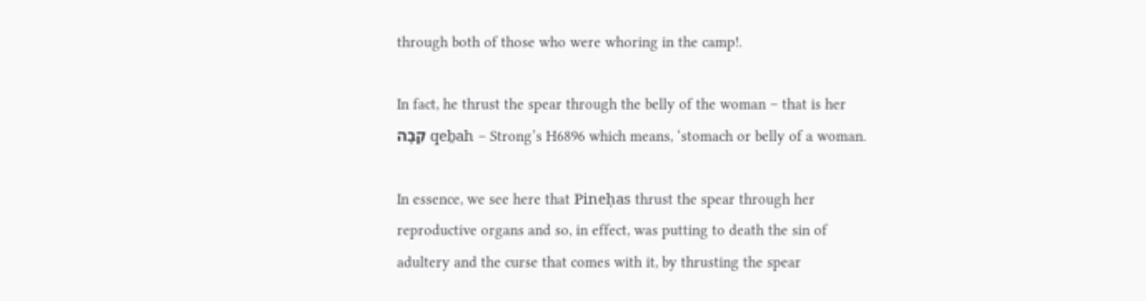through both of those who were whoring in the camp!.

In fact, he thrust the spear through the belly of the woman – that is her קֵבָה qeḇah – Strong’s H6896 which means, ‘stomach or belly of a woman.

In essence, we see here that Pineḥas thrust the spear through her reproductive organs and so, in effect, was putting to death the sin of adultery and the curse that comes with it, by thrusting the spear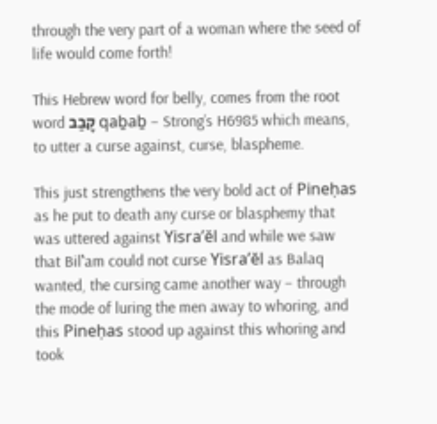through the very part of a woman where the seed of life would come forth!

This Hebrew word for belly, comes from the root word קָבַב qaḇaḇ – Strong’s H6985 which means, to utter a curse against, curse, blaspheme.

This just strengthens the very bold act of Pineḥas as he put to death any curse or blasphemy that was uttered against Yisra’ĕl and while we saw that Bilʽam could not curse Yisra’ĕl as Balaq wanted, the cursing came another way – through the mode of luring the men away to whoring, and this Pineḥas stood up against this whoring and took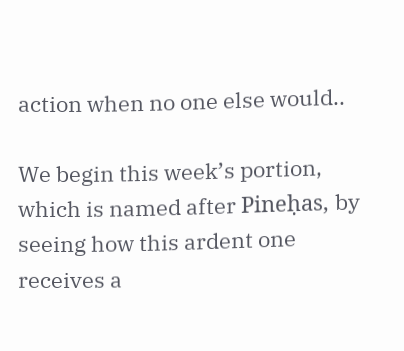action when no one else would..

We begin this week’s portion, which is named after Pineḥas, by seeing how this ardent one receives a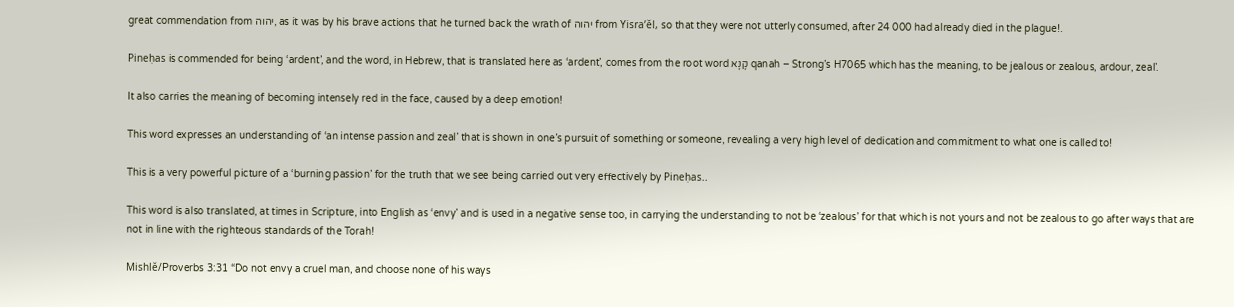great commendation from יהוה, as it was by his brave actions that he turned back the wrath of יהוה from Yisra’ĕl, so that they were not utterly consumed, after 24 000 had already died in the plague!.

Pineḥas is commended for being ‘ardent’, and the word, in Hebrew, that is translated here as ‘ardent’, comes from the root word קָנָא qanah – Strong’s H7065 which has the meaning, to be jealous or zealous, ardour, zeal’.

It also carries the meaning of becoming intensely red in the face, caused by a deep emotion!

This word expresses an understanding of ‘an intense passion and zeal’ that is shown in one’s pursuit of something or someone, revealing a very high level of dedication and commitment to what one is called to!

This is a very powerful picture of a ‘burning passion’ for the truth that we see being carried out very effectively by Pineḥas..

This word is also translated, at times in Scripture, into English as ‘envy’ and is used in a negative sense too, in carrying the understanding to not be ‘zealous’ for that which is not yours and not be zealous to go after ways that are not in line with the righteous standards of the Torah!

Mishlĕ/Proverbs 3:31 “Do not envy a cruel man, and choose none of his ways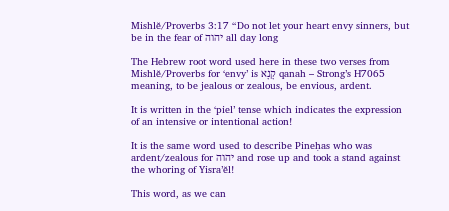Mishlĕ/Proverbs 3:17 “Do not let your heart envy sinners, but be in the fear of יהוה all day long

The Hebrew root word used here in these two verses from Mishlĕ/Proverbs for ‘envy’ is קָנָא qanah – Strong’s H7065 meaning, to be jealous or zealous, be envious, ardent.

It is written in the ‘piel’ tense which indicates the expression of an intensive or intentional action!

It is the same word used to describe Pineḥas who was ardent/zealous for יהוה and rose up and took a stand against the whoring of Yisra’ĕl!

This word, as we can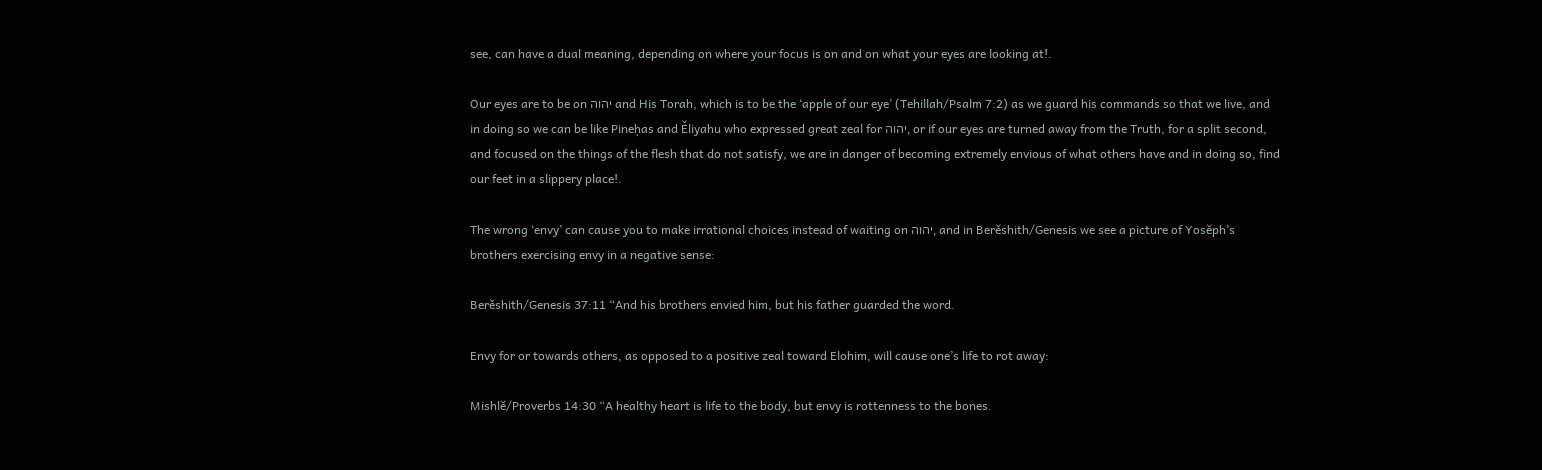see, can have a dual meaning, depending on where your focus is on and on what your eyes are looking at!.

Our eyes are to be on יהוה and His Torah, which is to be the ‘apple of our eye’ (Tehillah/Psalm 7:2) as we guard his commands so that we live, and in doing so we can be like Pineḥas and Ěliyahu who expressed great zeal for יהוה, or if our eyes are turned away from the Truth, for a split second, and focused on the things of the flesh that do not satisfy, we are in danger of becoming extremely envious of what others have and in doing so, find our feet in a slippery place!.

The wrong ‘envy’ can cause you to make irrational choices instead of waiting on יהוה, and in Berěshith/Genesis we see a picture of Yosĕph’s brothers exercising envy in a negative sense:

Berěshith/Genesis 37:11 “And his brothers envied him, but his father guarded the word.

Envy for or towards others, as opposed to a positive zeal toward Elohim, will cause one’s life to rot away:

Mishlĕ/Proverbs 14:30 “A healthy heart is life to the body, but envy is rottenness to the bones.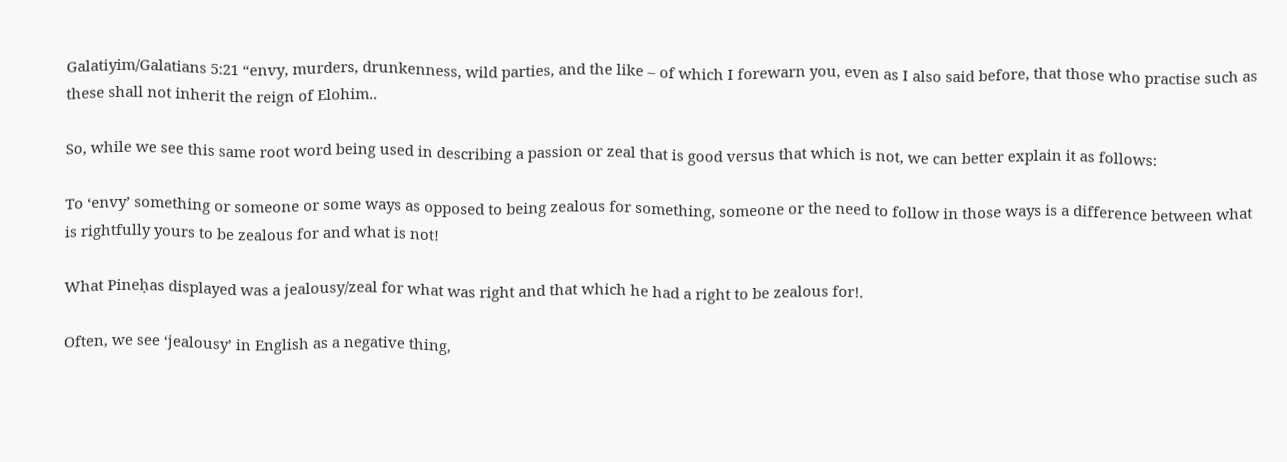Galatiyim/Galatians 5:21 “envy, murders, drunkenness, wild parties, and the like – of which I forewarn you, even as I also said before, that those who practise such as these shall not inherit the reign of Elohim..

So, while we see this same root word being used in describing a passion or zeal that is good versus that which is not, we can better explain it as follows:

To ‘envy’ something or someone or some ways as opposed to being zealous for something, someone or the need to follow in those ways is a difference between what is rightfully yours to be zealous for and what is not!

What Pineḥas displayed was a jealousy/zeal for what was right and that which he had a right to be zealous for!.

Often, we see ‘jealousy’ in English as a negative thing,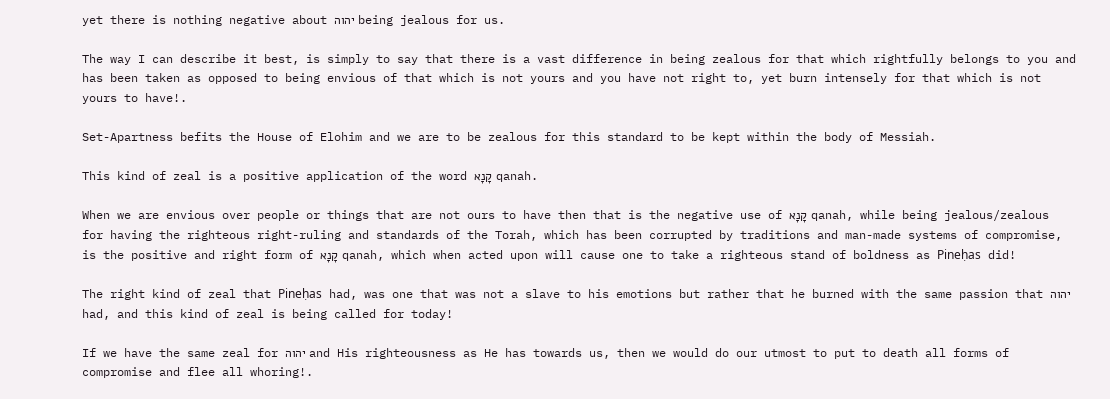yet there is nothing negative about יהוה being jealous for us.

The way I can describe it best, is simply to say that there is a vast difference in being zealous for that which rightfully belongs to you and has been taken as opposed to being envious of that which is not yours and you have not right to, yet burn intensely for that which is not yours to have!.

Set-Apartness befits the House of Elohim and we are to be zealous for this standard to be kept within the body of Messiah.

This kind of zeal is a positive application of the word קָנָא qanah.

When we are envious over people or things that are not ours to have then that is the negative use of קָנָא qanah, while being jealous/zealous for having the righteous right-ruling and standards of the Torah, which has been corrupted by traditions and man-made systems of compromise, is the positive and right form of קָנָא qanah, which when acted upon will cause one to take a righteous stand of boldness as Pineḥas did!

The right kind of zeal that Pineḥas had, was one that was not a slave to his emotions but rather that he burned with the same passion that יהוה had, and this kind of zeal is being called for today!

If we have the same zeal for יהוה and His righteousness as He has towards us, then we would do our utmost to put to death all forms of compromise and flee all whoring!.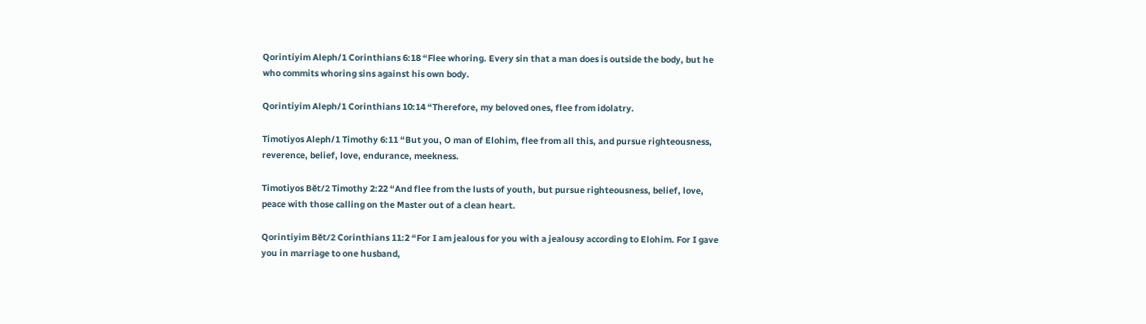Qorintiyim Aleph/1 Corinthians 6:18 “Flee whoring. Every sin that a man does is outside the body, but he who commits whoring sins against his own body.

Qorintiyim Aleph/1 Corinthians 10:14 “Therefore, my beloved ones, flee from idolatry.

Timotiyos Aleph/1 Timothy 6:11 “But you, O man of Elohim, flee from all this, and pursue righteousness, reverence, belief, love, endurance, meekness.

Timotiyos Bět/2 Timothy 2:22 “And flee from the lusts of youth, but pursue righteousness, belief, love, peace with those calling on the Master out of a clean heart.

Qorintiyim Bět/2 Corinthians 11:2 “For I am jealous for you with a jealousy according to Elohim. For I gave you in marriage to one husband,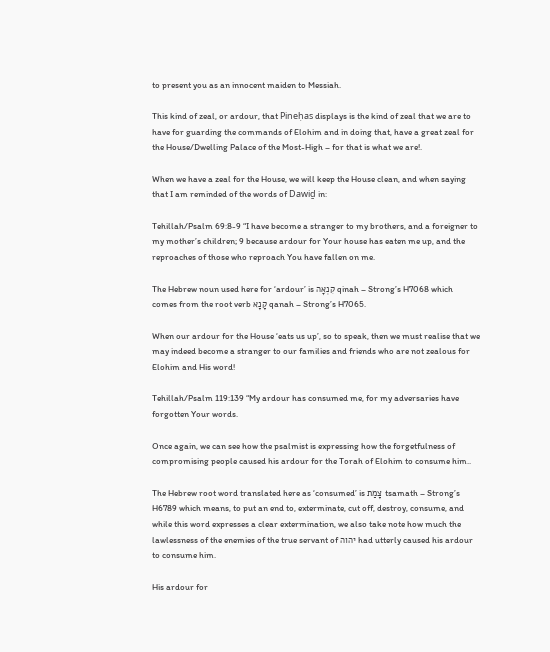to present you as an innocent maiden to Messiah.

This kind of zeal, or ardour, that Pineḥas displays is the kind of zeal that we are to have for guarding the commands of Elohim and in doing that, have a great zeal for the House/Dwelling Palace of the Most-High – for that is what we are!.

When we have a zeal for the House, we will keep the House clean, and when saying that I am reminded of the words of Dawiḏ in:

Tehillah/Psalm 69:8-9 “I have become a stranger to my brothers, and a foreigner to my mother’s children; 9 because ardour for Your house has eaten me up, and the reproaches of those who reproach You have fallen on me.

The Hebrew noun used here for ‘ardour’ is קִנְאָה qinah – Strong’s H7068 which comes from the root verb קָנָא qanah – Strong’s H7065.

When our ardour for the House ‘eats us up’, so to speak, then we must realise that we may indeed become a stranger to our families and friends who are not zealous for Elohim and His word!

Tehillah/Psalm 119:139 “My ardour has consumed me, for my adversaries have forgotten Your words.

Once again, we can see how the psalmist is expressing how the forgetfulness of compromising people caused his ardour for the Torah of Elohim to consume him..

The Hebrew root word translated here as ‘consumed’ is צָמַת tsamath – Strong’s H6789 which means, to put an end to, exterminate, cut off, destroy, consume, and while this word expresses a clear extermination, we also take note how much the lawlessness of the enemies of the true servant of יהוה had utterly caused his ardour to consume him.

His ardour for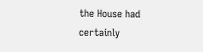the House had certainly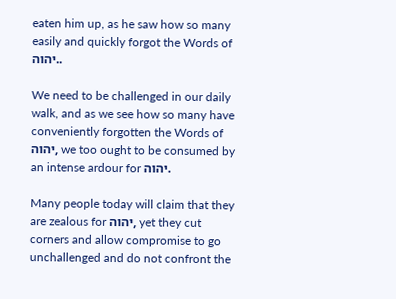eaten him up, as he saw how so many easily and quickly forgot the Words of יהוה..

We need to be challenged in our daily walk, and as we see how so many have conveniently forgotten the Words of יהוה, we too ought to be consumed by an intense ardour for יהוה.

Many people today will claim that they are zealous for יהוה, yet they cut corners and allow compromise to go unchallenged and do not confront the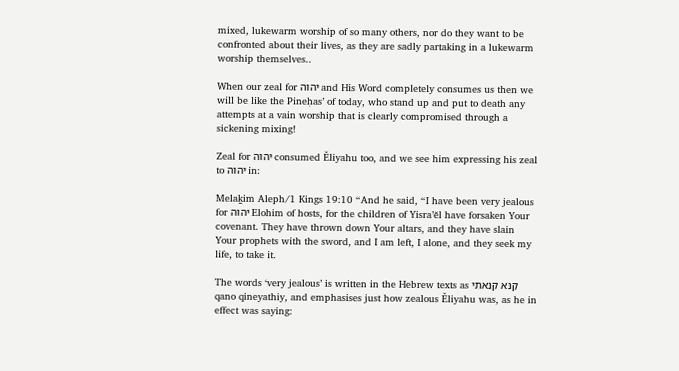mixed, lukewarm worship of so many others, nor do they want to be confronted about their lives, as they are sadly partaking in a lukewarm worship themselves..

When our zeal for יהוה and His Word completely consumes us then we will be like the Pineḥas’ of today, who stand up and put to death any attempts at a vain worship that is clearly compromised through a sickening mixing!

Zeal for יהוה consumed Ěliyahu too, and we see him expressing his zeal to יהוה in:

Melaḵim Aleph/1 Kings 19:10 “And he said, “I have been very jealous for יהוה Elohim of hosts, for the children of Yisra’ĕl have forsaken Your covenant. They have thrown down Your altars, and they have slain Your prophets with the sword, and I am left, I alone, and they seek my life, to take it.

The words ‘very jealous’ is written in the Hebrew texts as קַנֹּא קִנֵּאתִי qano qineyathiy, and emphasises just how zealous Ěliyahu was, as he in effect was saying: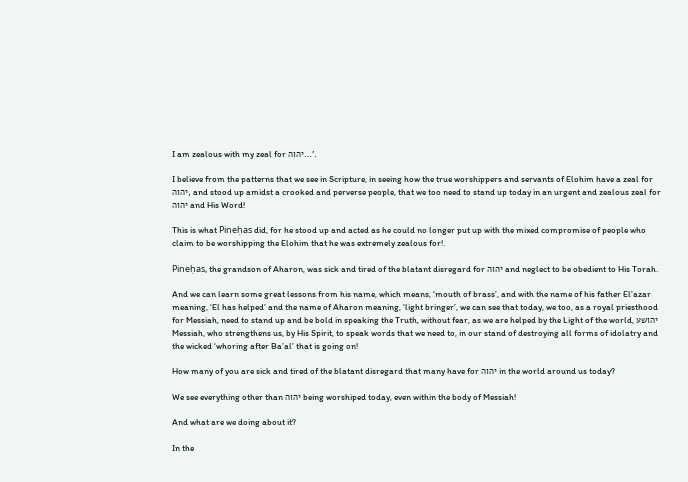I am zealous with my zeal for יהוה…’.

I believe from the patterns that we see in Scripture, in seeing how the true worshippers and servants of Elohim have a zeal for יהוה, and stood up amidst a crooked and perverse people, that we too need to stand up today in an urgent and zealous zeal for יהוה and His Word!

This is what Pineḥas did, for he stood up and acted as he could no longer put up with the mixed compromise of people who claim to be worshipping the Elohim that he was extremely zealous for!.

Pineḥas, the grandson of Aharon, was sick and tired of the blatant disregard for יהוה and neglect to be obedient to His Torah.

And we can learn some great lessons from his name, which means, ‘mouth of brass’, and with the name of his father El’azar meaning, ‘El has helped’ and the name of Aharon meaning, ‘light bringer’, we can see that today, we too, as a royal priesthood for Messiah, need to stand up and be bold in speaking the Truth, without fear, as we are helped by the Light of the world, יהושע Messiah, who strengthens us, by His Spirit, to speak words that we need to, in our stand of destroying all forms of idolatry and the wicked ‘whoring after Ba’al’ that is going on!

How many of you are sick and tired of the blatant disregard that many have for יהוה in the world around us today?

We see everything other than יהוה being worshiped today, even within the body of Messiah!

And what are we doing about it?

In the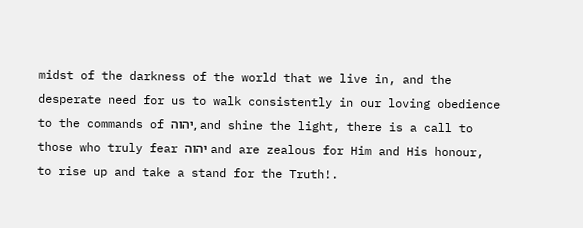midst of the darkness of the world that we live in, and the desperate need for us to walk consistently in our loving obedience to the commands of יהוה, and shine the light, there is a call to those who truly fear יהוה and are zealous for Him and His honour, to rise up and take a stand for the Truth!.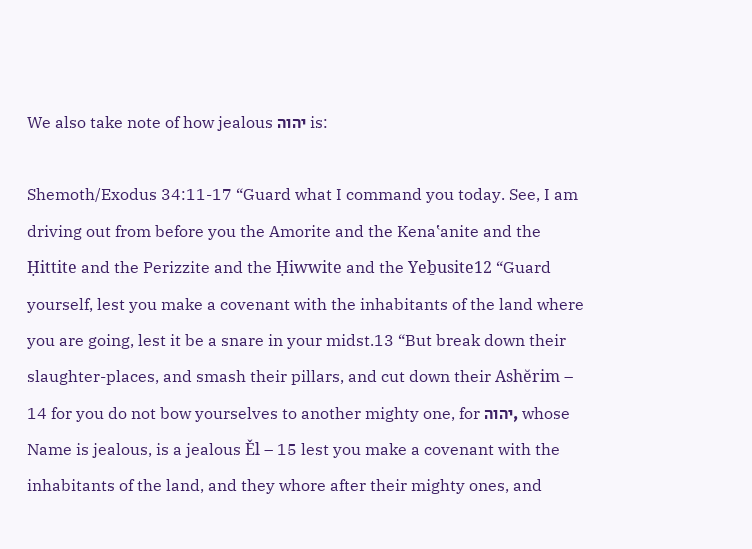We also take note of how jealous יהוה is:

Shemoth/Exodus 34:11-17 “Guard what I command you today. See, I am driving out from before you the Amorite and the Kena‛anite and the Ḥittite and the Perizzite and the Ḥiwwite and the Yeḇusite12 “Guard yourself, lest you make a covenant with the inhabitants of the land where you are going, lest it be a snare in your midst.13 “But break down their slaughter-places, and smash their pillars, and cut down their Ashĕrim – 14 for you do not bow yourselves to another mighty one, for יהוה, whose Name is jealous, is a jealous Ěl – 15 lest you make a covenant with the inhabitants of the land, and they whore after their mighty ones, and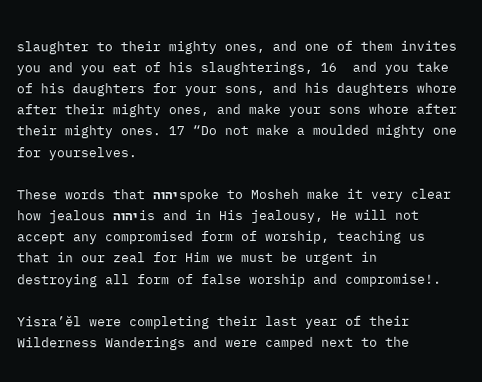slaughter to their mighty ones, and one of them invites you and you eat of his slaughterings, 16  and you take of his daughters for your sons, and his daughters whore after their mighty ones, and make your sons whore after their mighty ones. 17 “Do not make a moulded mighty one for yourselves.

These words that יהוה spoke to Mosheh make it very clear how jealous יהוה is and in His jealousy, He will not accept any compromised form of worship, teaching us that in our zeal for Him we must be urgent in destroying all form of false worship and compromise!.

Yisra’ĕl were completing their last year of their Wilderness Wanderings and were camped next to the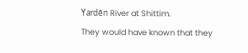Yardĕn River at Shittim.
They would have known that they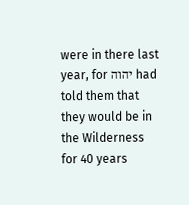were in there last year, for יהוה had told them that they would be in the Wilderness for 40 years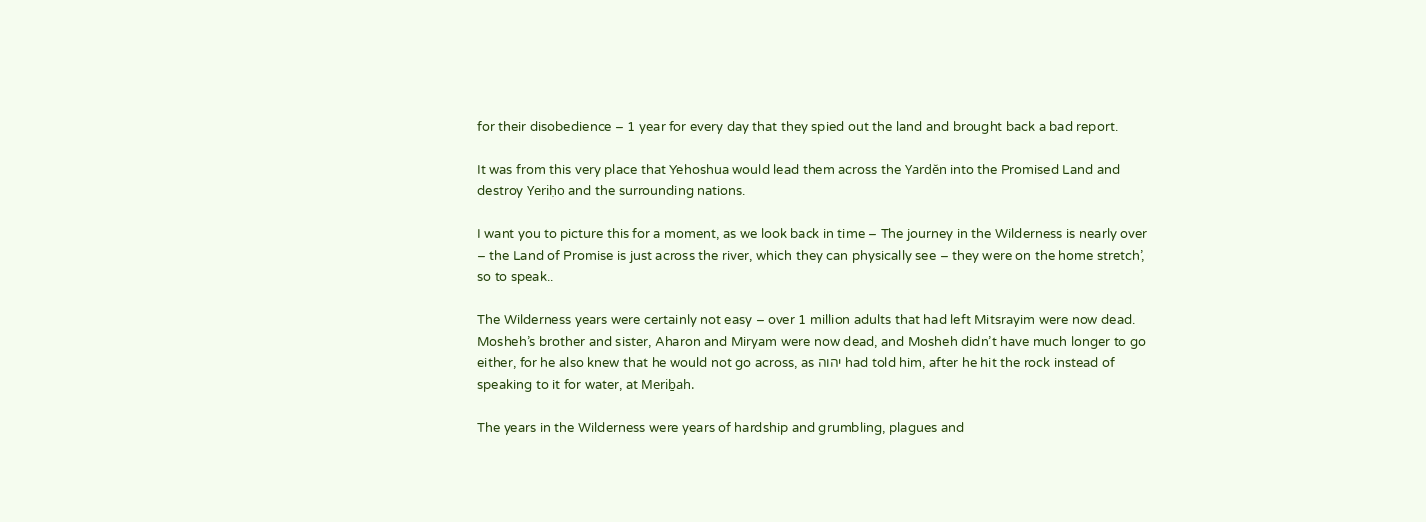for their disobedience – 1 year for every day that they spied out the land and brought back a bad report.

It was from this very place that Yehoshua would lead them across the Yardĕn into the Promised Land and destroy Yeriḥo and the surrounding nations.

I want you to picture this for a moment, as we look back in time – The journey in the Wilderness is nearly over – the Land of Promise is just across the river, which they can physically see – they were on the home stretch’, so to speak..

The Wilderness years were certainly not easy – over 1 million adults that had left Mitsrayim were now dead. Mosheh’s brother and sister, Aharon and Miryam were now dead, and Mosheh didn’t have much longer to go either, for he also knew that he would not go across, as יהוה had told him, after he hit the rock instead of speaking to it for water, at Meriḇah.

The years in the Wilderness were years of hardship and grumbling, plagues and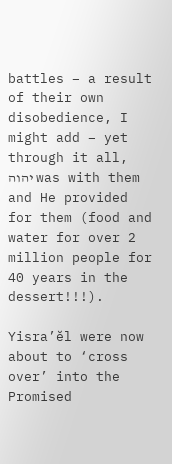battles – a result of their own disobedience, I might add – yet through it all, יהוה was with them and He provided for them (food and water for over 2 million people for 40 years in the dessert!!!).

Yisra’ĕl were now about to ‘cross over’ into the Promised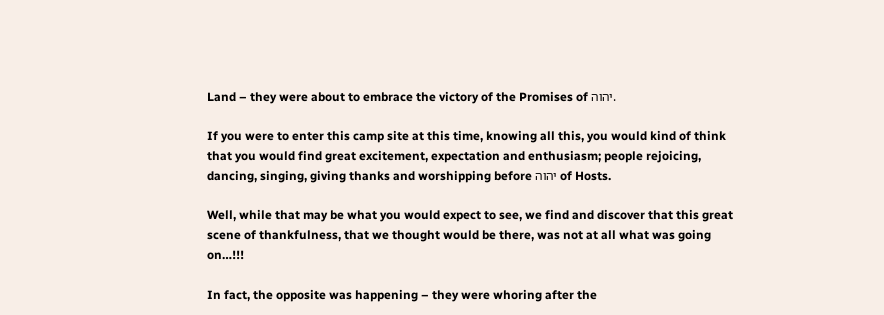Land – they were about to embrace the victory of the Promises of יהוה.

If you were to enter this camp site at this time, knowing all this, you would kind of think that you would find great excitement, expectation and enthusiasm; people rejoicing, dancing, singing, giving thanks and worshipping before יהוה of Hosts.

Well, while that may be what you would expect to see, we find and discover that this great scene of thankfulness, that we thought would be there, was not at all what was going on…!!!

In fact, the opposite was happening – they were whoring after the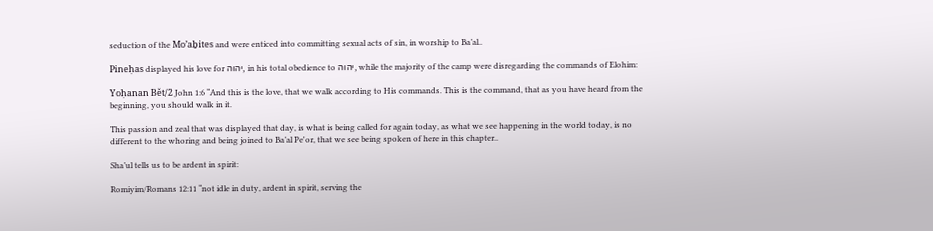seduction of the Mo’aḇites and were enticed into committing sexual acts of sin, in worship to Ba’al..

Pineḥas displayed his love for יהוה, in his total obedience to יהוה, while the majority of the camp were disregarding the commands of Elohim:

Yoḥanan Bět/2 John 1:6 “And this is the love, that we walk according to His commands. This is the command, that as you have heard from the beginning, you should walk in it.

This passion and zeal that was displayed that day, is what is being called for again today, as what we see happening in the world today, is no different to the whoring and being joined to Ba’al Peʽor, that we see being spoken of here in this chapter..

Sha’ul tells us to be ardent in spirit:

Romiyim/Romans 12:11 “not idle in duty, ardent in spirit, serving the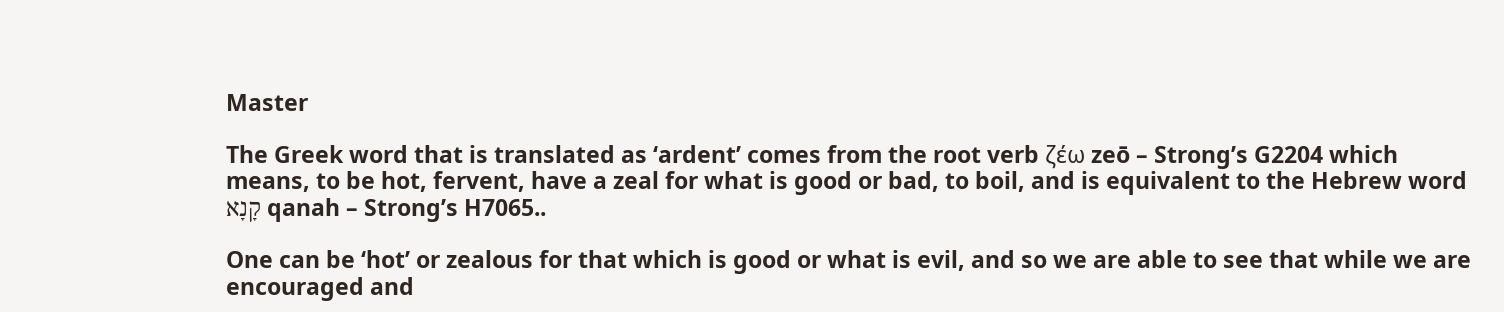Master

The Greek word that is translated as ‘ardent’ comes from the root verb ζέω zeō – Strong’s G2204 which means, to be hot, fervent, have a zeal for what is good or bad, to boil, and is equivalent to the Hebrew word קָנָא qanah – Strong’s H7065..

One can be ‘hot’ or zealous for that which is good or what is evil, and so we are able to see that while we are encouraged and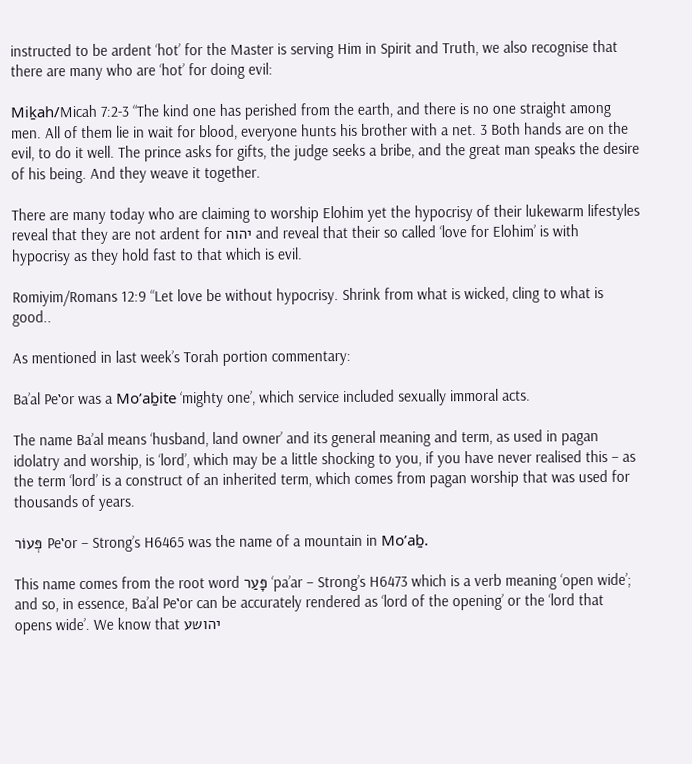instructed to be ardent ‘hot’ for the Master is serving Him in Spirit and Truth, we also recognise that there are many who are ‘hot’ for doing evil:

Miḵah/Micah 7:2-3 “The kind one has perished from the earth, and there is no one straight among men. All of them lie in wait for blood, everyone hunts his brother with a net. 3 Both hands are on the evil, to do it well. The prince asks for gifts, the judge seeks a bribe, and the great man speaks the desire of his being. And they weave it together.

There are many today who are claiming to worship Elohim yet the hypocrisy of their lukewarm lifestyles reveal that they are not ardent for יהוה and reveal that their so called ‘love for Elohim’ is with hypocrisy as they hold fast to that which is evil.

Romiyim/Romans 12:9 “Let love be without hypocrisy. Shrink from what is wicked, cling to what is good..

As mentioned in last week’s Torah portion commentary:

Ba’al Peʽor was a Mo’aḇite ‘mighty one’, which service included sexually immoral acts.

The name Ba’al means ‘husband, land owner’ and its general meaning and term, as used in pagan idolatry and worship, is ‘lord’, which may be a little shocking to you, if you have never realised this – as the term ‘lord’ is a construct of an inherited term, which comes from pagan worship that was used for thousands of years.

פְּעוֹר Peʽor – Strong’s H6465 was the name of a mountain in Mo’aḇ.

This name comes from the root word פָּעַר ‘pa’ar – Strong’s H6473 which is a verb meaning ‘open wide’; and so, in essence, Ba’al Peʽor can be accurately rendered as ‘lord of the opening’ or the ‘lord that opens wide’. We know that יהושע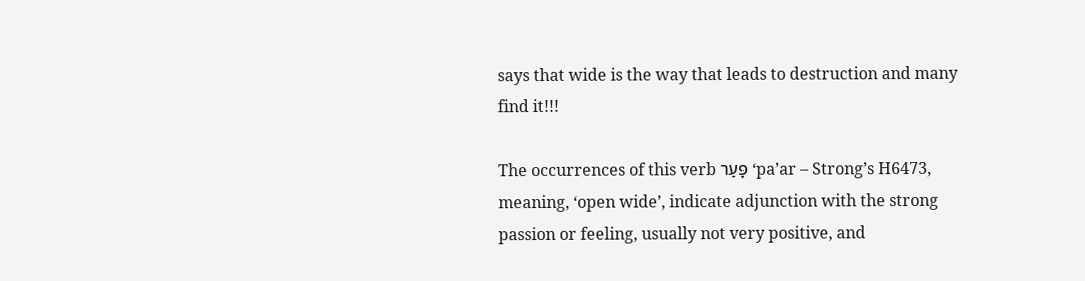says that wide is the way that leads to destruction and many find it!!!

The occurrences of this verb פָּעַר ‘pa’ar – Strong’s H6473, meaning, ‘open wide’, indicate adjunction with the strong passion or feeling, usually not very positive, and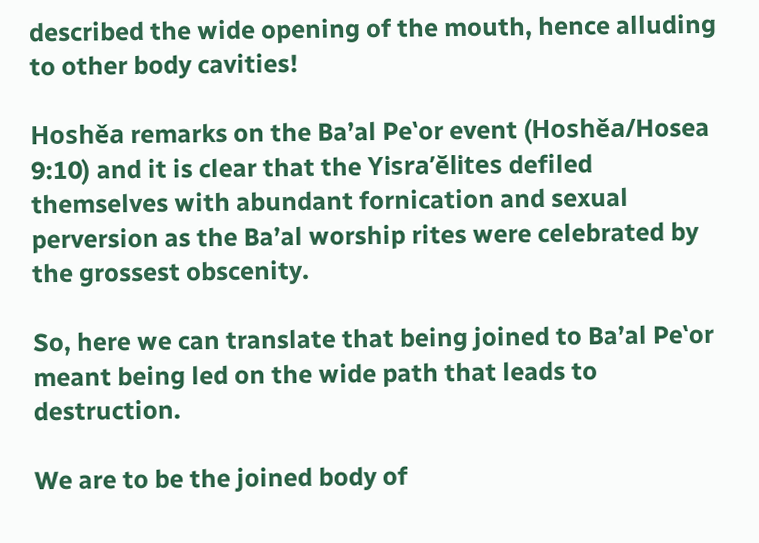described the wide opening of the mouth, hence alluding to other body cavities!

Hoshěa remarks on the Ba’al Peʽor event (Hoshěa/Hosea 9:10) and it is clear that the Yisra’ĕlites defiled themselves with abundant fornication and sexual perversion as the Ba’al worship rites were celebrated by the grossest obscenity.

So, here we can translate that being joined to Ba’al Peʽor meant being led on the wide path that leads to destruction.

We are to be the joined body of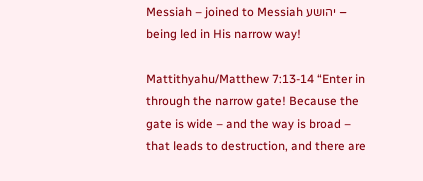Messiah – joined to Messiah יהושע – being led in His narrow way!

Mattithyahu/Matthew 7:13-14 “Enter in through the narrow gate! Because the gate is wide – and the way is broad – that leads to destruction, and there are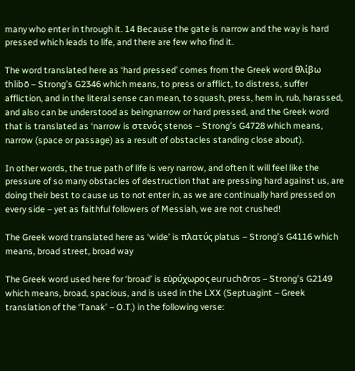many who enter in through it. 14 Because the gate is narrow and the way is hard pressed which leads to life, and there are few who find it.

The word translated here as ‘hard pressed’ comes from the Greek word θλίβω thlibō – Strong’s G2346 which means, to press or afflict, to distress, suffer affliction, and in the literal sense can mean, to squash, press, hem in, rub, harassed, and also can be understood as beingnarrow or hard pressed, and the Greek word that is translated as ‘narrow is στενός stenos – Strong’s G4728 which means, narrow (space or passage) as a result of obstacles standing close about).

In other words, the true path of life is very narrow, and often it will feel like the pressure of so many obstacles of destruction that are pressing hard against us, are doing their best to cause us to not enter in, as we are continually hard pressed on every side – yet as faithful followers of Messiah, we are not crushed!

The Greek word translated here as ‘wide’ is πλατύς platus – Strong’s G4116 which means, broad street, broad way

The Greek word used here for ‘broad’ is εὐρύχωρος euruchōros – Strong’s G2149 which means, broad, spacious, and is used in the LXX (Septuagint – Greek translation of the ‘Tanak’ – O.T.) in the following verse: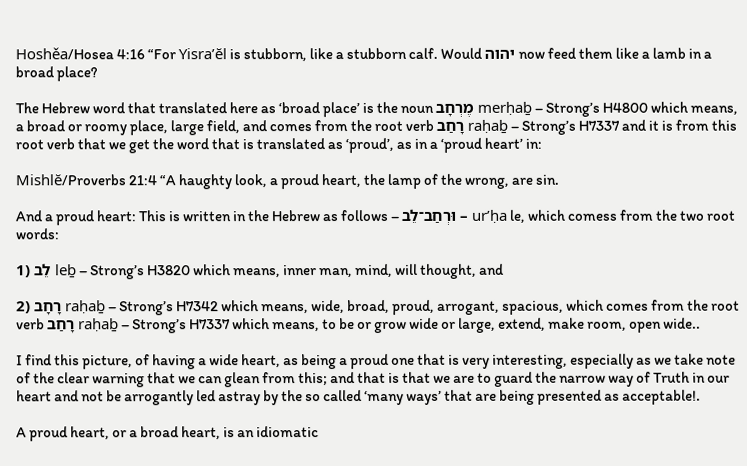Hoshěa/Hosea 4:16 “For Yisra’ĕl is stubborn, like a stubborn calf. Would יהוה now feed them like a lamb in a broad place?

The Hebrew word that translated here as ‘broad place’ is the noun מֶרְחָב merḥaḇ – Strong’s H4800 which means, a broad or roomy place, large field, and comes from the root verb רָחַב raḥaḇ – Strong’s H7337 and it is from this root verb that we get the word that is translated as ‘proud’, as in a ‘proud heart’ in:

Mishlĕ/Proverbs 21:4 “A haughty look, a proud heart, the lamp of the wrong, are sin.

And a proud heart: This is written in the Hebrew as follows – וּרְחַב־לֵב – ur’ḥa le, which comess from the two root words:

1) לֵב leḇ – Strong’s H3820 which means, inner man, mind, will thought, and

2) רָחָב raḥaḇ – Strong’s H7342 which means, wide, broad, proud, arrogant, spacious, which comes from the root verb רָחַב raḥaḇ – Strong’s H7337 which means, to be or grow wide or large, extend, make room, open wide..

I find this picture, of having a wide heart, as being a proud one that is very interesting, especially as we take note of the clear warning that we can glean from this; and that is that we are to guard the narrow way of Truth in our heart and not be arrogantly led astray by the so called ‘many ways’ that are being presented as acceptable!.

A proud heart, or a broad heart, is an idiomatic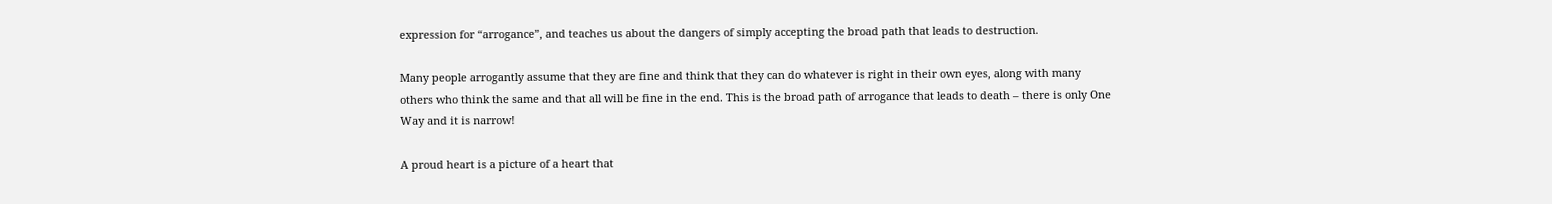expression for “arrogance”, and teaches us about the dangers of simply accepting the broad path that leads to destruction.

Many people arrogantly assume that they are fine and think that they can do whatever is right in their own eyes, along with many others who think the same and that all will be fine in the end. This is the broad path of arrogance that leads to death – there is only One Way and it is narrow!

A proud heart is a picture of a heart that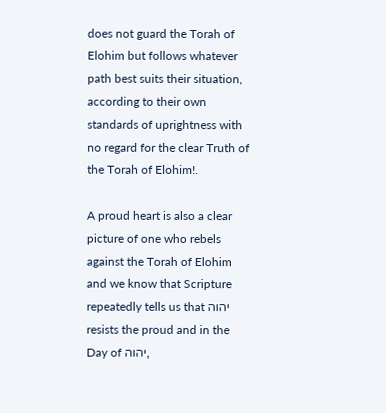does not guard the Torah of Elohim but follows whatever path best suits their situation, according to their own standards of uprightness with no regard for the clear Truth of the Torah of Elohim!.

A proud heart is also a clear picture of one who rebels against the Torah of Elohim and we know that Scripture repeatedly tells us that יהוה resists the proud and in the Day of יהוה,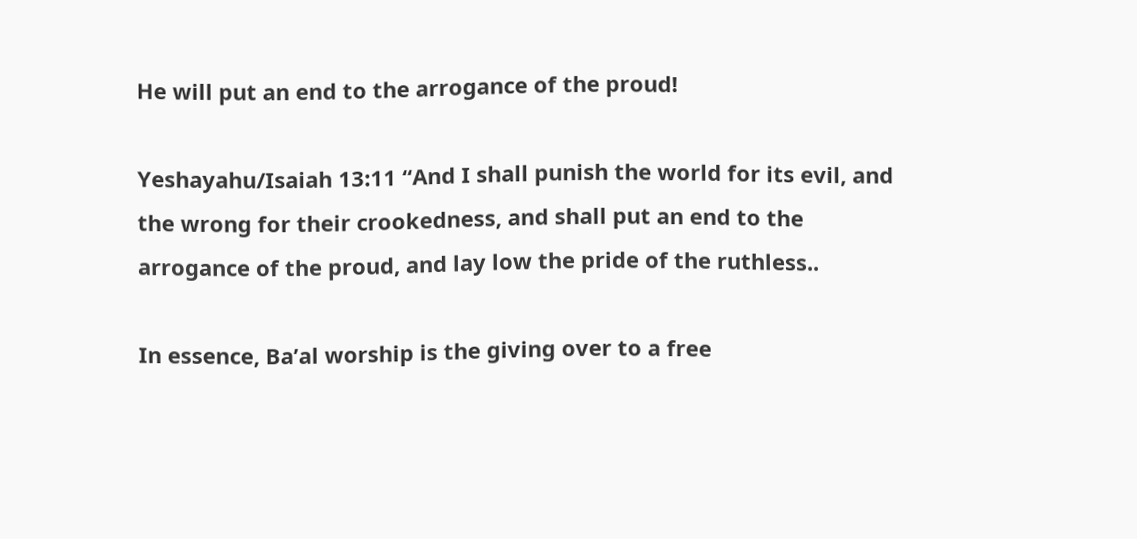He will put an end to the arrogance of the proud!

Yeshayahu/Isaiah 13:11 “And I shall punish the world for its evil, and the wrong for their crookedness, and shall put an end to the arrogance of the proud, and lay low the pride of the ruthless..

In essence, Ba’al worship is the giving over to a free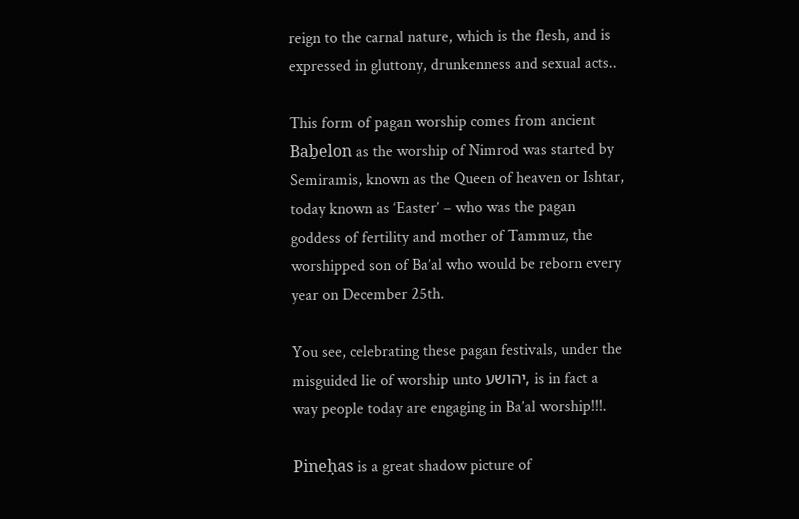reign to the carnal nature, which is the flesh, and is expressed in gluttony, drunkenness and sexual acts..

This form of pagan worship comes from ancient Baḇelon as the worship of Nimrod was started by Semiramis, known as the Queen of heaven or Ishtar, today known as ‘Easter’ – who was the pagan goddess of fertility and mother of Tammuz, the worshipped son of Ba’al who would be reborn every year on December 25th.

You see, celebrating these pagan festivals, under the misguided lie of worship unto יהושע, is in fact a way people today are engaging in Ba’al worship!!!.

Pineḥas is a great shadow picture of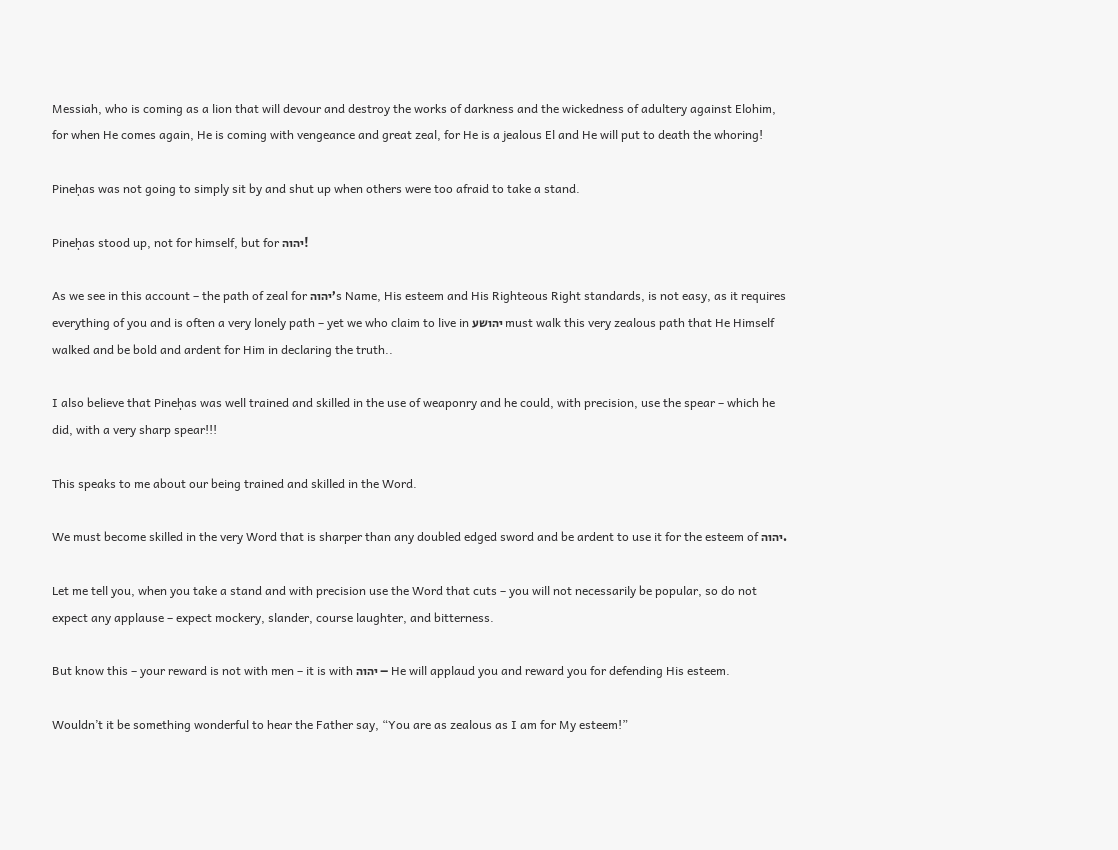Messiah, who is coming as a lion that will devour and destroy the works of darkness and the wickedness of adultery against Elohim, for when He comes again, He is coming with vengeance and great zeal, for He is a jealous El and He will put to death the whoring!

Pineḥas was not going to simply sit by and shut up when others were too afraid to take a stand.

Pineḥas stood up, not for himself, but for יהוה!

As we see in this account – the path of zeal for יהוה’s Name, His esteem and His Righteous Right standards, is not easy, as it requires everything of you and is often a very lonely path – yet we who claim to live in יהושע must walk this very zealous path that He Himself walked and be bold and ardent for Him in declaring the truth..

I also believe that Pineḥas was well trained and skilled in the use of weaponry and he could, with precision, use the spear – which he did, with a very sharp spear!!!

This speaks to me about our being trained and skilled in the Word.

We must become skilled in the very Word that is sharper than any doubled edged sword and be ardent to use it for the esteem of יהוה.

Let me tell you, when you take a stand and with precision use the Word that cuts – you will not necessarily be popular, so do not expect any applause – expect mockery, slander, course laughter, and bitterness.

But know this – your reward is not with men – it is with יהוה – He will applaud you and reward you for defending His esteem.

Wouldn’t it be something wonderful to hear the Father say, “You are as zealous as I am for My esteem!”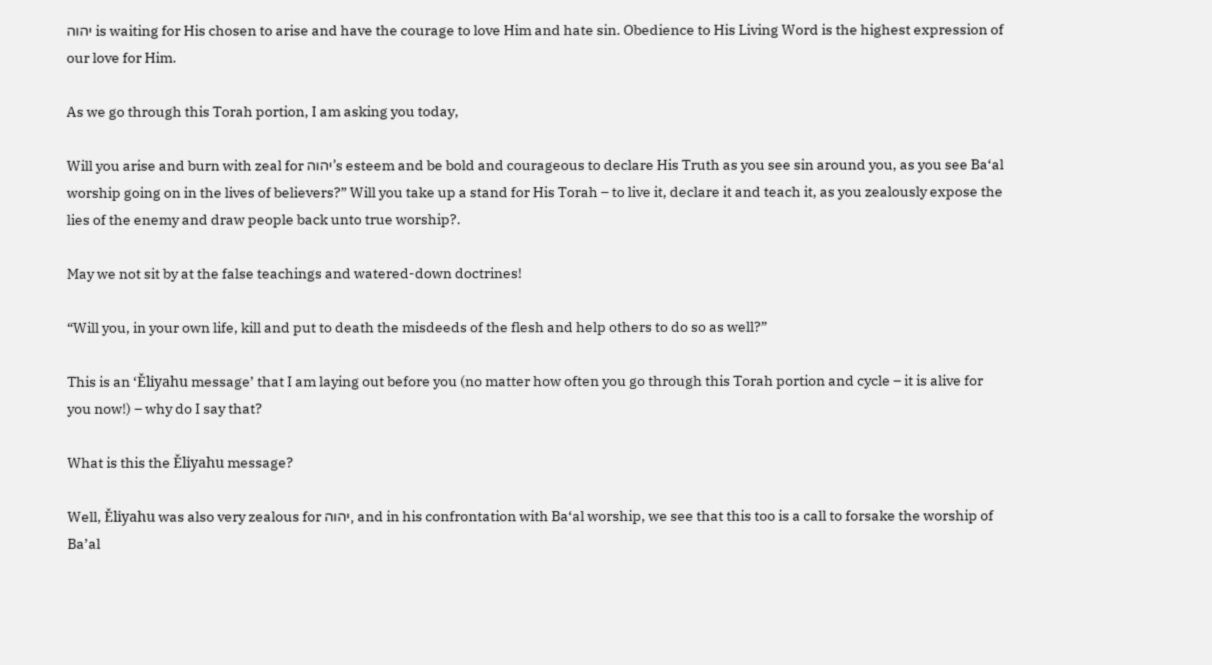יהוה is waiting for His chosen to arise and have the courage to love Him and hate sin. Obedience to His Living Word is the highest expression of our love for Him.

As we go through this Torah portion, I am asking you today,

Will you arise and burn with zeal for יהוה’s esteem and be bold and courageous to declare His Truth as you see sin around you, as you see Ba‘al worship going on in the lives of believers?” Will you take up a stand for His Torah – to live it, declare it and teach it, as you zealously expose the lies of the enemy and draw people back unto true worship?.

May we not sit by at the false teachings and watered-down doctrines!

“Will you, in your own life, kill and put to death the misdeeds of the flesh and help others to do so as well?”

This is an ‘Ěliyahu message’ that I am laying out before you (no matter how often you go through this Torah portion and cycle – it is alive for you now!) – why do I say that?

What is this the Ěliyahu message?

Well, Ěliyahu was also very zealous for יהוה, and in his confrontation with Ba‘al worship, we see that this too is a call to forsake the worship of Ba’al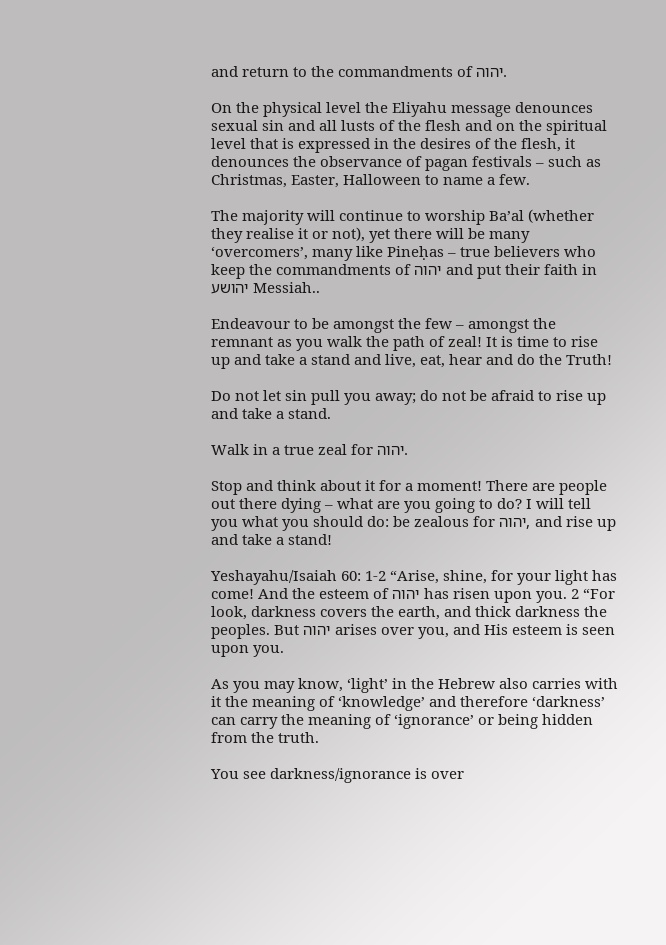and return to the commandments of יהוה.

On the physical level the Eliyahu message denounces sexual sin and all lusts of the flesh and on the spiritual level that is expressed in the desires of the flesh, it denounces the observance of pagan festivals – such as Christmas, Easter, Halloween to name a few.

The majority will continue to worship Ba’al (whether they realise it or not), yet there will be many ‘overcomers’, many like Pineḥas – true believers who keep the commandments of יהוה and put their faith in יהושע Messiah..

Endeavour to be amongst the few – amongst the remnant as you walk the path of zeal! It is time to rise up and take a stand and live, eat, hear and do the Truth!

Do not let sin pull you away; do not be afraid to rise up and take a stand.

Walk in a true zeal for יהוה.

Stop and think about it for a moment! There are people out there dying – what are you going to do? I will tell you what you should do: be zealous for יהוה, and rise up and take a stand!

Yeshayahu/Isaiah 60: 1-2 “Arise, shine, for your light has come! And the esteem of יהוה has risen upon you. 2 “For look, darkness covers the earth, and thick darkness the peoples. But יהוה arises over you, and His esteem is seen upon you.

As you may know, ‘light’ in the Hebrew also carries with it the meaning of ‘knowledge’ and therefore ‘darkness’ can carry the meaning of ‘ignorance’ or being hidden from the truth.

You see darkness/ignorance is over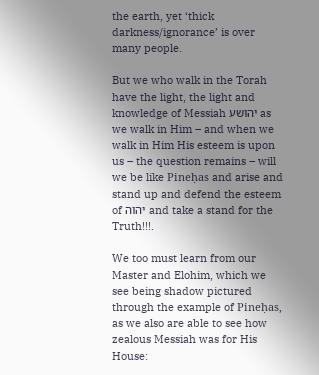the earth, yet ‘thick darkness/ignorance’ is over many people.

But we who walk in the Torah have the light, the light and knowledge of Messiah יהושע as we walk in Him – and when we walk in Him His esteem is upon us – the question remains – will we be like Pineḥas and arise and stand up and defend the esteem of יהוה and take a stand for the Truth!!!.

We too must learn from our Master and Elohim, which we see being shadow pictured through the example of Pineḥas, as we also are able to see how zealous Messiah was for His House: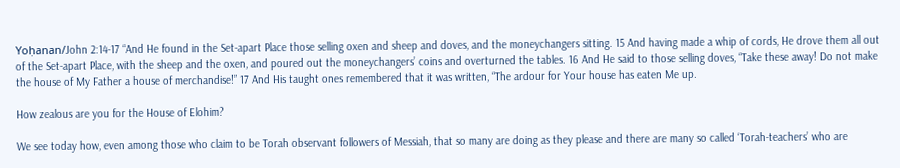Yoḥanan/John 2:14-17 “And He found in the Set-apart Place those selling oxen and sheep and doves, and the moneychangers sitting. 15 And having made a whip of cords, He drove them all out of the Set-apart Place, with the sheep and the oxen, and poured out the moneychangers’ coins and overturned the tables. 16 And He said to those selling doves, “Take these away! Do not make the house of My Father a house of merchandise!” 17 And His taught ones remembered that it was written, “The ardour for Your house has eaten Me up.

How zealous are you for the House of Elohim?

We see today how, even among those who claim to be Torah observant followers of Messiah, that so many are doing as they please and there are many so called ‘Torah-teachers’ who are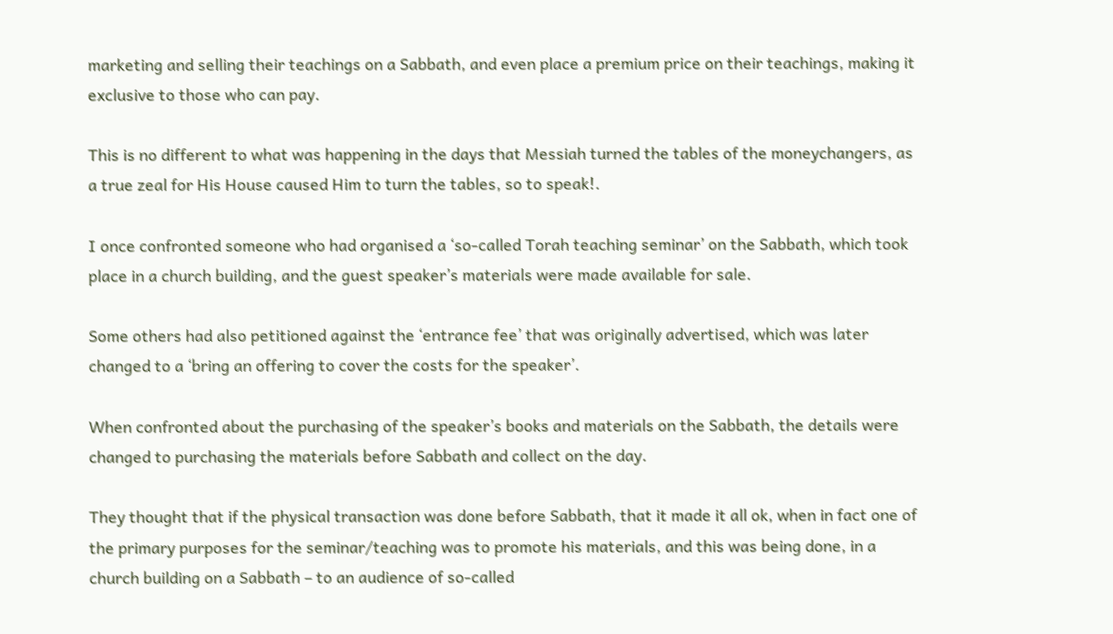marketing and selling their teachings on a Sabbath, and even place a premium price on their teachings, making it exclusive to those who can pay.

This is no different to what was happening in the days that Messiah turned the tables of the moneychangers, as a true zeal for His House caused Him to turn the tables, so to speak!.

I once confronted someone who had organised a ‘so-called Torah teaching seminar’ on the Sabbath, which took place in a church building, and the guest speaker’s materials were made available for sale.

Some others had also petitioned against the ‘entrance fee’ that was originally advertised, which was later changed to a ‘bring an offering to cover the costs for the speaker’.

When confronted about the purchasing of the speaker’s books and materials on the Sabbath, the details were changed to purchasing the materials before Sabbath and collect on the day.

They thought that if the physical transaction was done before Sabbath, that it made it all ok, when in fact one of the primary purposes for the seminar/teaching was to promote his materials, and this was being done, in a church building on a Sabbath – to an audience of so-called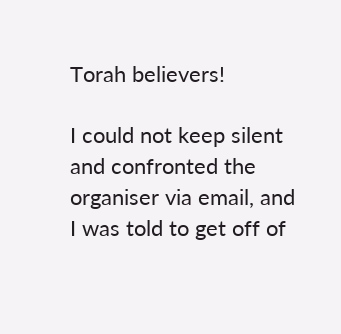Torah believers!

I could not keep silent and confronted the organiser via email, and I was told to get off of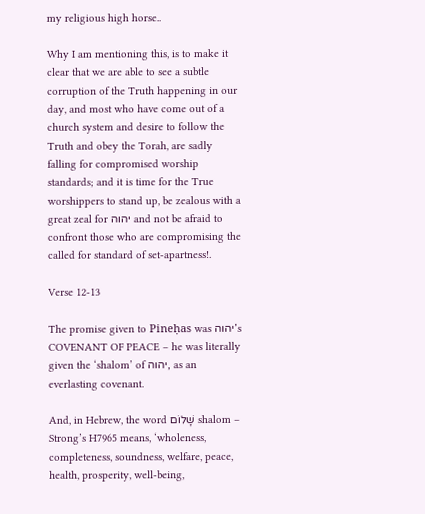my religious high horse..

Why I am mentioning this, is to make it clear that we are able to see a subtle corruption of the Truth happening in our day, and most who have come out of a church system and desire to follow the Truth and obey the Torah, are sadly falling for compromised worship standards; and it is time for the True worshippers to stand up, be zealous with a great zeal for יהוה and not be afraid to confront those who are compromising the called for standard of set-apartness!.

Verse 12-13

The promise given to Pineḥas was יהוה’s COVENANT OF PEACE – he was literally given the ‘shalom’ of יהוה, as an everlasting covenant.

And, in Hebrew, the word שָׁלוֹם shalom – Strong’s H7965 means, ‘wholeness, completeness, soundness, welfare, peace, health, prosperity, well-being,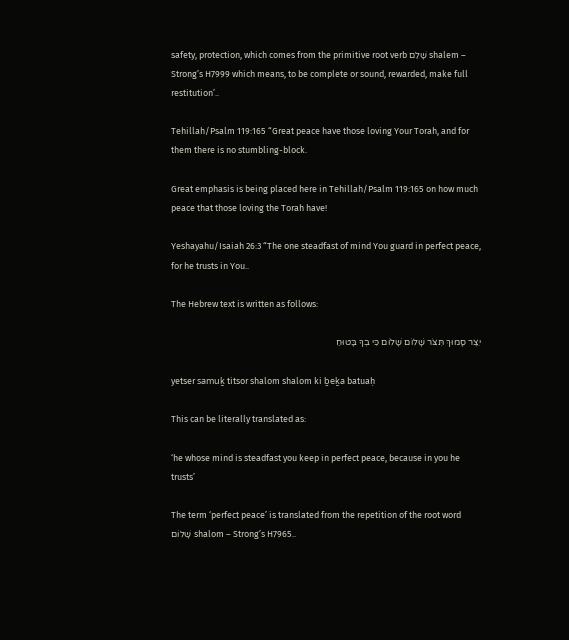safety, protection, which comes from the primitive root verb שָׁלֵם shalem – Strong’s H7999 which means, to be complete or sound, rewarded, make full restitution’..

Tehillah/Psalm 119:165 “Great peace have those loving Your Torah, and for them there is no stumbling-block.

Great emphasis is being placed here in Tehillah/Psalm 119:165 on how much peace that those loving the Torah have!

Yeshayahu/Isaiah 26:3 “The one steadfast of mind You guard in perfect peace, for he trusts in You..

The Hebrew text is written as follows:

יֵצֶר סָמוּךְ תִּצֹּר שָׁלוֹם שָׁלוֹם כִּי בְךָ בָּטוּחַ

yetser samuḵ titsor shalom shalom ki ḇeḵa batuaḥ

This can be literally translated as:

‘he whose mind is steadfast you keep in perfect peace, because in you he trusts’

The term ‘perfect peace’ is translated from the repetition of the root word שָׁלוֹם shalom – Strong’s H7965..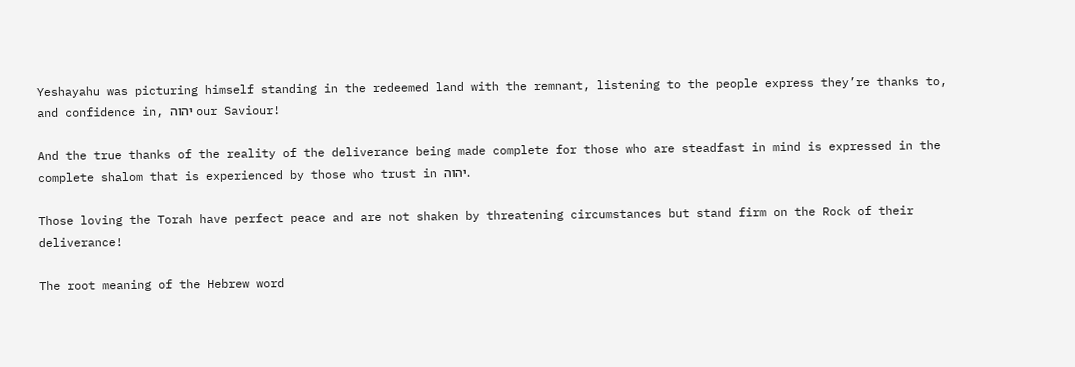Yeshayahu was picturing himself standing in the redeemed land with the remnant, listening to the people express they’re thanks to, and confidence in, יהוה our Saviour!

And the true thanks of the reality of the deliverance being made complete for those who are steadfast in mind is expressed in the complete shalom that is experienced by those who trust in יהוה.

Those loving the Torah have perfect peace and are not shaken by threatening circumstances but stand firm on the Rock of their deliverance!

The root meaning of the Hebrew word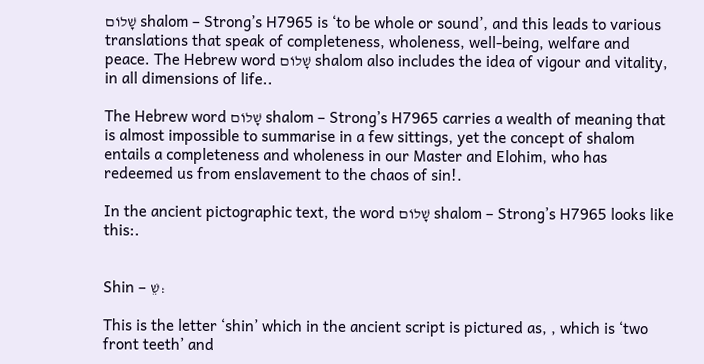שָׁלוֹם shalom – Strong’s H7965 is ‘to be whole or sound’, and this leads to various translations that speak of completeness, wholeness, well-being, welfare and peace. The Hebrew word שָׁלוֹם shalom also includes the idea of vigour and vitality, in all dimensions of life..

The Hebrew word שָׁלוֹם shalom – Strong’s H7965 carries a wealth of meaning that is almost impossible to summarise in a few sittings, yet the concept of shalom entails a completeness and wholeness in our Master and Elohim, who has redeemed us from enslavement to the chaos of sin!.

In the ancient pictographic text, the word שָׁלוֹם shalom – Strong’s H7965 looks like this:.


Shin – שֵׁ:

This is the letter ‘shin’ which in the ancient script is pictured as, , which is ‘two front teeth’ and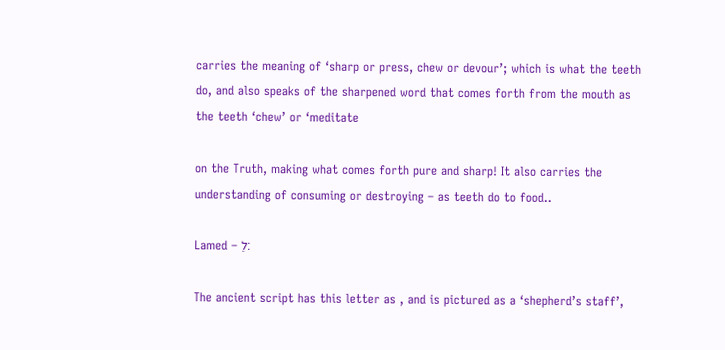carries the meaning of ‘sharp or press, chew or devour’; which is what the teeth do, and also speaks of the sharpened word that comes forth from the mouth as the teeth ‘chew’ or ‘meditate

on the Truth, making what comes forth pure and sharp! It also carries the understanding of consuming or destroying – as teeth do to food..

Lamed – לֵ:

The ancient script has this letter as , and is pictured as a ‘shepherd’s staff’,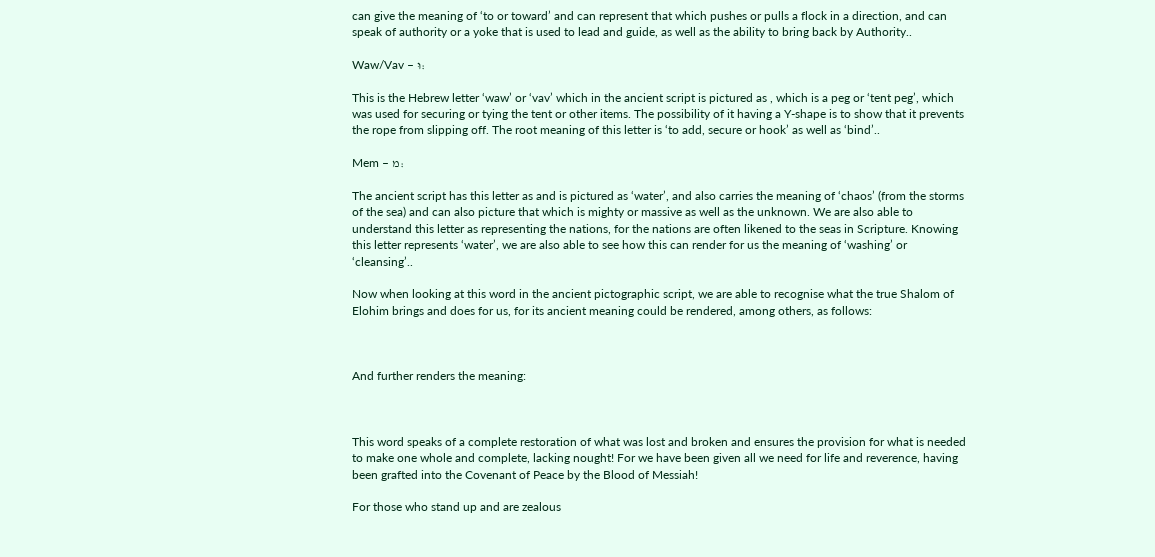can give the meaning of ‘to or toward’ and can represent that which pushes or pulls a flock in a direction, and can speak of authority or a yoke that is used to lead and guide, as well as the ability to bring back by Authority..

Waw/Vav – וּ:

This is the Hebrew letter ‘waw’ or ‘vav’ which in the ancient script is pictured as , which is a peg or ‘tent peg’, which was used for securing or tying the tent or other items. The possibility of it having a Y-shape is to show that it prevents the rope from slipping off. The root meaning of this letter is ‘to add, secure or hook’ as well as ‘bind’..

Mem – מ:

The ancient script has this letter as and is pictured as ‘water’, and also carries the meaning of ‘chaos’ (from the storms of the sea) and can also picture that which is mighty or massive as well as the unknown. We are also able to understand this letter as representing the nations, for the nations are often likened to the seas in Scripture. Knowing this letter represents ‘water’, we are also able to see how this can render for us the meaning of ‘washing’ or ‘cleansing’..

Now when looking at this word in the ancient pictographic script, we are able to recognise what the true Shalom of Elohim brings and does for us, for its ancient meaning could be rendered, among others, as follows:



And further renders the meaning:



This word speaks of a complete restoration of what was lost and broken and ensures the provision for what is needed to make one whole and complete, lacking nought! For we have been given all we need for life and reverence, having been grafted into the Covenant of Peace by the Blood of Messiah!

For those who stand up and are zealous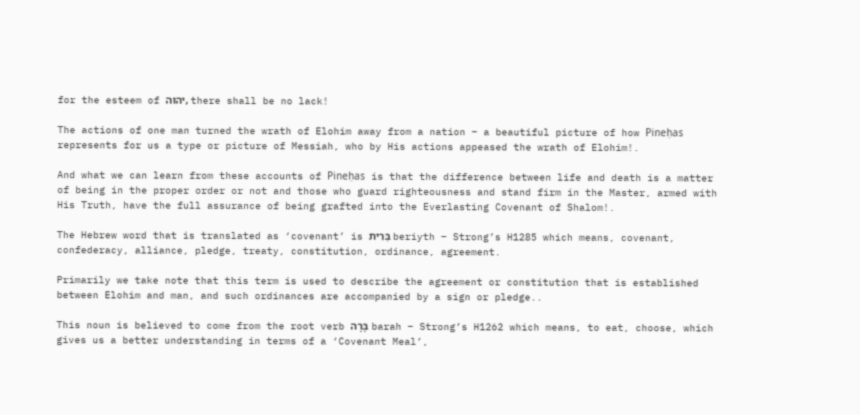for the esteem of יהוה, there shall be no lack!

The actions of one man turned the wrath of Elohim away from a nation – a beautiful picture of how Pineḥas represents for us a type or picture of Messiah, who by His actions appeased the wrath of Elohim!.

And what we can learn from these accounts of Pineḥas is that the difference between life and death is a matter of being in the proper order or not and those who guard righteousness and stand firm in the Master, armed with His Truth, have the full assurance of being grafted into the Everlasting Covenant of Shalom!.

The Hebrew word that is translated as ‘covenant’ is בְּרִית beriyth – Strong’s H1285 which means, covenant, confederacy, alliance, pledge, treaty, constitution, ordinance, agreement.

Primarily we take note that this term is used to describe the agreement or constitution that is established between Elohim and man, and such ordinances are accompanied by a sign or pledge..

This noun is believed to come from the root verb בָּרָה barah – Strong’s H1262 which means, to eat, choose, which gives us a better understanding in terms of a ‘Covenant Meal’,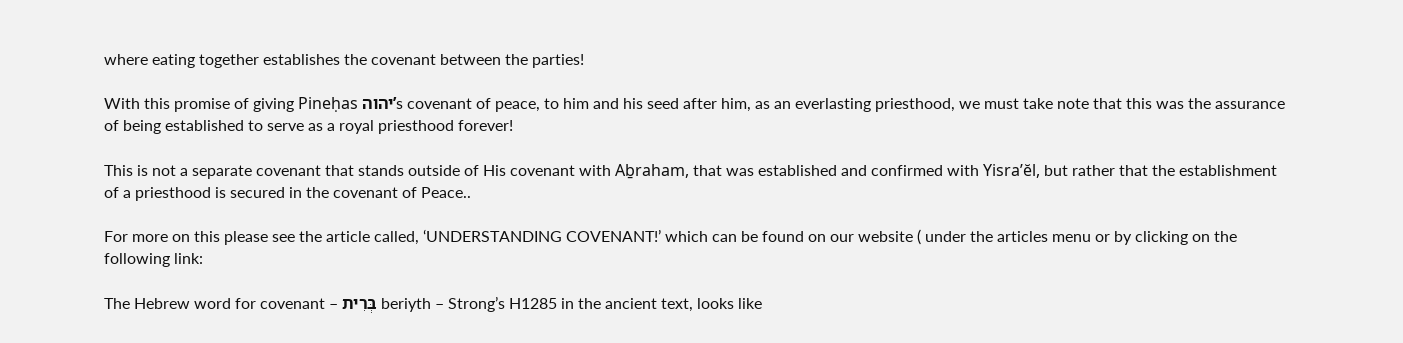where eating together establishes the covenant between the parties!

With this promise of giving Pineḥas יהוה’s covenant of peace, to him and his seed after him, as an everlasting priesthood, we must take note that this was the assurance of being established to serve as a royal priesthood forever!

This is not a separate covenant that stands outside of His covenant with Aḇraham, that was established and confirmed with Yisra’ĕl, but rather that the establishment of a priesthood is secured in the covenant of Peace..

For more on this please see the article called, ‘UNDERSTANDING COVENANT!’ which can be found on our website ( under the articles menu or by clicking on the following link:

The Hebrew word for covenant – בְּרִית beriyth – Strong’s H1285 in the ancient text, looks like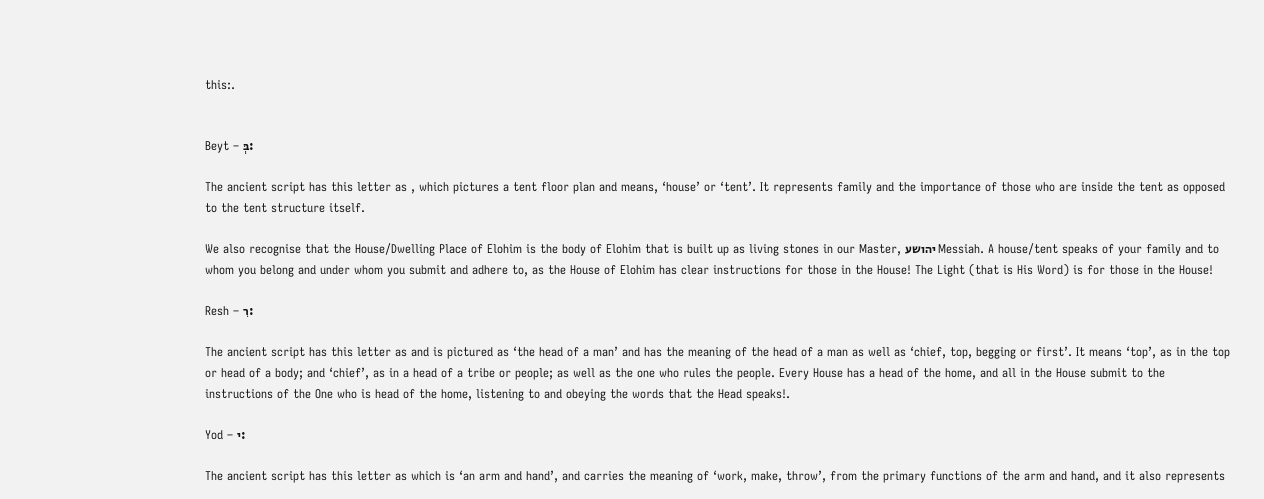this:.


Beyt – בְּ:

The ancient script has this letter as , which pictures a tent floor plan and means, ‘house’ or ‘tent’. It represents family and the importance of those who are inside the tent as opposed to the tent structure itself.

We also recognise that the House/Dwelling Place of Elohim is the body of Elohim that is built up as living stones in our Master, יהושע Messiah. A house/tent speaks of your family and to whom you belong and under whom you submit and adhere to, as the House of Elohim has clear instructions for those in the House! The Light (that is His Word) is for those in the House!

Resh – רִ:

The ancient script has this letter as and is pictured as ‘the head of a man’ and has the meaning of the head of a man as well as ‘chief, top, begging or first’. It means ‘top’, as in the top or head of a body; and ‘chief’, as in a head of a tribe or people; as well as the one who rules the people. Every House has a head of the home, and all in the House submit to the instructions of the One who is head of the home, listening to and obeying the words that the Head speaks!.

Yod – י:

The ancient script has this letter as which is ‘an arm and hand’, and carries the meaning of ‘work, make, throw’, from the primary functions of the arm and hand, and it also represents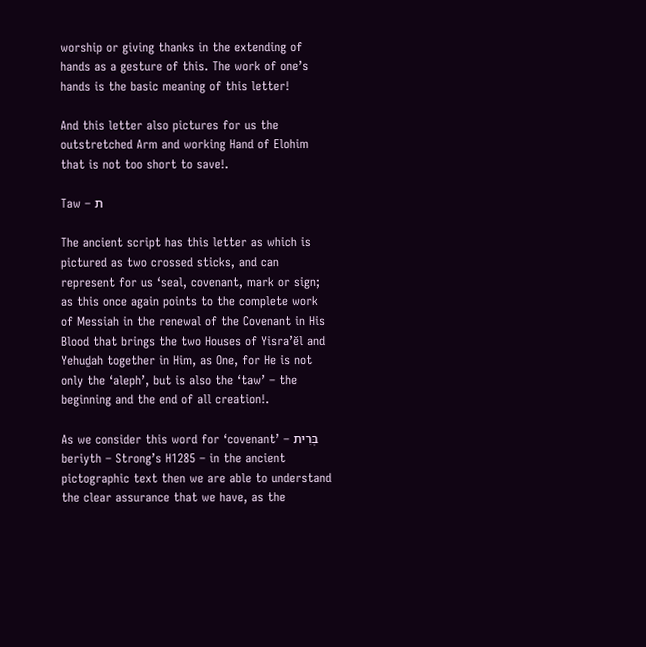worship or giving thanks in the extending of hands as a gesture of this. The work of one’s hands is the basic meaning of this letter!

And this letter also pictures for us the outstretched Arm and working Hand of Elohim that is not too short to save!.

Taw – ת

The ancient script has this letter as which is pictured as two crossed sticks, and can represent for us ‘seal, covenant, mark or sign; as this once again points to the complete work of Messiah in the renewal of the Covenant in His Blood that brings the two Houses of Yisra’ĕl and Yehuḏah together in Him, as One, for He is not only the ‘aleph’, but is also the ‘taw’ – the beginning and the end of all creation!.

As we consider this word for ‘covenant’ – בְּרִית beriyth – Strong’s H1285 – in the ancient pictographic text then we are able to understand the clear assurance that we have, as the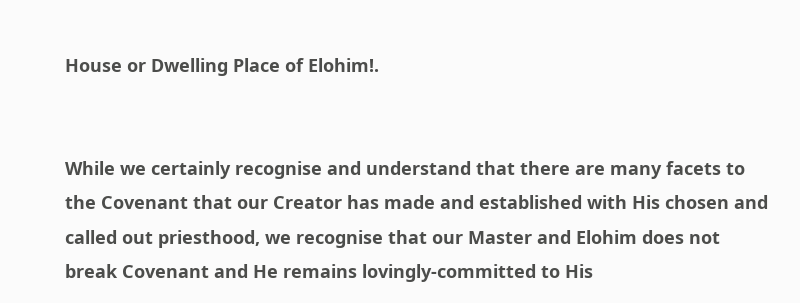House or Dwelling Place of Elohim!.


While we certainly recognise and understand that there are many facets to the Covenant that our Creator has made and established with His chosen and called out priesthood, we recognise that our Master and Elohim does not break Covenant and He remains lovingly-committed to His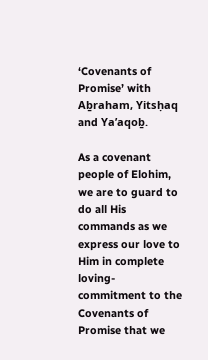‘Covenants of Promise’ with Aḇraham, Yitsḥaq and Ya’aqoḇ.

As a covenant people of Elohim, we are to guard to do all His commands as we express our love to Him in complete loving-commitment to the Covenants of Promise that we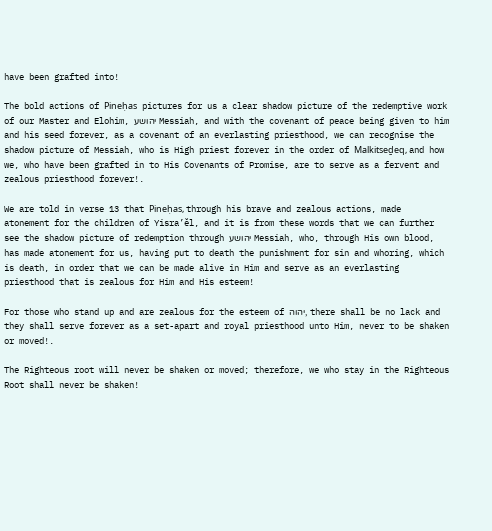have been grafted into!

The bold actions of Pineḥas pictures for us a clear shadow picture of the redemptive work of our Master and Elohim, יהושע Messiah, and with the covenant of peace being given to him and his seed forever, as a covenant of an everlasting priesthood, we can recognise the shadow picture of Messiah, who is High priest forever in the order of Malkitseḏeq, and how we, who have been grafted in to His Covenants of Promise, are to serve as a fervent and zealous priesthood forever!.

We are told in verse 13 that Pineḥas, through his brave and zealous actions, made atonement for the children of Yisra’ĕl, and it is from these words that we can further see the shadow picture of redemption through יהושע Messiah, who, through His own blood, has made atonement for us, having put to death the punishment for sin and whoring, which is death, in order that we can be made alive in Him and serve as an everlasting priesthood that is zealous for Him and His esteem!

For those who stand up and are zealous for the esteem of יהוה, there shall be no lack and they shall serve forever as a set-apart and royal priesthood unto Him, never to be shaken or moved!.

The Righteous root will never be shaken or moved; therefore, we who stay in the Righteous Root shall never be shaken!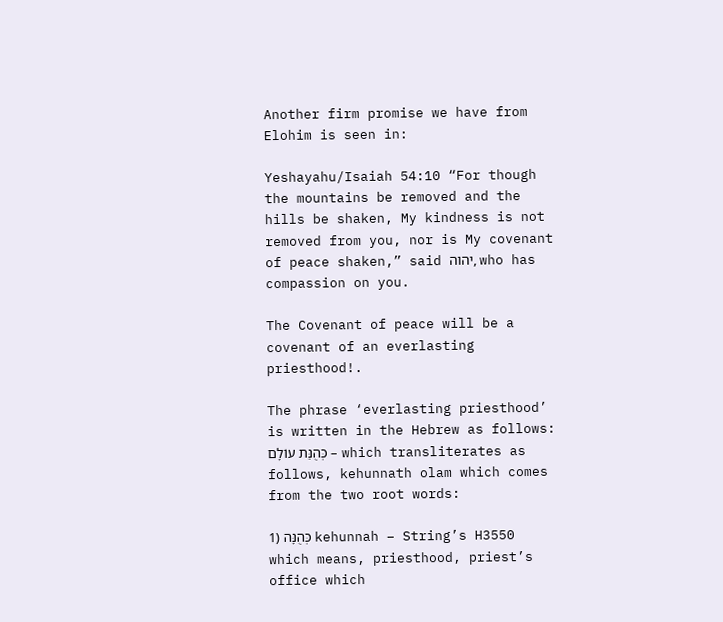Another firm promise we have from Elohim is seen in:

Yeshayahu/Isaiah 54:10 “For though the mountains be removed and the hills be shaken, My kindness is not removed from you, nor is My covenant of peace shaken,” said יהוה, who has compassion on you.

The Covenant of peace will be a covenant of an everlasting priesthood!.

The phrase ‘everlasting priesthood’ is written in the Hebrew as follows: כְּהֻנַּת עוֹלָם – which transliterates as follows, kehunnath olam which comes from the two root words:

1) כְּהֻנָּה kehunnah – String’s H3550 which means, priesthood, priest’s office which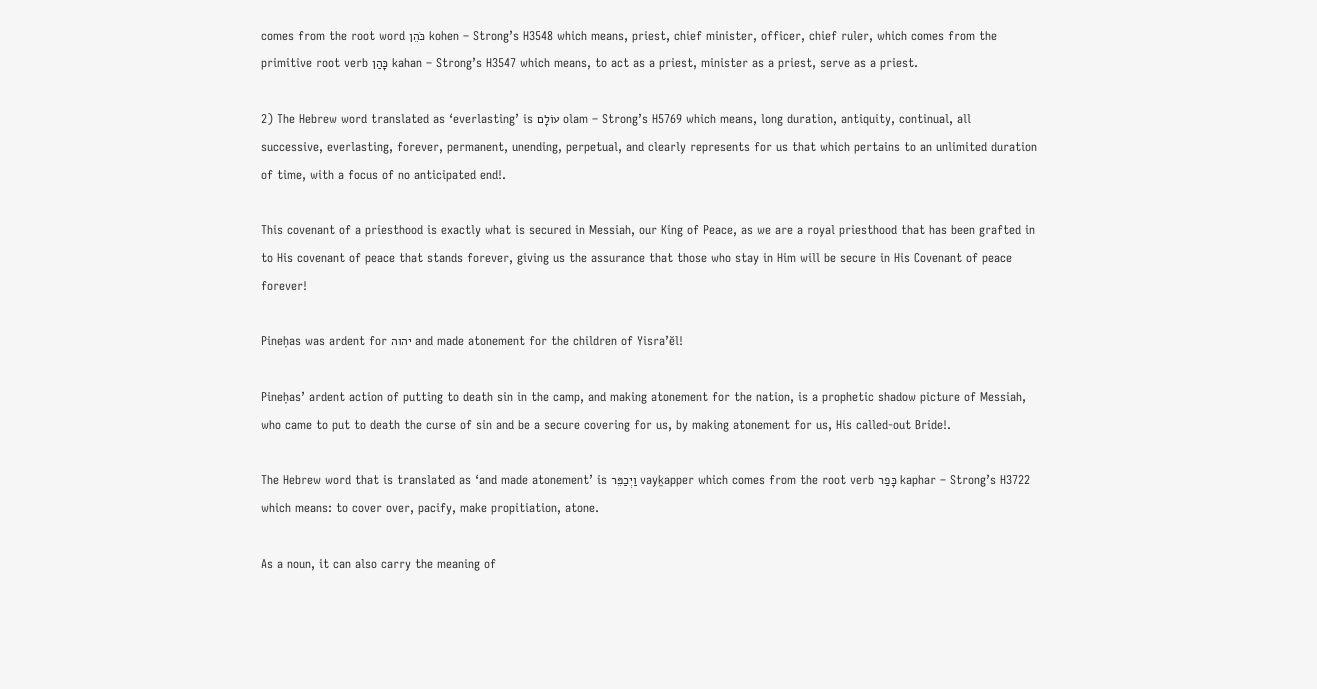comes from the root word כֹּהֵן kohen – Strong’s H3548 which means, priest, chief minister, officer, chief ruler, which comes from the primitive root verb כָּהַן kahan – Strong’s H3547 which means, to act as a priest, minister as a priest, serve as a priest.

2) The Hebrew word translated as ‘everlasting’ is עוֹלָם olam – Strong’s H5769 which means, long duration, antiquity, continual, all successive, everlasting, forever, permanent, unending, perpetual, and clearly represents for us that which pertains to an unlimited duration of time, with a focus of no anticipated end!.

This covenant of a priesthood is exactly what is secured in Messiah, our King of Peace, as we are a royal priesthood that has been grafted in to His covenant of peace that stands forever, giving us the assurance that those who stay in Him will be secure in His Covenant of peace forever!

Pineḥas was ardent for יהוה and made atonement for the children of Yisra’ĕl!

Pineḥas’ ardent action of putting to death sin in the camp, and making atonement for the nation, is a prophetic shadow picture of Messiah, who came to put to death the curse of sin and be a secure covering for us, by making atonement for us, His called-out Bride!.

The Hebrew word that is translated as ‘and made atonement’ is וַיְכַפֵּר vayḵapper which comes from the root verb כָּפַר kaphar – Strong’s H3722 which means: to cover over, pacify, make propitiation, atone.

As a noun, it can also carry the meaning of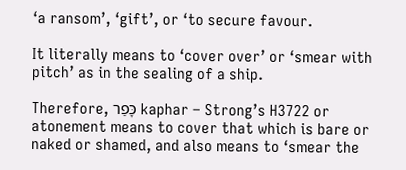‘a ransom’, ‘gift’, or ‘to secure favour.

It literally means to ‘cover over’ or ‘smear with pitch’ as in the sealing of a ship.

Therefore, כָּפַר kaphar – Strong’s H3722 or atonement means to cover that which is bare or naked or shamed, and also means to ‘smear the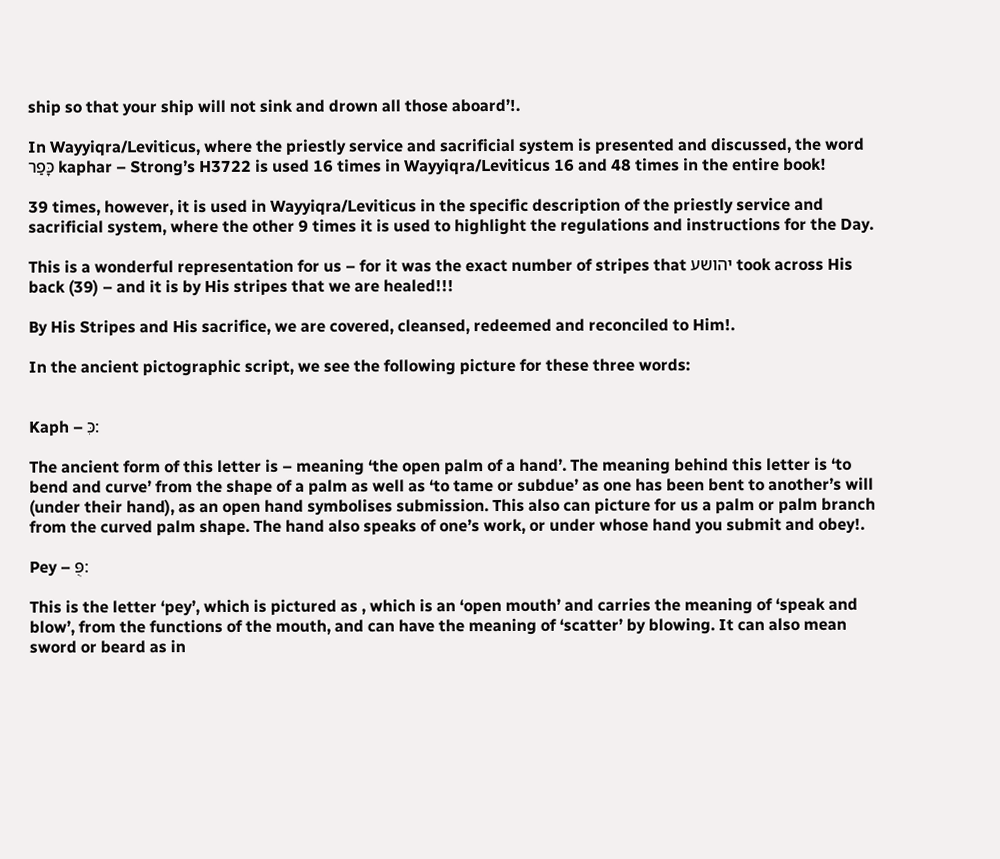ship so that your ship will not sink and drown all those aboard’!.

In Wayyiqra/Leviticus, where the priestly service and sacrificial system is presented and discussed, the word כָּפַר kaphar – Strong’s H3722 is used 16 times in Wayyiqra/Leviticus 16 and 48 times in the entire book!

39 times, however, it is used in Wayyiqra/Leviticus in the specific description of the priestly service and sacrificial system, where the other 9 times it is used to highlight the regulations and instructions for the Day.

This is a wonderful representation for us – for it was the exact number of stripes that יהושע took across His back (39) – and it is by His stripes that we are healed!!!

By His Stripes and His sacrifice, we are covered, cleansed, redeemed and reconciled to Him!.

In the ancient pictographic script, we see the following picture for these three words:


Kaph – כִּ:

The ancient form of this letter is – meaning ‘the open palm of a hand’. The meaning behind this letter is ‘to bend and curve’ from the shape of a palm as well as ‘to tame or subdue’ as one has been bent to another’s will (under their hand), as an open hand symbolises submission. This also can picture for us a palm or palm branch from the curved palm shape. The hand also speaks of one’s work, or under whose hand you submit and obey!.

Pey – פֻּ:

This is the letter ‘pey’, which is pictured as , which is an ‘open mouth’ and carries the meaning of ‘speak and blow’, from the functions of the mouth, and can have the meaning of ‘scatter’ by blowing. It can also mean sword or beard as in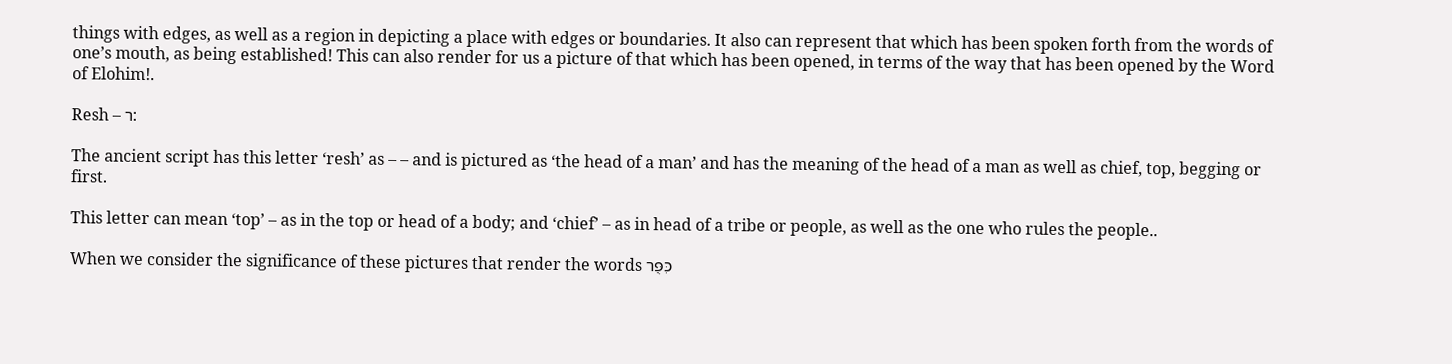things with edges, as well as a region in depicting a place with edges or boundaries. It also can represent that which has been spoken forth from the words of one’s mouth, as being established! This can also render for us a picture of that which has been opened, in terms of the way that has been opened by the Word of Elohim!.

Resh – ר:

The ancient script has this letter ‘resh’ as – – and is pictured as ‘the head of a man’ and has the meaning of the head of a man as well as chief, top, begging or first.

This letter can mean ‘top’ – as in the top or head of a body; and ‘chief’ – as in head of a tribe or people, as well as the one who rules the people..

When we consider the significance of these pictures that render the words כִּפֻּר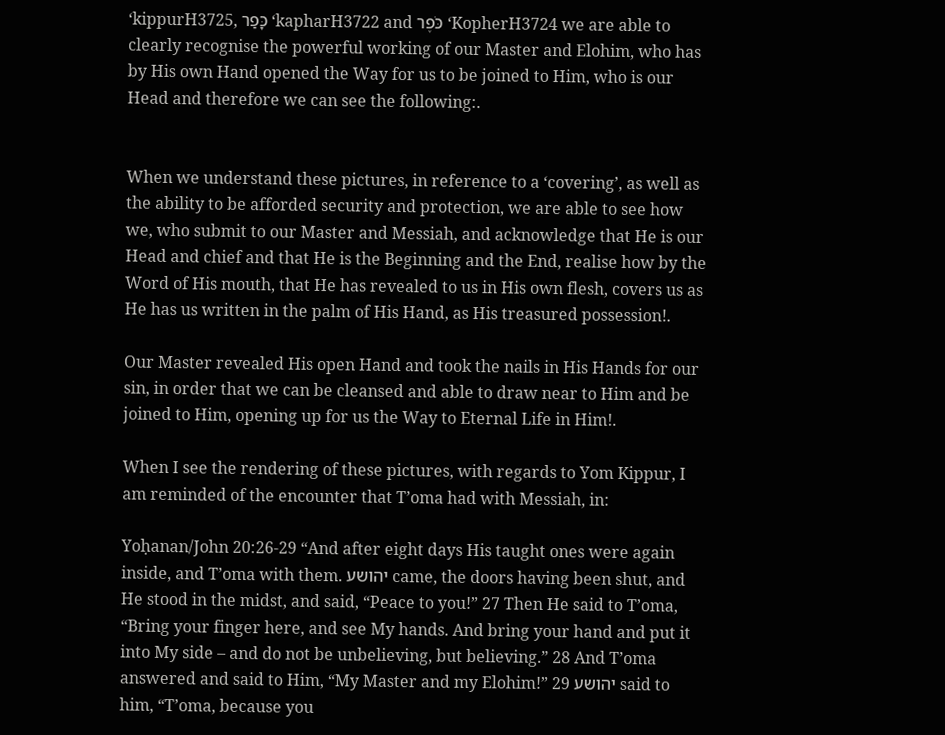‘kippurH3725, כָּפַר ‘kapharH3722 and כֹּפֶר ‘KopherH3724 we are able to clearly recognise the powerful working of our Master and Elohim, who has by His own Hand opened the Way for us to be joined to Him, who is our Head and therefore we can see the following:.


When we understand these pictures, in reference to a ‘covering’, as well as the ability to be afforded security and protection, we are able to see how we, who submit to our Master and Messiah, and acknowledge that He is our Head and chief and that He is the Beginning and the End, realise how by the Word of His mouth, that He has revealed to us in His own flesh, covers us as He has us written in the palm of His Hand, as His treasured possession!.

Our Master revealed His open Hand and took the nails in His Hands for our sin, in order that we can be cleansed and able to draw near to Him and be joined to Him, opening up for us the Way to Eternal Life in Him!.

When I see the rendering of these pictures, with regards to Yom Kippur, I am reminded of the encounter that T’oma had with Messiah, in:

Yoḥanan/John 20:26-29 “And after eight days His taught ones were again inside, and T’oma with them. יהושע came, the doors having been shut, and He stood in the midst, and said, “Peace to you!” 27 Then He said to T’oma, “Bring your finger here, and see My hands. And bring your hand and put it into My side – and do not be unbelieving, but believing.” 28 And T’oma answered and said to Him, “My Master and my Elohim!” 29 יהושע said to him, “T’oma, because you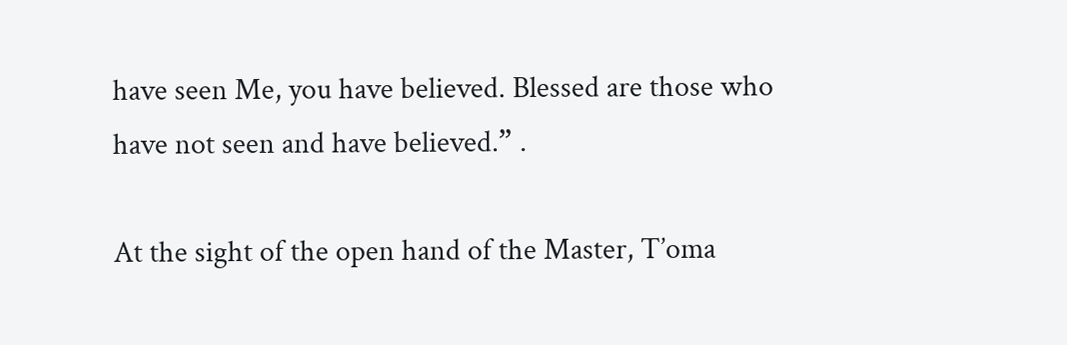have seen Me, you have believed. Blessed are those who have not seen and have believed.” .

At the sight of the open hand of the Master, T’oma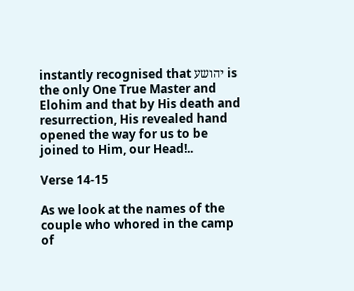instantly recognised that יהושע is the only One True Master and Elohim and that by His death and resurrection, His revealed hand opened the way for us to be joined to Him, our Head!..

Verse 14-15

As we look at the names of the couple who whored in the camp of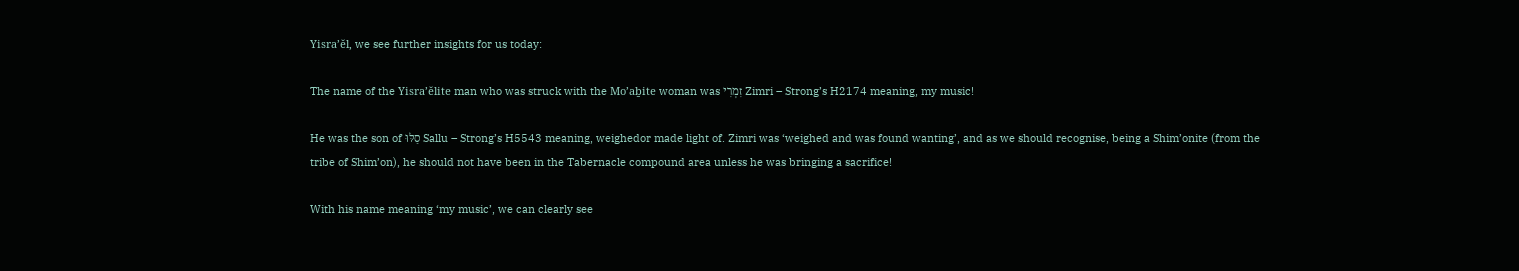Yisra’ĕl, we see further insights for us today:

The name of the Yisra’ĕlite man who was struck with the Mo’aḇite woman was זִמְרִי Zimri – Strong’s H2174 meaning, my music!

He was the son of סַלּוּ Sallu – Strong’s H5543 meaning, weighedor made light of. Zimri was ‘weighed and was found wanting’, and as we should recognise, being a Shim’onite (from the tribe of Shim’on), he should not have been in the Tabernacle compound area unless he was bringing a sacrifice!

With his name meaning ‘my music’, we can clearly see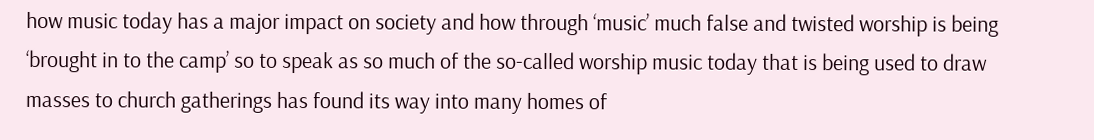how music today has a major impact on society and how through ‘music’ much false and twisted worship is being ‘brought in to the camp’ so to speak as so much of the so-called worship music today that is being used to draw masses to church gatherings has found its way into many homes of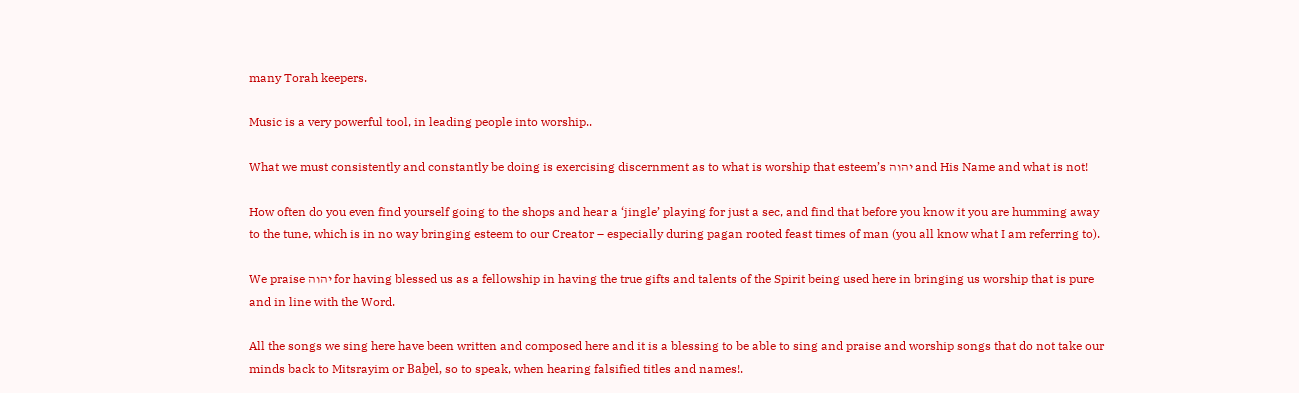many Torah keepers.

Music is a very powerful tool, in leading people into worship..

What we must consistently and constantly be doing is exercising discernment as to what is worship that esteem’s יהוה and His Name and what is not!

How often do you even find yourself going to the shops and hear a ‘jingle’ playing for just a sec, and find that before you know it you are humming away to the tune, which is in no way bringing esteem to our Creator – especially during pagan rooted feast times of man (you all know what I am referring to).

We praise יהוה for having blessed us as a fellowship in having the true gifts and talents of the Spirit being used here in bringing us worship that is pure and in line with the Word.

All the songs we sing here have been written and composed here and it is a blessing to be able to sing and praise and worship songs that do not take our minds back to Mitsrayim or Baḇel, so to speak, when hearing falsified titles and names!.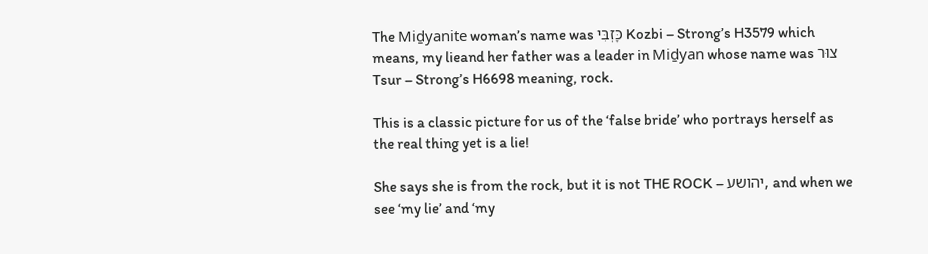The Miḏyanite woman’s name was כָּזְבִּי Kozbi – Strong’s H3579 which means, my lieand her father was a leader in Miḏyan whose name was צוּר Tsur – Strong’s H6698 meaning, rock.

This is a classic picture for us of the ‘false bride’ who portrays herself as the real thing yet is a lie!

She says she is from the rock, but it is not THE ROCK – יהושע, and when we see ‘my lie’ and ‘my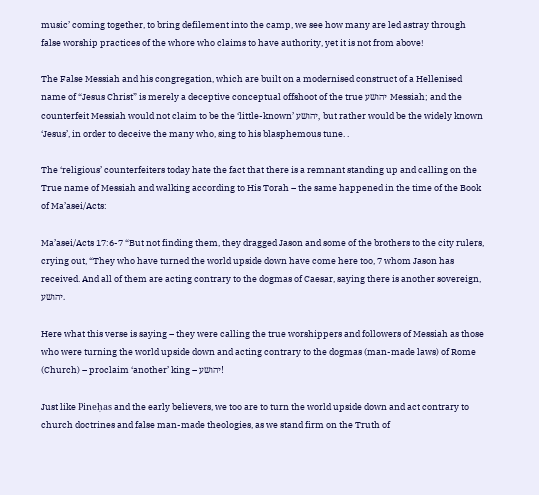music’ coming together, to bring defilement into the camp, we see how many are led astray through false worship practices of the whore who claims to have authority, yet it is not from above!

The False Messiah and his congregation, which are built on a modernised construct of a Hellenised name of “Jesus Christ” is merely a deceptive conceptual offshoot of the true יהושע Messiah; and the counterfeit Messiah would not claim to be the ‘little-known’ יהושע, but rather would be the widely known ‘Jesus’, in order to deceive the many who, sing to his blasphemous tune. .

The ‘religious’ counterfeiters today hate the fact that there is a remnant standing up and calling on the True name of Messiah and walking according to His Torah – the same happened in the time of the Book of Ma’asei/Acts:

Ma’asei/Acts 17:6-7 “But not finding them, they dragged Jason and some of the brothers to the city rulers, crying out, “They who have turned the world upside down have come here too, 7 whom Jason has received. And all of them are acting contrary to the dogmas of Caesar, saying there is another sovereign, יהושע.

Here what this verse is saying – they were calling the true worshippers and followers of Messiah as those who were turning the world upside down and acting contrary to the dogmas (man-made laws) of Rome (Church) – proclaim ‘another’ king – יהושע!

Just like Pineḥas and the early believers, we too are to turn the world upside down and act contrary to church doctrines and false man-made theologies, as we stand firm on the Truth of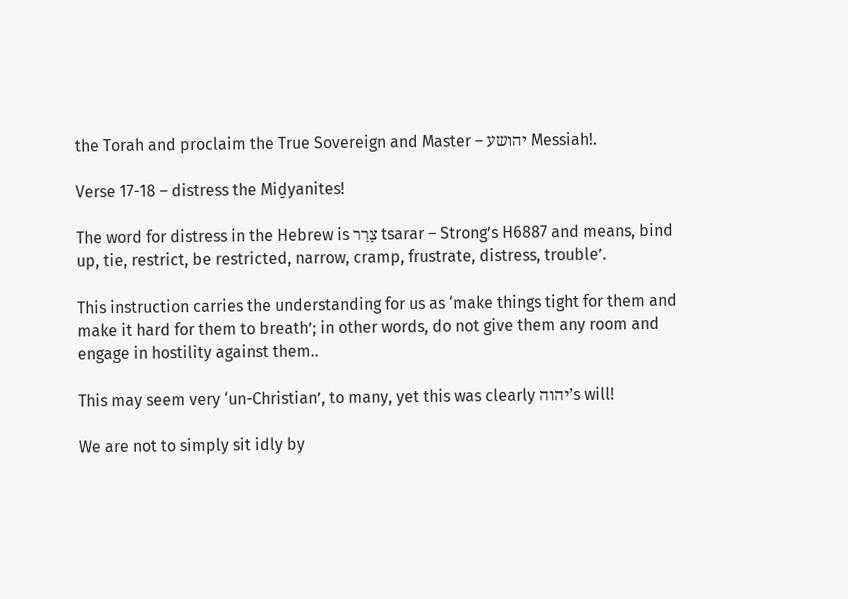the Torah and proclaim the True Sovereign and Master – יהושע Messiah!.

Verse 17-18 – distress the Miḏyanites!

The word for distress in the Hebrew is צָרַר tsarar – Strong’s H6887 and means, bind up, tie, restrict, be restricted, narrow, cramp, frustrate, distress, trouble’.

This instruction carries the understanding for us as ‘make things tight for them and make it hard for them to breath’; in other words, do not give them any room and engage in hostility against them..

This may seem very ‘un-Christian’, to many, yet this was clearly יהוה’s will!

We are not to simply sit idly by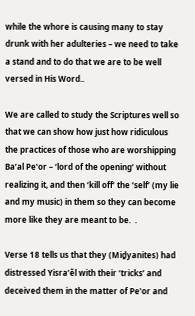while the whore is causing many to stay drunk with her adulteries – we need to take a stand and to do that we are to be well versed in His Word..

We are called to study the Scriptures well so that we can show how just how ridiculous the practices of those who are worshipping Ba’al Peʽor – ‘lord of the opening’ without realizing it, and then ‘kill off’ the ‘self’ (my lie and my music) in them so they can become more like they are meant to be.  .

Verse 18 tells us that they (Miḏyanites) had distressed Yisra’ĕl with their ‘tricks’ and deceived them in the matter of Peʽor and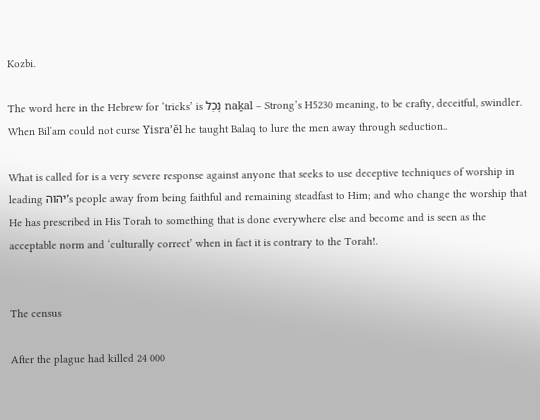Kozbi.

The word here in the Hebrew for ‘tricks’ is נָכַל naḵal – Strong’s H5230 meaning, to be crafty, deceitful, swindler. When Bilʽam could not curse Yisra’ĕl he taught Balaq to lure the men away through seduction..

What is called for is a very severe response against anyone that seeks to use deceptive techniques of worship in leading יהוה’s people away from being faithful and remaining steadfast to Him; and who change the worship that He has prescribed in His Torah to something that is done everywhere else and become and is seen as the acceptable norm and ‘culturally correct’ when in fact it is contrary to the Torah!.


The census

After the plague had killed 24 000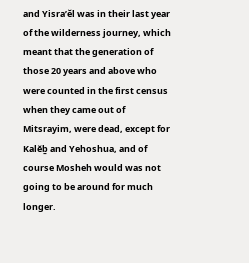and Yisra’ĕl was in their last year of the wilderness journey, which meant that the generation of those 20 years and above who were counted in the first census when they came out of Mitsrayim, were dead, except for Kalěḇ and Yehoshua, and of course Mosheh would was not going to be around for much longer.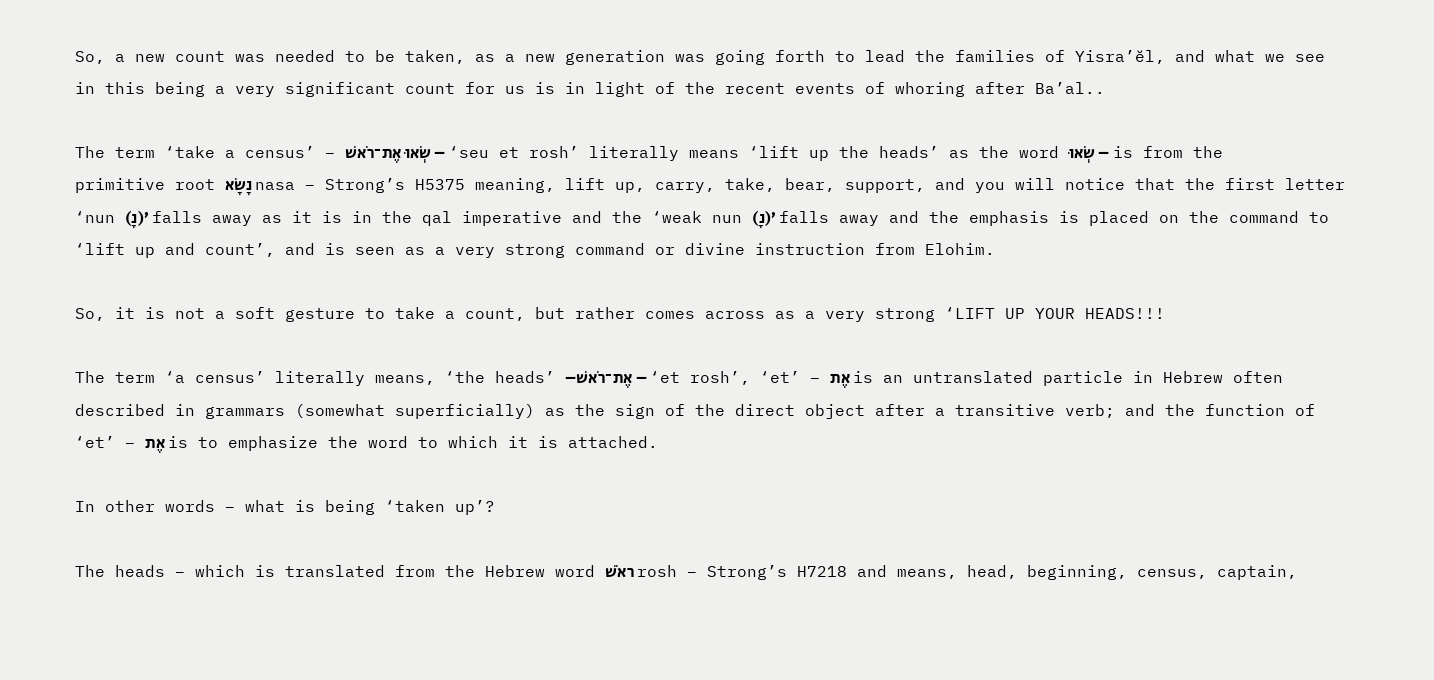So, a new count was needed to be taken, as a new generation was going forth to lead the families of Yisra’ĕl, and what we see in this being a very significant count for us is in light of the recent events of whoring after Ba’al..

The term ‘take a census’ – שְׂאוּ אֶת־רֹאשׁ – ‘seu et rosh’ literally means ‘lift up the heads’ as the word שְׂאוּ – is from the primitive root נָשָׂא nasa – Strong’s H5375 meaning, lift up, carry, take, bear, support, and you will notice that the first letter ‘nun (נָ)’ falls away as it is in the qal imperative and the ‘weak nun (נָ)’ falls away and the emphasis is placed on the command to ‘lift up and count’, and is seen as a very strong command or divine instruction from Elohim.

So, it is not a soft gesture to take a count, but rather comes across as a very strong ‘LIFT UP YOUR HEADS!!!

The term ‘a census’ literally means, ‘the heads’ –אֶת־רֹאשׁ – ‘et rosh’, ‘et’ – אֶת is an untranslated particle in Hebrew often described in grammars (somewhat superficially) as the sign of the direct object after a transitive verb; and the function of ‘et’ – אֶת is to emphasize the word to which it is attached.

In other words – what is being ‘taken up’?

The heads – which is translated from the Hebrew word ראֹשׁ rosh – Strong’s H7218 and means, head, beginning, census, captain,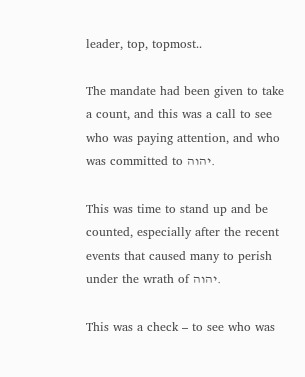leader, top, topmost..

The mandate had been given to take a count, and this was a call to see who was paying attention, and who was committed to יהוה.

This was time to stand up and be counted, especially after the recent events that caused many to perish under the wrath of יהוה.

This was a check – to see who was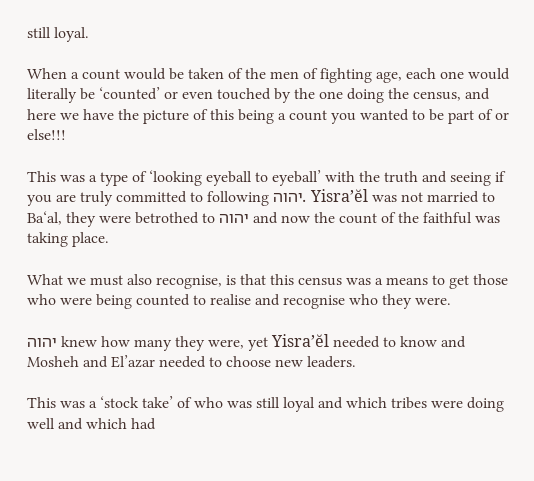still loyal.

When a count would be taken of the men of fighting age, each one would literally be ‘counted’ or even touched by the one doing the census, and here we have the picture of this being a count you wanted to be part of or else!!!

This was a type of ‘looking eyeball to eyeball’ with the truth and seeing if you are truly committed to following יהוה. Yisra’ĕl was not married to Ba‘al, they were betrothed to יהוה and now the count of the faithful was taking place.

What we must also recognise, is that this census was a means to get those who were being counted to realise and recognise who they were.

יהוה knew how many they were, yet Yisra’ĕl needed to know and Mosheh and El’azar needed to choose new leaders.

This was a ‘stock take’ of who was still loyal and which tribes were doing well and which had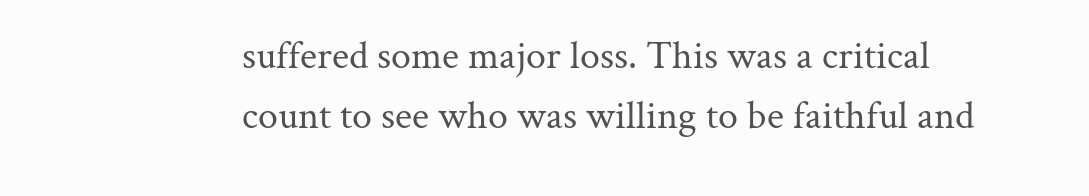suffered some major loss. This was a critical count to see who was willing to be faithful and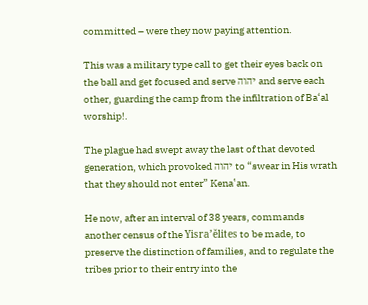committed – were they now paying attention.

This was a military type call to get their eyes back on the ball and get focused and serve יהוה and serve each other, guarding the camp from the infiltration of Ba‘al worship!.

The plague had swept away the last of that devoted generation, which provoked יהוה to “swear in His wrath that they should not enter” Kenaʽan.

He now, after an interval of 38 years, commands another census of the Yisra’ĕlites to be made, to preserve the distinction of families, and to regulate the tribes prior to their entry into the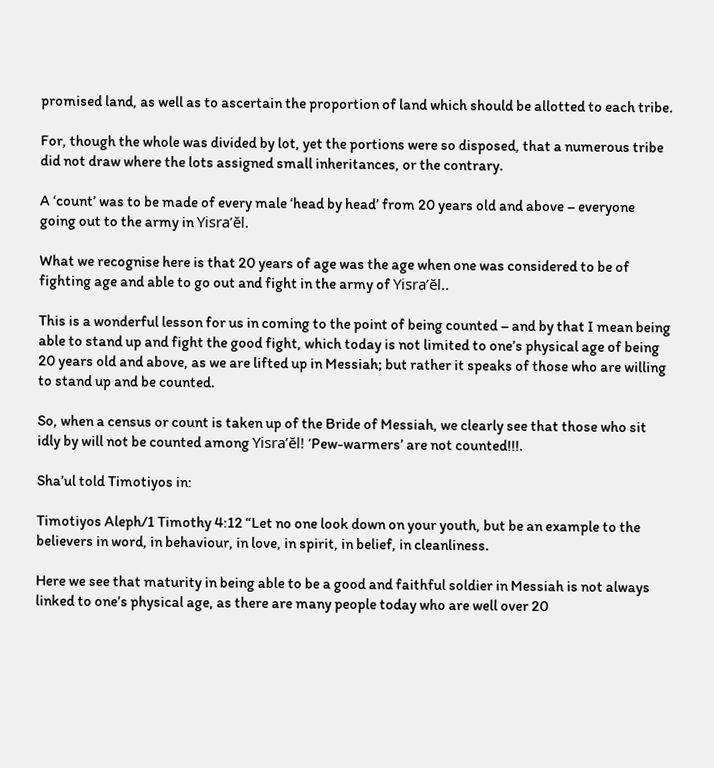promised land, as well as to ascertain the proportion of land which should be allotted to each tribe.

For, though the whole was divided by lot, yet the portions were so disposed, that a numerous tribe did not draw where the lots assigned small inheritances, or the contrary.

A ‘count’ was to be made of every male ‘head by head’ from 20 years old and above – everyone going out to the army in Yisra’ĕl.

What we recognise here is that 20 years of age was the age when one was considered to be of fighting age and able to go out and fight in the army of Yisra’ĕl..

This is a wonderful lesson for us in coming to the point of being counted – and by that I mean being able to stand up and fight the good fight, which today is not limited to one’s physical age of being 20 years old and above, as we are lifted up in Messiah; but rather it speaks of those who are willing to stand up and be counted.

So, when a census or count is taken up of the Bride of Messiah, we clearly see that those who sit idly by will not be counted among Yisra’ĕl! ‘Pew-warmers’ are not counted!!!.

Sha’ul told Timotiyos in:

Timotiyos Aleph/1 Timothy 4:12 “Let no one look down on your youth, but be an example to the believers in word, in behaviour, in love, in spirit, in belief, in cleanliness.

Here we see that maturity in being able to be a good and faithful soldier in Messiah is not always linked to one’s physical age, as there are many people today who are well over 20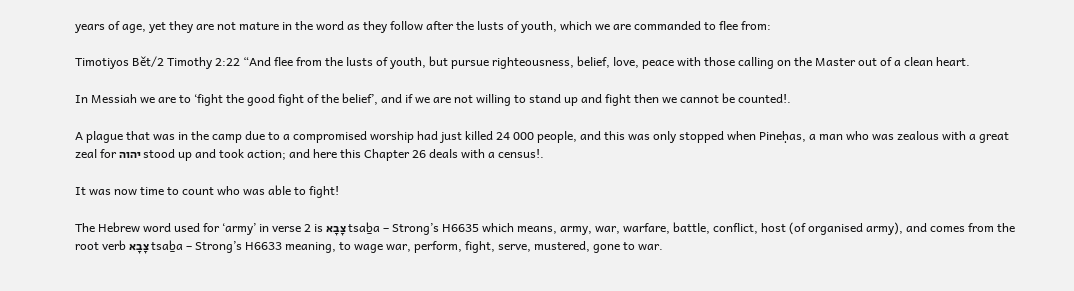years of age, yet they are not mature in the word as they follow after the lusts of youth, which we are commanded to flee from:

Timotiyos Bět/2 Timothy 2:22 “And flee from the lusts of youth, but pursue righteousness, belief, love, peace with those calling on the Master out of a clean heart.

In Messiah we are to ‘fight the good fight of the belief’, and if we are not willing to stand up and fight then we cannot be counted!.

A plague that was in the camp due to a compromised worship had just killed 24 000 people, and this was only stopped when Pineḥas, a man who was zealous with a great zeal for יהוה stood up and took action; and here this Chapter 26 deals with a census!.

It was now time to count who was able to fight!

The Hebrew word used for ‘army’ in verse 2 is צָבָא tsaḇa – Strong’s H6635 which means, army, war, warfare, battle, conflict, host (of organised army), and comes from the root verb צָבָא tsaḇa – Strong’s H6633 meaning, to wage war, perform, fight, serve, mustered, gone to war.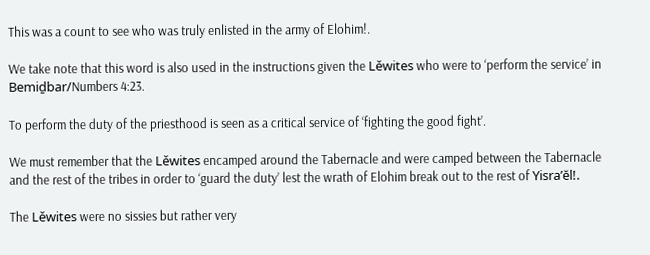This was a count to see who was truly enlisted in the army of Elohim!.

We take note that this word is also used in the instructions given the Lěwites who were to ‘perform the service’ in Bemiḏbar/Numbers 4:23.

To perform the duty of the priesthood is seen as a critical service of ‘fighting the good fight’.

We must remember that the Lěwites encamped around the Tabernacle and were camped between the Tabernacle and the rest of the tribes in order to ‘guard the duty’ lest the wrath of Elohim break out to the rest of Yisra’ĕl!.

The Lěwites were no sissies but rather very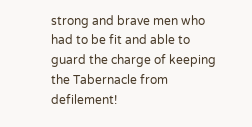strong and brave men who had to be fit and able to guard the charge of keeping the Tabernacle from defilement!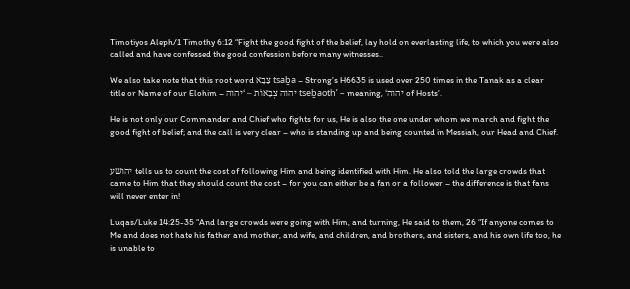Timotiyos Aleph/1 Timothy 6:12 “Fight the good fight of the belief, lay hold on everlasting life, to which you were also called and have confessed the good confession before many witnesses..

We also take note that this root word צָבָא tsaḇa – Strong’s H6635 is used over 250 times in the Tanak as a clear title or Name of our Elohim – יהוה צְבָאוֹת – ‘יהוה tseḇaoth’ – meaning, ‘יהוה of Hosts’.

He is not only our Commander and Chief who fights for us, He is also the one under whom we march and fight the good fight of belief; and the call is very clear – who is standing up and being counted in Messiah, our Head and Chief.


יהושע tells us to count the cost of following Him and being identified with Him. He also told the large crowds that came to Him that they should count the cost – for you can either be a fan or a follower – the difference is that fans will never enter in!

Luqas/Luke 14:25-35 “And large crowds were going with Him, and turning, He said to them, 26 “If anyone comes to Me and does not hate his father and mother, and wife, and children, and brothers, and sisters, and his own life too, he is unable to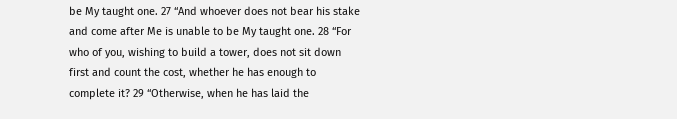be My taught one. 27 “And whoever does not bear his stake and come after Me is unable to be My taught one. 28 “For who of you, wishing to build a tower, does not sit down first and count the cost, whether he has enough to complete it? 29 “Otherwise, when he has laid the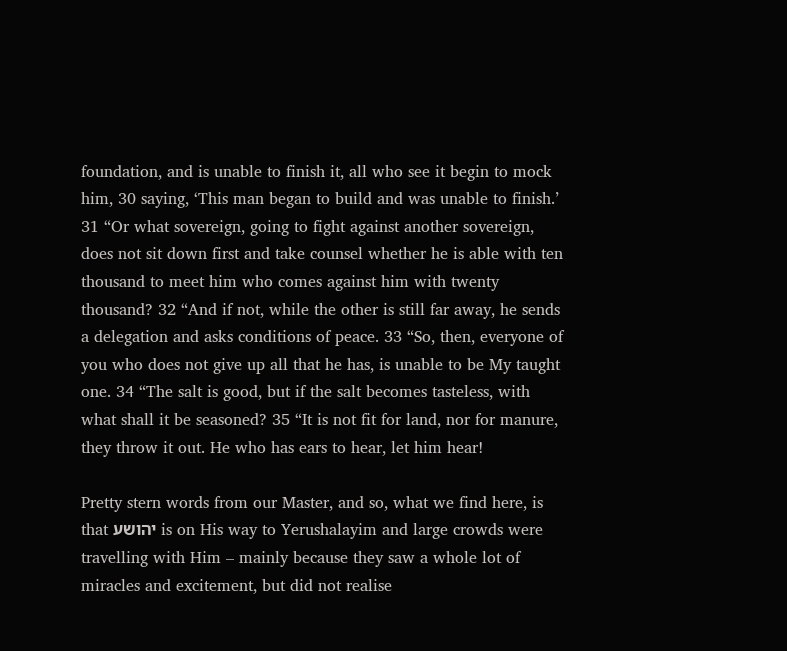foundation, and is unable to finish it, all who see it begin to mock him, 30 saying, ‘This man began to build and was unable to finish.’ 31 “Or what sovereign, going to fight against another sovereign, does not sit down first and take counsel whether he is able with ten thousand to meet him who comes against him with twenty thousand? 32 “And if not, while the other is still far away, he sends a delegation and asks conditions of peace. 33 “So, then, everyone of you who does not give up all that he has, is unable to be My taught one. 34 “The salt is good, but if the salt becomes tasteless, with what shall it be seasoned? 35 “It is not fit for land, nor for manure, they throw it out. He who has ears to hear, let him hear!

Pretty stern words from our Master, and so, what we find here, is that יהושע is on His way to Yerushalayim and large crowds were travelling with Him – mainly because they saw a whole lot of miracles and excitement, but did not realise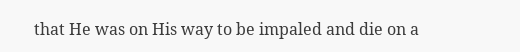that He was on His way to be impaled and die on a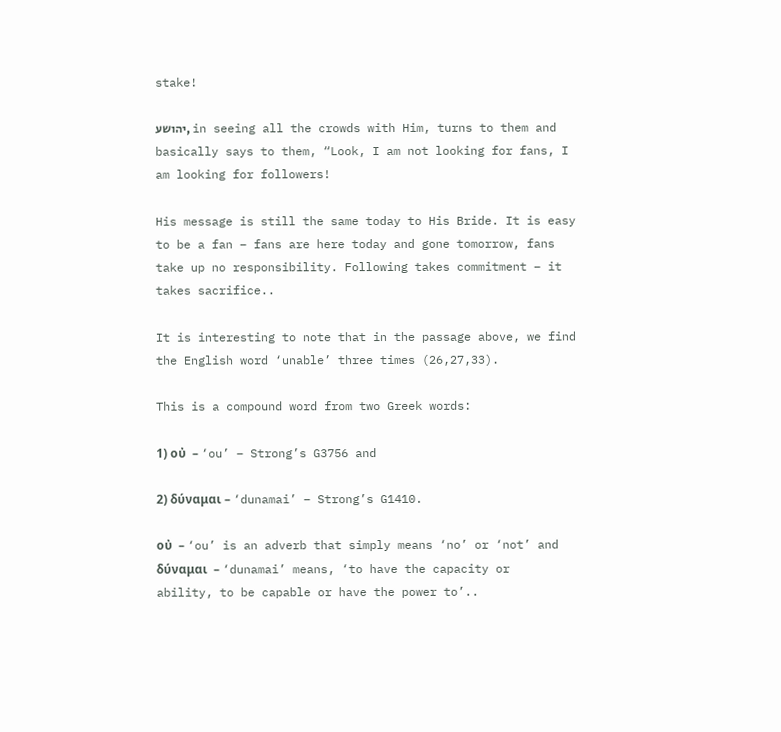stake!

יהושע, in seeing all the crowds with Him, turns to them and basically says to them, “Look, I am not looking for fans, I am looking for followers!

His message is still the same today to His Bride. It is easy to be a fan – fans are here today and gone tomorrow, fans take up no responsibility. Following takes commitment – it takes sacrifice..

It is interesting to note that in the passage above, we find the English word ‘unable’ three times (26,27,33).

This is a compound word from two Greek words:

1) οὐ  – ‘ou’ – Strong’s G3756 and

2) δύναμαι – ‘dunamai’ – Strong’s G1410.

οὐ  – ‘ou’ is an adverb that simply means ‘no’ or ‘not’ and δύναμαι  – ‘dunamai’ means, ‘to have the capacity or ability, to be capable or have the power to’..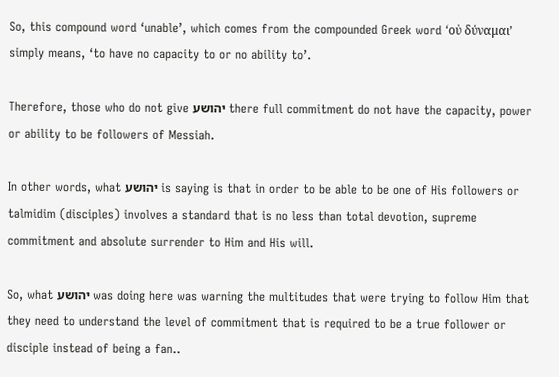So, this compound word ‘unable’, which comes from the compounded Greek word ‘οὐ δύναμαι’ simply means, ‘to have no capacity to or no ability to’.

Therefore, those who do not give יהושע there full commitment do not have the capacity, power or ability to be followers of Messiah.

In other words, what יהושע is saying is that in order to be able to be one of His followers or talmidim (disciples) involves a standard that is no less than total devotion, supreme commitment and absolute surrender to Him and His will.

So, what יהושע was doing here was warning the multitudes that were trying to follow Him that they need to understand the level of commitment that is required to be a true follower or disciple instead of being a fan..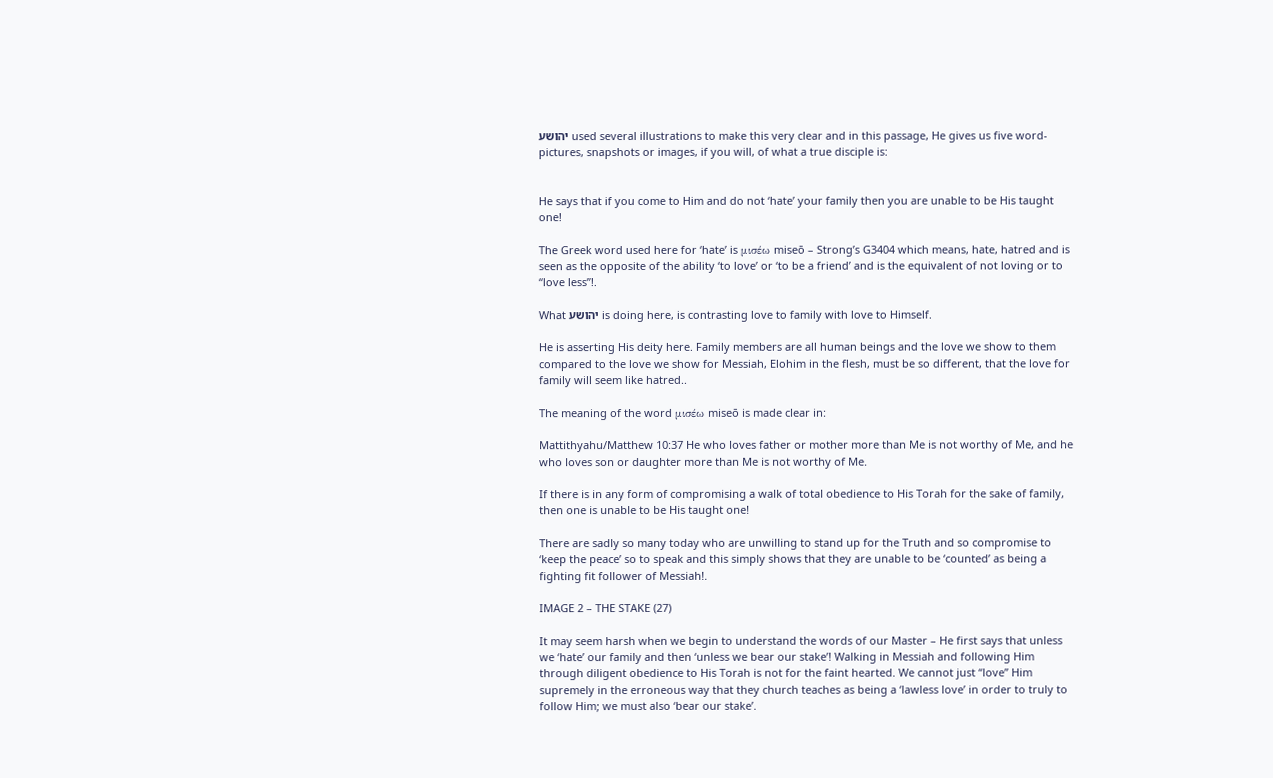יהושע used several illustrations to make this very clear and in this passage, He gives us five word-pictures, snapshots or images, if you will, of what a true disciple is:


He says that if you come to Him and do not ‘hate’ your family then you are unable to be His taught one!

The Greek word used here for ‘hate’ is μισέω miseō – Strong’s G3404 which means, hate, hatred and is seen as the opposite of the ability ‘to love’ or ‘to be a friend’ and is the equivalent of not loving or to “love less”!.

What יהושע is doing here, is contrasting love to family with love to Himself.

He is asserting His deity here. Family members are all human beings and the love we show to them compared to the love we show for Messiah, Elohim in the flesh, must be so different, that the love for family will seem like hatred..

The meaning of the word μισέω miseō is made clear in:

Mattithyahu/Matthew 10:37 He who loves father or mother more than Me is not worthy of Me, and he who loves son or daughter more than Me is not worthy of Me.

If there is in any form of compromising a walk of total obedience to His Torah for the sake of family, then one is unable to be His taught one!

There are sadly so many today who are unwilling to stand up for the Truth and so compromise to ‘keep the peace’ so to speak and this simply shows that they are unable to be ‘counted’ as being a fighting fit follower of Messiah!.

IMAGE 2 – THE STAKE (27)

It may seem harsh when we begin to understand the words of our Master – He first says that unless we ‘hate’ our family and then ‘unless we bear our stake’! Walking in Messiah and following Him through diligent obedience to His Torah is not for the faint hearted. We cannot just “love” Him supremely in the erroneous way that they church teaches as being a ‘lawless love’ in order to truly to follow Him; we must also ‘bear our stake’.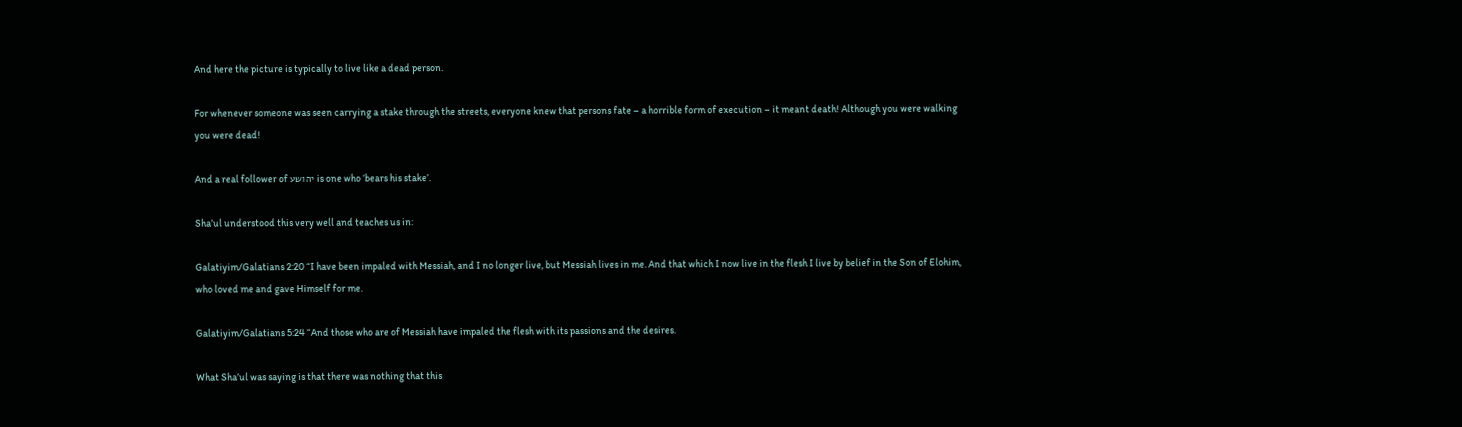And here the picture is typically to live like a dead person.

For whenever someone was seen carrying a stake through the streets, everyone knew that persons fate – a horrible form of execution – it meant death! Although you were walking you were dead!

And a real follower of יהושע is one who ‘bears his stake’.

Sha’ul understood this very well and teaches us in:

Galatiyim/Galatians 2:20 “I have been impaled with Messiah, and I no longer live, but Messiah lives in me. And that which I now live in the flesh I live by belief in the Son of Elohim, who loved me and gave Himself for me.

Galatiyim/Galatians 5:24 “And those who are of Messiah have impaled the flesh with its passions and the desires.

What Sha’ul was saying is that there was nothing that this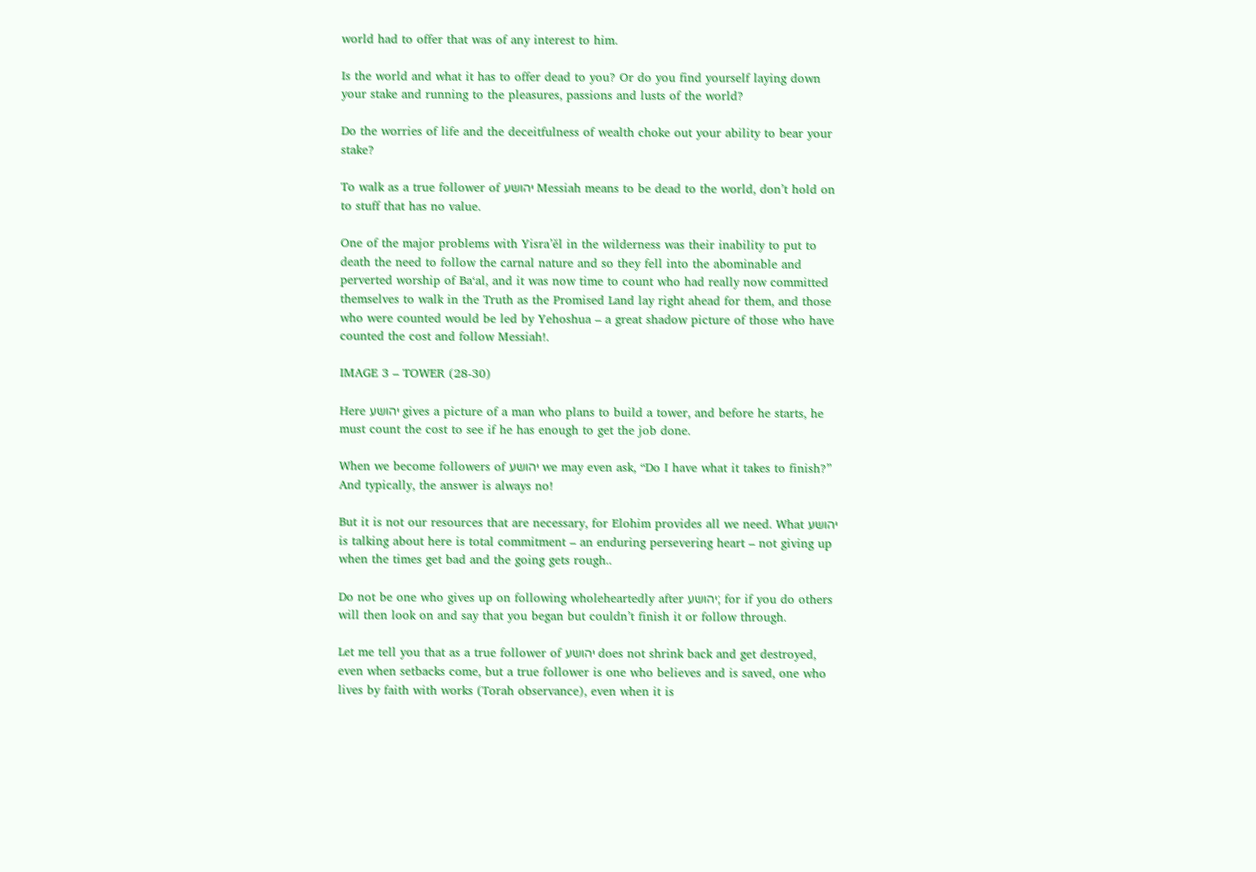world had to offer that was of any interest to him.

Is the world and what it has to offer dead to you? Or do you find yourself laying down your stake and running to the pleasures, passions and lusts of the world?

Do the worries of life and the deceitfulness of wealth choke out your ability to bear your stake?

To walk as a true follower of יהושע Messiah means to be dead to the world, don’t hold on to stuff that has no value.

One of the major problems with Yisra’ĕl in the wilderness was their inability to put to death the need to follow the carnal nature and so they fell into the abominable and perverted worship of Ba‘al, and it was now time to count who had really now committed themselves to walk in the Truth as the Promised Land lay right ahead for them, and those who were counted would be led by Yehoshua – a great shadow picture of those who have counted the cost and follow Messiah!.

IMAGE 3 – TOWER (28-30)

Here יהושע gives a picture of a man who plans to build a tower, and before he starts, he must count the cost to see if he has enough to get the job done.

When we become followers of יהושע we may even ask, “Do I have what it takes to finish?” And typically, the answer is always no!

But it is not our resources that are necessary, for Elohim provides all we need. What יהושע is talking about here is total commitment – an enduring persevering heart – not giving up when the times get bad and the going gets rough..

Do not be one who gives up on following wholeheartedly after יהושע; for if you do others will then look on and say that you began but couldn’t finish it or follow through.

Let me tell you that as a true follower of יהושע does not shrink back and get destroyed, even when setbacks come, but a true follower is one who believes and is saved, one who lives by faith with works (Torah observance), even when it is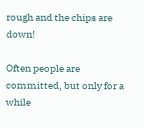rough and the chips are down!

Often people are committed, but only for a while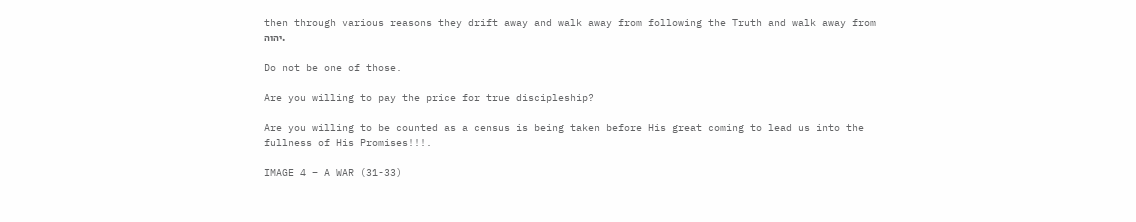then through various reasons they drift away and walk away from following the Truth and walk away from יהוה.

Do not be one of those.

Are you willing to pay the price for true discipleship?

Are you willing to be counted as a census is being taken before His great coming to lead us into the fullness of His Promises!!!.

IMAGE 4 – A WAR (31-33)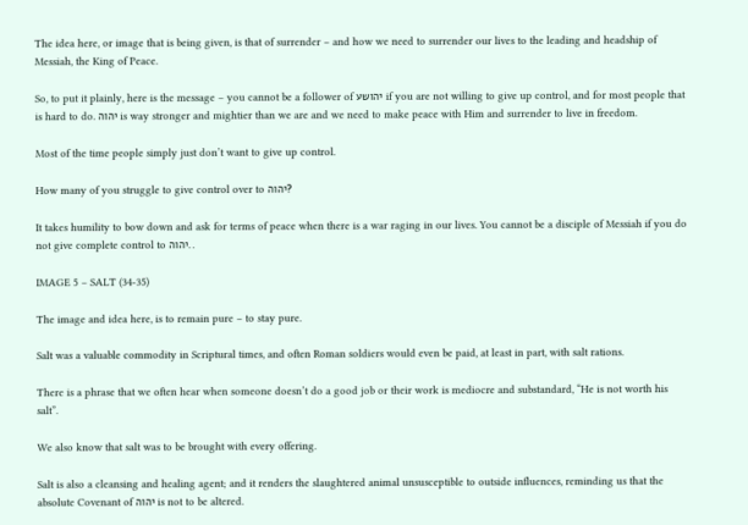The idea here, or image that is being given, is that of surrender – and how we need to surrender our lives to the leading and headship of Messiah, the King of Peace.

So, to put it plainly, here is the message – you cannot be a follower of יהושע if you are not willing to give up control, and for most people that is hard to do. יהוה is way stronger and mightier than we are and we need to make peace with Him and surrender to live in freedom.

Most of the time people simply just don’t want to give up control.

How many of you struggle to give control over to יהוה?

It takes humility to bow down and ask for terms of peace when there is a war raging in our lives. You cannot be a disciple of Messiah if you do not give complete control to יהוה..

IMAGE 5 – SALT (34-35)

The image and idea here, is to remain pure – to stay pure.

Salt was a valuable commodity in Scriptural times, and often Roman soldiers would even be paid, at least in part, with salt rations.

There is a phrase that we often hear when someone doesn’t do a good job or their work is mediocre and substandard, “He is not worth his salt”.

We also know that salt was to be brought with every offering.

Salt is also a cleansing and healing agent; and it renders the slaughtered animal unsusceptible to outside influences, reminding us that the absolute Covenant of יהוה is not to be altered.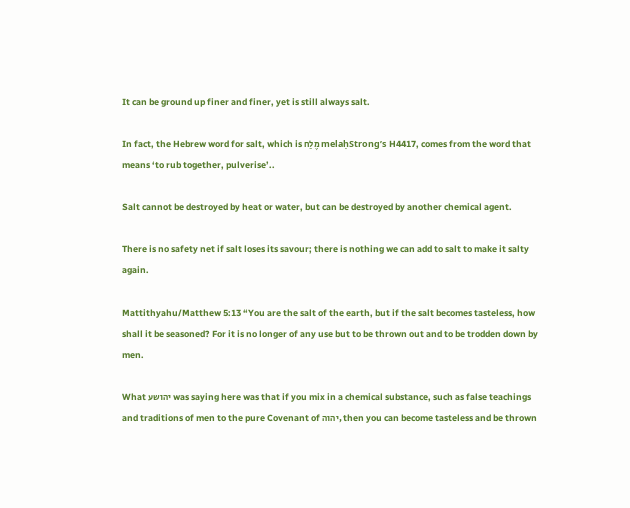It can be ground up finer and finer, yet is still always salt.

In fact, the Hebrew word for salt, which is מֶלַח melaḥStrong’s H4417, comes from the word that means ‘to rub together, pulverise’..

Salt cannot be destroyed by heat or water, but can be destroyed by another chemical agent.

There is no safety net if salt loses its savour; there is nothing we can add to salt to make it salty again.

Mattithyahu/Matthew 5:13 “You are the salt of the earth, but if the salt becomes tasteless, how shall it be seasoned? For it is no longer of any use but to be thrown out and to be trodden down by men.

What יהושע was saying here was that if you mix in a chemical substance, such as false teachings and traditions of men to the pure Covenant of יהוה, then you can become tasteless and be thrown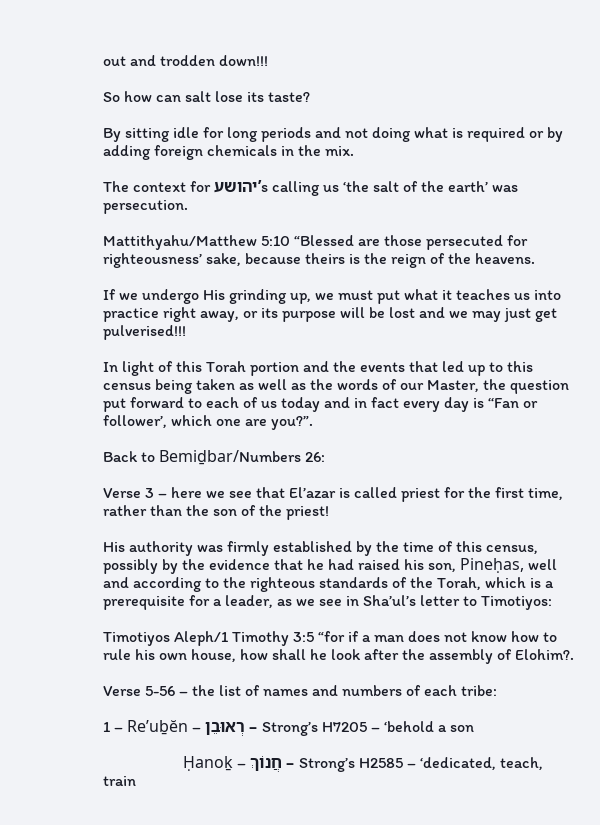out and trodden down!!!

So how can salt lose its taste?

By sitting idle for long periods and not doing what is required or by adding foreign chemicals in the mix.

The context for יהושע’s calling us ‘the salt of the earth’ was persecution.

Mattithyahu/Matthew 5:10 “Blessed are those persecuted for righteousness’ sake, because theirs is the reign of the heavens.

If we undergo His grinding up, we must put what it teaches us into practice right away, or its purpose will be lost and we may just get pulverised!!!

In light of this Torah portion and the events that led up to this census being taken as well as the words of our Master, the question put forward to each of us today and in fact every day is ‘‘Fan or follower’, which one are you?”.

Back to Bemiḏbar/Numbers 26:

Verse 3 – here we see that El’azar is called priest for the first time, rather than the son of the priest!

His authority was firmly established by the time of this census, possibly by the evidence that he had raised his son, Pineḥas, well and according to the righteous standards of the Torah, which is a prerequisite for a leader, as we see in Sha’ul’s letter to Timotiyos:

Timotiyos Aleph/1 Timothy 3:5 “for if a man does not know how to rule his own house, how shall he look after the assembly of Elohim?.

Verse 5-56 – the list of names and numbers of each tribe:

1 – Re’uḇĕn – רְאוּבֵן – Strong’s H7205 – ‘behold a son

                    Ḥanoḵ – חֲנוֹךְ – Strong’s H2585 – ‘dedicated, teach, train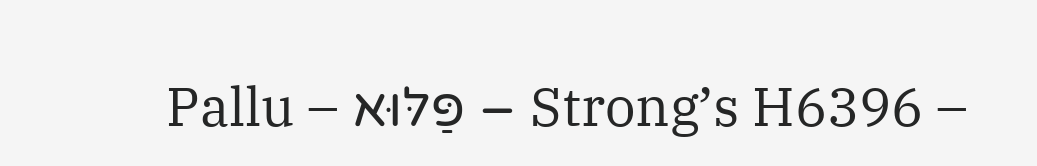Pallu – פַּלּוּא – Strong’s H6396 –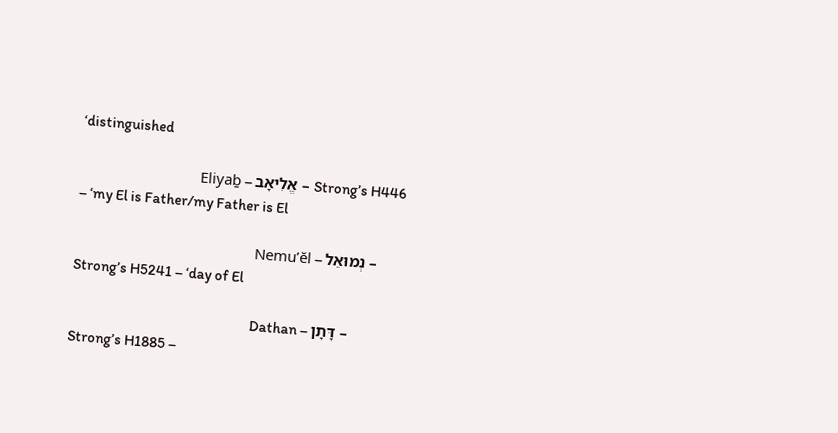‘distinguished

                                        Eliyaḇ – אֱלִיאָב – Strong’s H446 – ‘my El is Father/my Father is El

                                                            Nemu’ĕl – נְמוּאֵל – Strong’s H5241 – ‘day of El

                                                            Dathan – דָּתָן – Strong’s H1885 –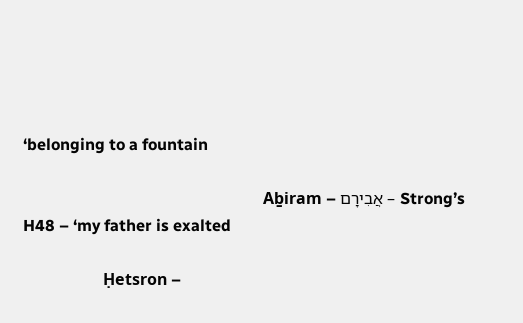‘belonging to a fountain

                                                            Aḇiram – אֲבִירָם – Strong’s H48 – ‘my father is exalted

                    Ḥetsron –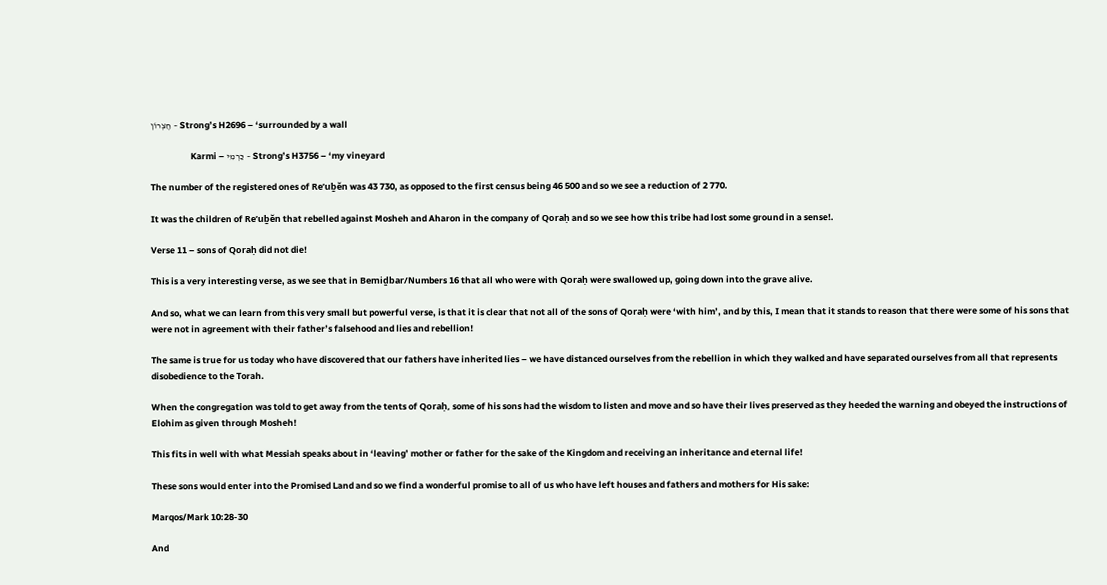חֶצְרוֹן – Strong’s H2696 – ‘surrounded by a wall

                    Karmi – כַּרְמִי – Strong’s H3756 – ‘my vineyard

The number of the registered ones of Re’uḇĕn was 43 730, as opposed to the first census being 46 500 and so we see a reduction of 2 770.

It was the children of Re’uḇĕn that rebelled against Mosheh and Aharon in the company of Qoraḥ and so we see how this tribe had lost some ground in a sense!.

Verse 11 – sons of Qoraḥ did not die!

This is a very interesting verse, as we see that in Bemiḏbar/Numbers 16 that all who were with Qoraḥ were swallowed up, going down into the grave alive.

And so, what we can learn from this very small but powerful verse, is that it is clear that not all of the sons of Qoraḥ were ‘with him’, and by this, I mean that it stands to reason that there were some of his sons that were not in agreement with their father’s falsehood and lies and rebellion!

The same is true for us today who have discovered that our fathers have inherited lies – we have distanced ourselves from the rebellion in which they walked and have separated ourselves from all that represents disobedience to the Torah.

When the congregation was told to get away from the tents of Qoraḥ, some of his sons had the wisdom to listen and move and so have their lives preserved as they heeded the warning and obeyed the instructions of Elohim as given through Mosheh!

This fits in well with what Messiah speaks about in ‘leaving’ mother or father for the sake of the Kingdom and receiving an inheritance and eternal life!

These sons would enter into the Promised Land and so we find a wonderful promise to all of us who have left houses and fathers and mothers for His sake:

Marqos/Mark 10:28-30

And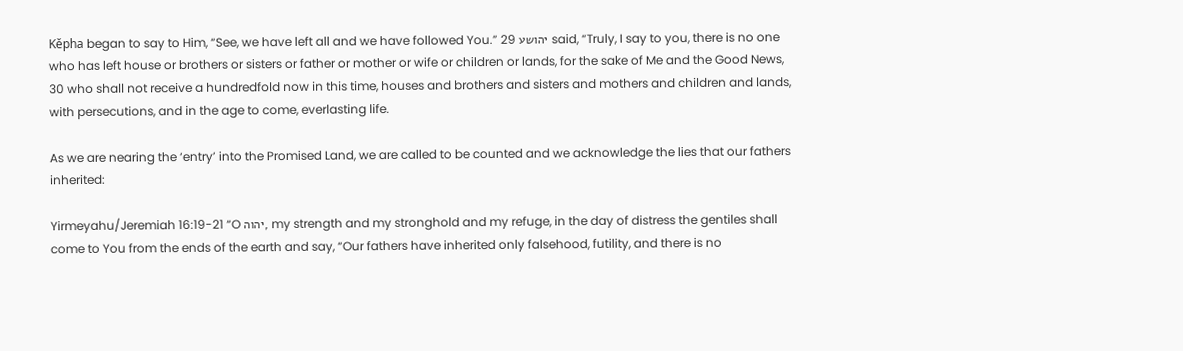Kěpha began to say to Him, “See, we have left all and we have followed You.” 29 יהושע said, “Truly, I say to you, there is no one who has left house or brothers or sisters or father or mother or wife or children or lands, for the sake of Me and the Good News, 30 who shall not receive a hundredfold now in this time, houses and brothers and sisters and mothers and children and lands, with persecutions, and in the age to come, everlasting life.

As we are nearing the ‘entry’ into the Promised Land, we are called to be counted and we acknowledge the lies that our fathers inherited:

Yirmeyahu/Jeremiah 16:19-21 “O יהוה, my strength and my stronghold and my refuge, in the day of distress the gentiles shall come to You from the ends of the earth and say, “Our fathers have inherited only falsehood, futility, and there is no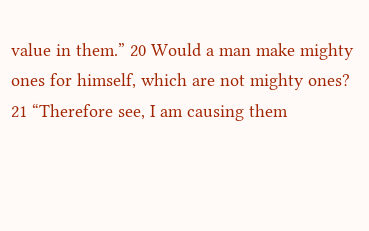value in them.” 20 Would a man make mighty ones for himself, which are not mighty ones? 21 “Therefore see, I am causing them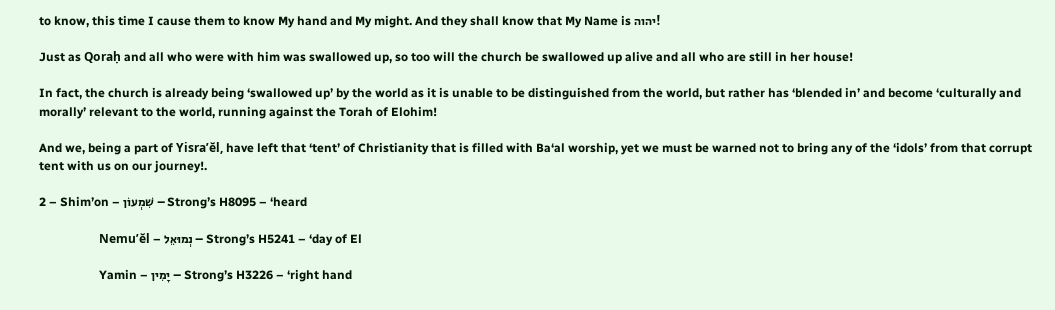to know, this time I cause them to know My hand and My might. And they shall know that My Name is יהוה!

Just as Qoraḥ and all who were with him was swallowed up, so too will the church be swallowed up alive and all who are still in her house!

In fact, the church is already being ‘swallowed up’ by the world as it is unable to be distinguished from the world, but rather has ‘blended in’ and become ‘culturally and morally’ relevant to the world, running against the Torah of Elohim!

And we, being a part of Yisra’ĕl, have left that ‘tent’ of Christianity that is filled with Ba‘al worship, yet we must be warned not to bring any of the ‘idols’ from that corrupt tent with us on our journey!.

2 – Shim’on – שִׁמְעוֹן – Strong’s H8095 – ‘heard

                    Nemu’ĕl – נְמוּאֵל – Strong’s H5241 – ‘day of El

                    Yamin – יָמִין – Strong’s H3226 – ‘right hand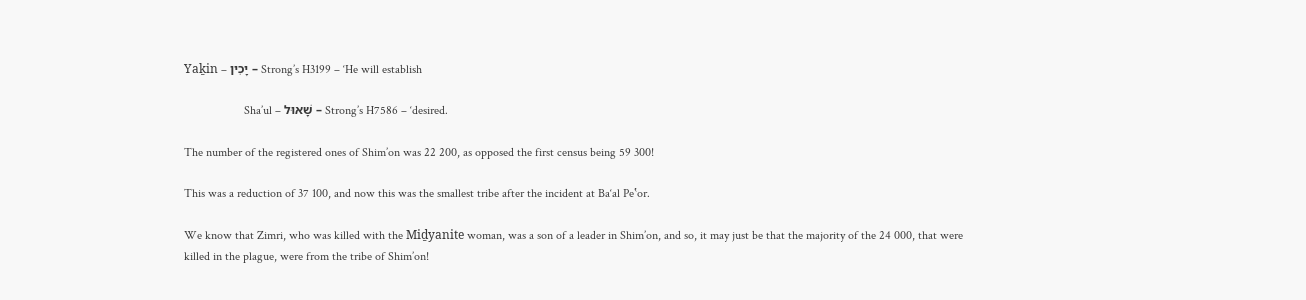Yaḵin – יָכִין – Strong’s H3199 – ‘He will establish

                    Sha’ul – שָׁאוּל – Strong’s H7586 – ‘desired.

The number of the registered ones of Shim’on was 22 200, as opposed the first census being 59 300!

This was a reduction of 37 100, and now this was the smallest tribe after the incident at Ba‘al Peʽor.

We know that Zimri, who was killed with the Miḏyanite woman, was a son of a leader in Shim’on, and so, it may just be that the majority of the 24 000, that were killed in the plague, were from the tribe of Shim’on!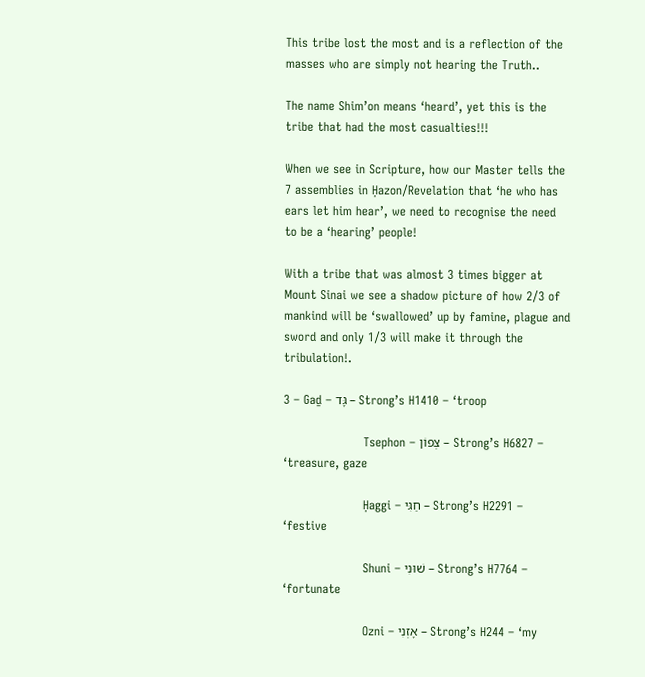This tribe lost the most and is a reflection of the masses who are simply not hearing the Truth..

The name Shim’on means ‘heard’, yet this is the tribe that had the most casualties!!!

When we see in Scripture, how our Master tells the 7 assemblies in Ḥazon/Revelation that ‘he who has ears let him hear’, we need to recognise the need to be a ‘hearing’ people!

With a tribe that was almost 3 times bigger at Mount Sinai we see a shadow picture of how 2/3 of mankind will be ‘swallowed’ up by famine, plague and sword and only 1/3 will make it through the tribulation!.

3 – Gaḏ – גָּד – Strong’s H1410 – ‘troop

                    Tsephon – צְפוֹן – Strong’s H6827 – ‘treasure, gaze

                    Ḥaggi – חַגִּי – Strong’s H2291 – ‘festive

                    Shuni – שׁוּנִי – Strong’s H7764 – ‘fortunate

                    Ozni – אָזְנִי – Strong’s H244 – ‘my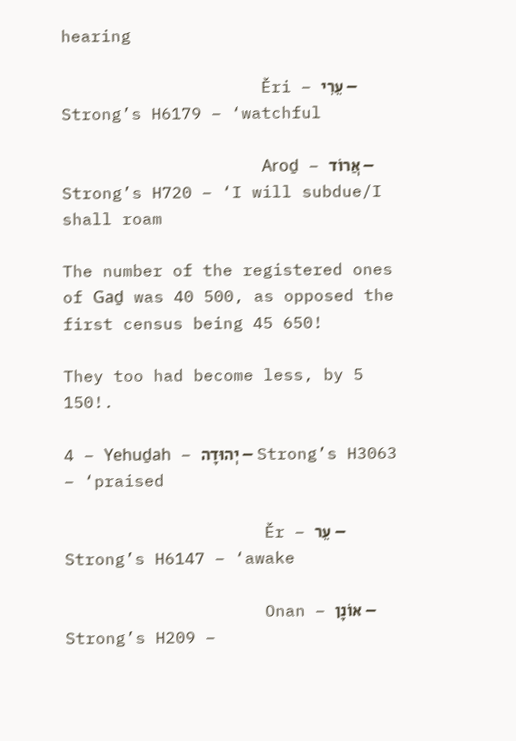hearing

                    Ěri – עֵרִי – Strong’s H6179 – ‘watchful

                    Aroḏ – אֲרוֹד – Strong’s H720 – ‘I will subdue/I shall roam

The number of the registered ones of Gaḏ was 40 500, as opposed the first census being 45 650!

They too had become less, by 5 150!.

4 – Yehuḏah – יְהוּדָה – Strong’s H3063 – ‘praised

                    Ěr – עֵר – Strong’s H6147 – ‘awake

                    Onan – אוֹנָן – Strong’s H209 –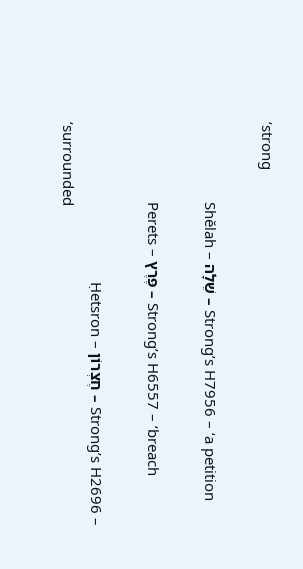‘strong

                    Shĕlah – שֵׁלָה – Strong’s H7956 – ‘a petition

                    Perets – פֶּרֶץ – Strong’s H6557 – ‘breach

                                        Ḥetsron – חֶצְרוֹן – Strong’s H2696 – ‘surrounded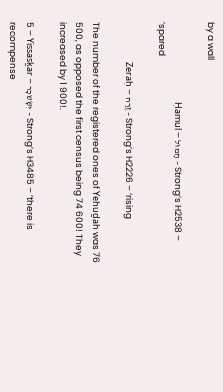by a wall

                                        Ḥamul – חָמוּל – Strong’s H2538 – ‘spared

                    Zeraḥ – זֶרַח – Strong’s H2226 – ‘rising

The number of the registered ones of Yehuḏah was 76 500, as opposed the first census being 74 600! They increased by 1 900!.

5 – Yissasḵar – יִשָּׂשכָר – Strong’s H3485 – ‘there is recompense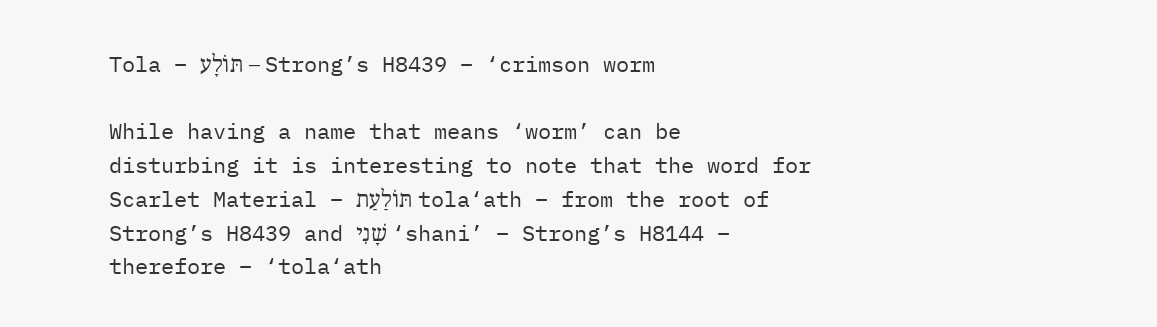Tola – תּוֹלָע – Strong’s H8439 – ‘crimson worm

While having a name that means ‘worm’ can be disturbing it is interesting to note that the word for Scarlet Material – תּוֹלַעַת tola‘ath – from the root of Strong’s H8439 and שָׁנִי ‘shani’ – Strong’s H8144 – therefore – ‘tola‘ath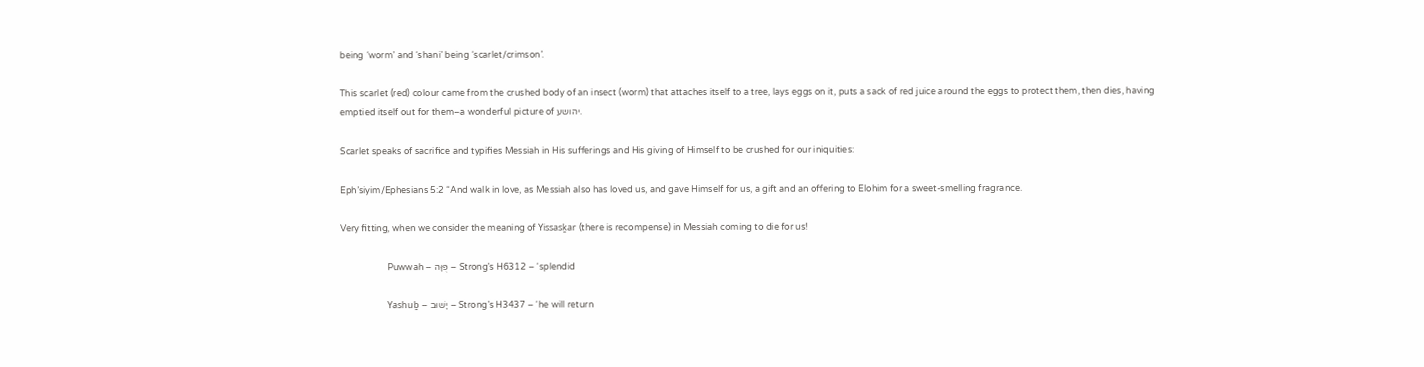being ‘worm’ and ‘shani’ being ‘scarlet/crimson’.

This scarlet (red) colour came from the crushed body of an insect (worm) that attaches itself to a tree, lays eggs on it, puts a sack of red juice around the eggs to protect them, then dies, having emptied itself out for them–a wonderful picture of יהושע.

Scarlet speaks of sacrifice and typifies Messiah in His sufferings and His giving of Himself to be crushed for our iniquities:

Eph’siyim/Ephesians 5:2 “And walk in love, as Messiah also has loved us, and gave Himself for us, a gift and an offering to Elohim for a sweet-smelling fragrance.

Very fitting, when we consider the meaning of Yissasḵar (there is recompense) in Messiah coming to die for us!

                    Puwwah – פֻּוָּה – Strong’s H6312 – ‘splendid

                    Yashuḇ – יָשׁוּב – Strong’s H3437 – ‘he will return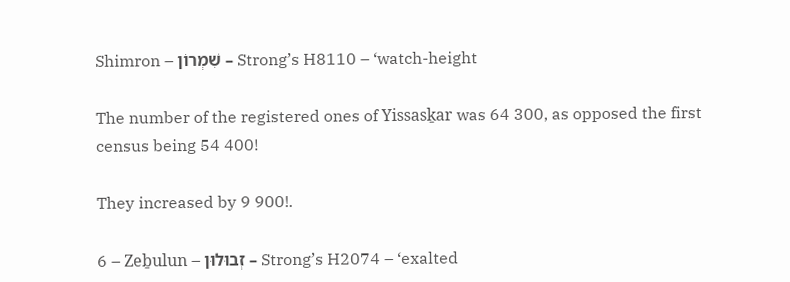Shimron – שִׁמְרוֹן – Strong’s H8110 – ‘watch-height

The number of the registered ones of Yissasḵar was 64 300, as opposed the first census being 54 400!

They increased by 9 900!.

6 – Zeḇulun – זְבוּלוּן – Strong’s H2074 – ‘exalted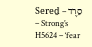Sereḏ – סֵרֶד – Strong’s H5624 – ‘fear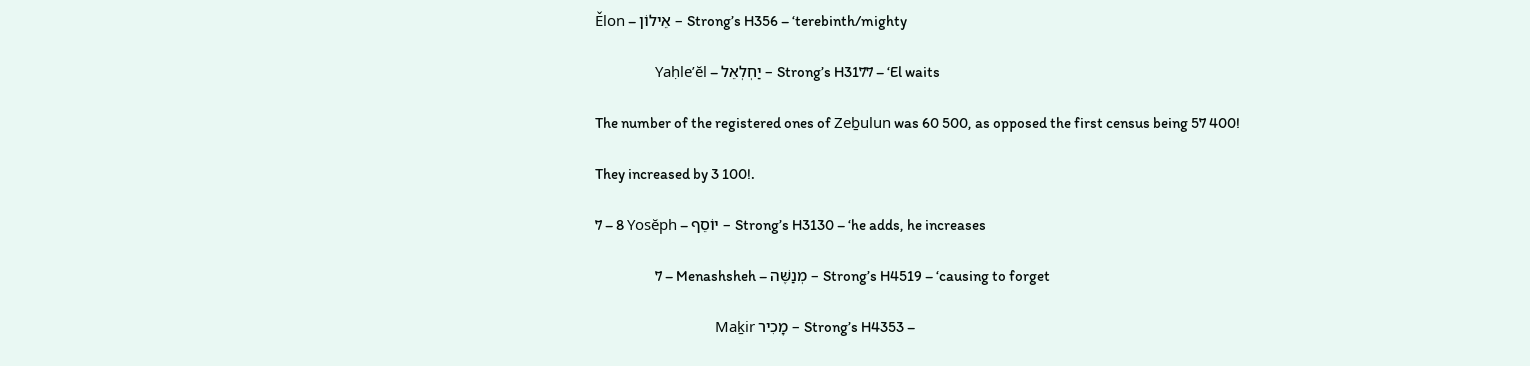Ělon – אֵילוֹן – Strong’s H356 – ‘terebinth/mighty

                    Yaḥle’ĕl – יַחְלְאֵל – Strong’s H3177 – ‘El waits

The number of the registered ones of Zeḇulun was 60 500, as opposed the first census being 57 400!

They increased by 3 100!.

7 – 8 Yosĕph – יוֹסֵף – Strong’s H3130 – ‘he adds, he increases

                    7 – Menashsheh – מְנַשֶּׁה – Strong’s H4519 – ‘causing to forget

                                        Maḵir מָכִיר – Strong’s H4353 –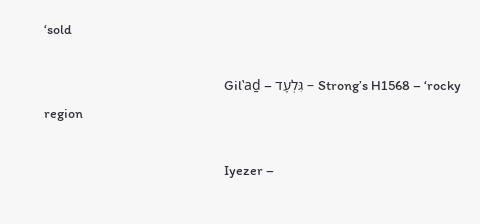‘sold

                                                            Gilʽaḏ – גִּלְעָד – Strong’s H1568 – ‘rocky region

                                                            Iyezer –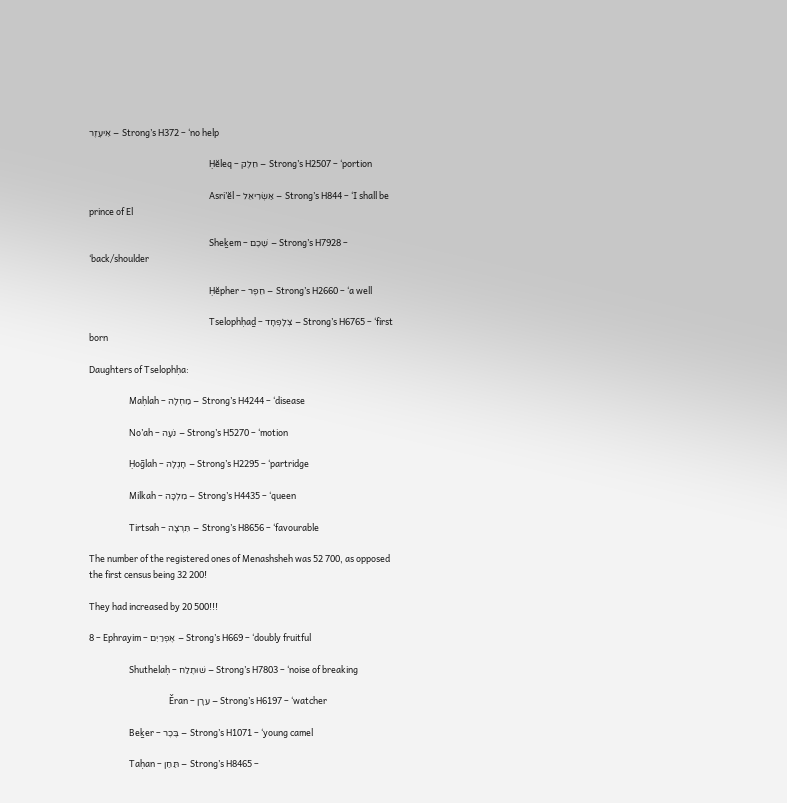אִיעֶזֶר – Strong’s H372 – ‘no help

                                                            Ḥĕleq – חֵלֶק – Strong’s H2507 – ‘portion

                                                            Asri’ĕl – אַשְׂרִיאֵל – Strong’s H844 – ‘I shall be prince of El

                                                            Sheḵem – שֶׁכֶם – Strong’s H7928 – ‘back/shoulder

                                                            Ḥĕpher – חֵפֶר – Strong’s H2660 – ‘a well

                                                            Tselophḥaḏ – צְלָפְחָד – Strong’s H6765 – ‘first born

Daughters of Tselophḥa:

                    Maḥlah – מַחְלָה – Strong’s H4244 – ‘disease

                    No’ah – נֹעָה – Strong’s H5270 – ‘motion

                    Ḥoḡlah – חָגְלָה – Strong’s H2295 – ‘partridge

                    Milkah – מִלְכָּה – Strong’s H4435 – ‘queen

                    Tirtsah – תִּרְצָה – Strong’s H8656 – ‘favourable

The number of the registered ones of Menashsheh was 52 700, as opposed the first census being 32 200!

They had increased by 20 500!!!

8 – Ephrayim – אֶפְרַיִם – Strong’s H669 – ‘doubly fruitful

                    Shuthelaḥ – שׁוּתֶלַח – Strong’s H7803 – ‘noise of breaking

                                        Ěran – עֵרָן – Strong’s H6197 – ‘watcher

                    Beḵer – בֶּכֶר – Strong’s H1071 – ‘young camel

                    Taḥan – תַּחַן – Strong’s H8465 –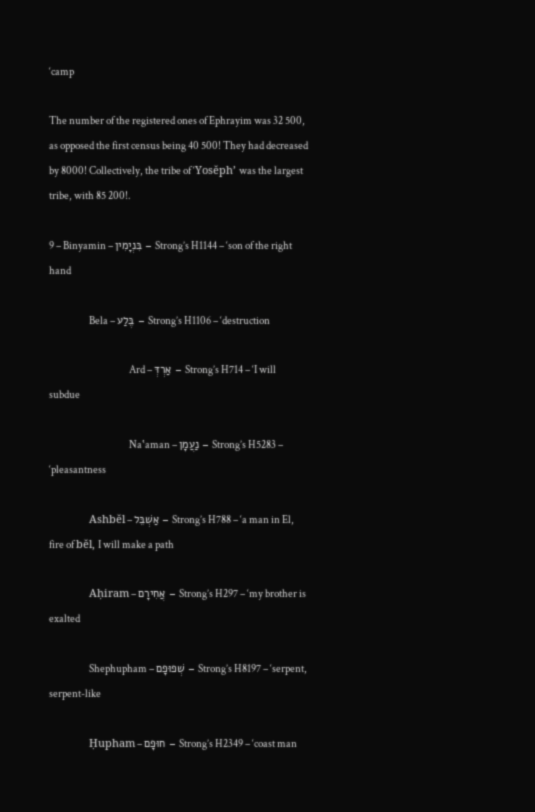‘camp

The number of the registered ones of Ephrayim was 32 500, as opposed the first census being 40 500! They had decreased by 8000! Collectively, the tribe of ‘Yosĕph’ was the largest tribe, with 85 200!.

9 – Binyamin – בִּנְיָמִין – Strong’s H1144 – ‘son of the right hand

                    Bela – בֶּלַע – Strong’s H1106 – ‘destruction

                                        Ard – אַרְדְּ – Strong’s H714 – ‘I will subdue

                                        Naʽaman – נַעֲמָן – Strong’s H5283 – ‘pleasantness

                    Ashbĕl – אַשְׁבֵּל – Strong’s H788 – ‘a man in El, fire of bĕl, I will make a path

                    Aḥiram – אֲחִירָם – Strong’s H297 – ‘my brother is exalted

                    Shephupham – שְׁפוּפָם – Strong’s H8197 – ‘serpent, serpent-like

                    Ḥupham – חוּפָם – Strong’s H2349 – ‘coast man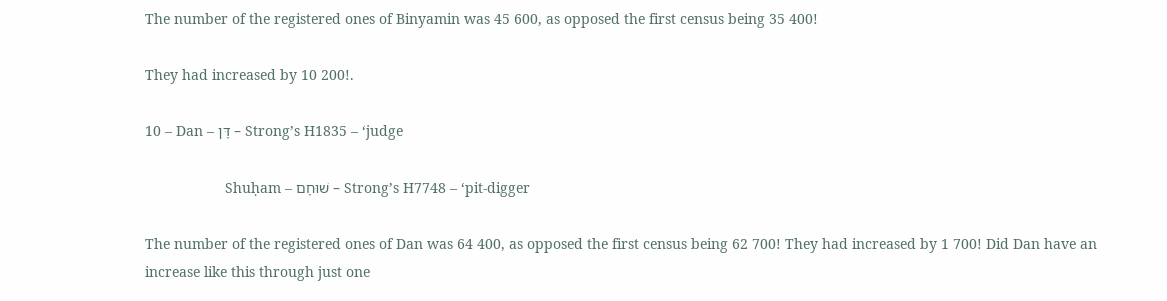The number of the registered ones of Binyamin was 45 600, as opposed the first census being 35 400!

They had increased by 10 200!.

10 – Dan – דָּן – Strong’s H1835 – ‘judge

                    Shuḥam – שׁוּחָם – Strong’s H7748 – ‘pit-digger

The number of the registered ones of Dan was 64 400, as opposed the first census being 62 700! They had increased by 1 700! Did Dan have an increase like this through just one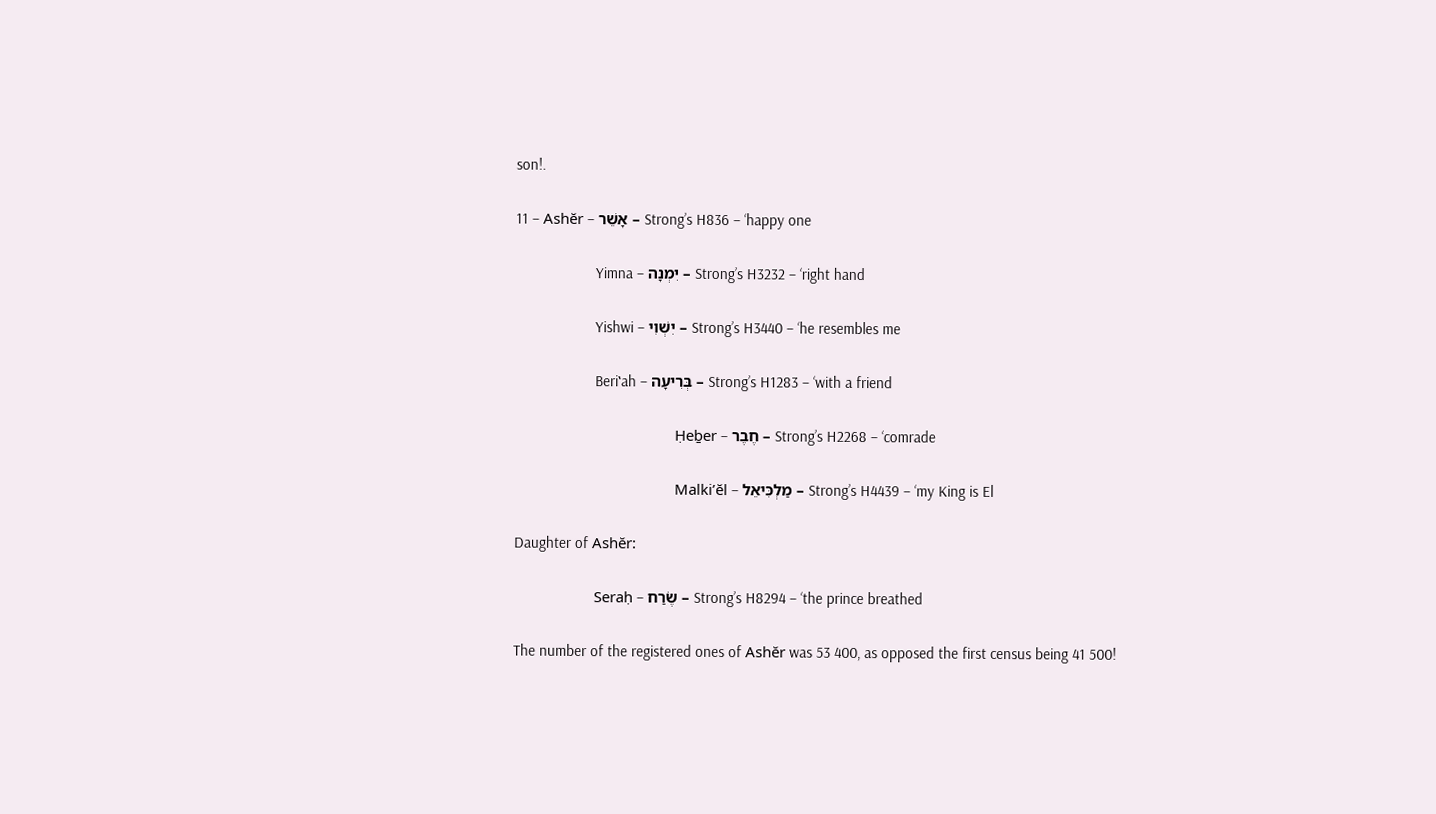son!.

11 – Ashĕr – אָשֵׁר – Strong’s H836 – ‘happy one

                    Yimna – יִמְנָה – Strong’s H3232 – ‘right hand

                    Yishwi – יִשְׁוִי – Strong’s H3440 – ‘he resembles me

                    Beriʽah – בְּרִיעָה – Strong’s H1283 – ‘with a friend

                                        Ḥeḇer – חֶבֶר – Strong’s H2268 – ‘comrade

                                        Malki’ĕl – מַלְכִּיאֵל – Strong’s H4439 – ‘my King is El

Daughter of Ashĕr:

                    Seraḥ – שֶׂרַח – Strong’s H8294 – ‘the prince breathed

The number of the registered ones of Ashĕr was 53 400, as opposed the first census being 41 500!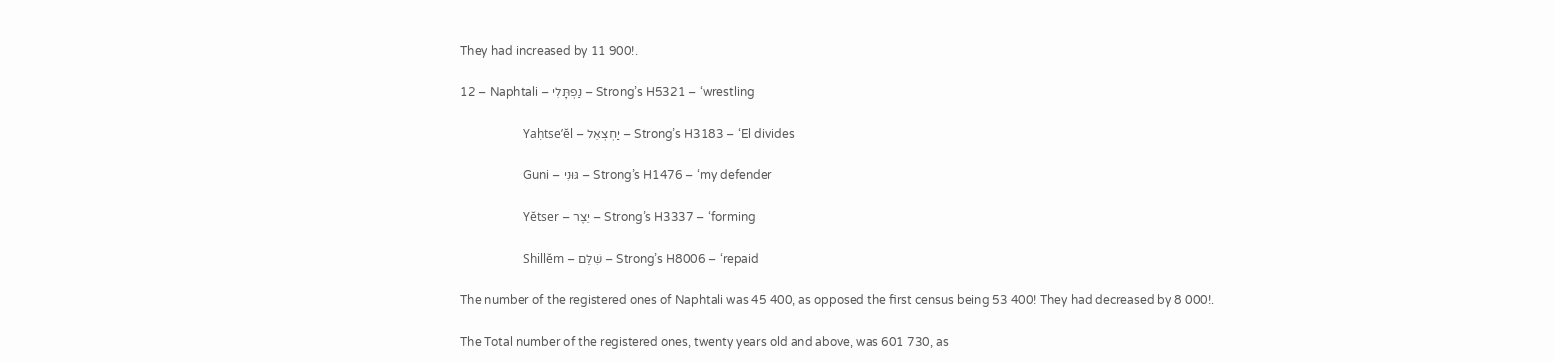They had increased by 11 900!.

12 – Naphtali – נַפְתָּלִי – Strong’s H5321 – ‘wrestling

                    Yaḥtse’ĕl – יַחְצְאֵל – Strong’s H3183 – ‘El divides

                    Guni – גּוּנִי – Strong’s H1476 – ‘my defender

                    Yĕtser – יֵצֶר – Strong’s H3337 – ‘forming

                    Shillĕm – שִׁלֵּם – Strong’s H8006 – ‘repaid

The number of the registered ones of Naphtali was 45 400, as opposed the first census being 53 400! They had decreased by 8 000!.

The Total number of the registered ones, twenty years old and above, was 601 730, as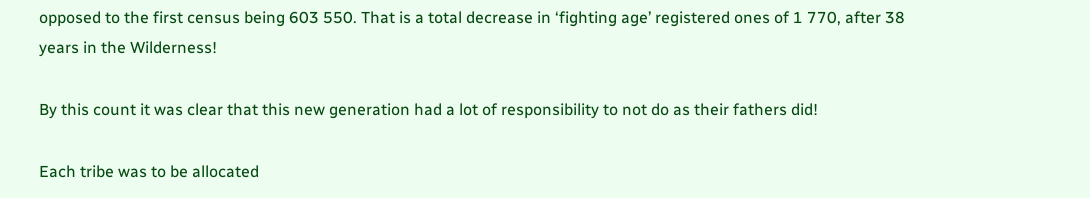opposed to the first census being 603 550. That is a total decrease in ‘fighting age’ registered ones of 1 770, after 38 years in the Wilderness!

By this count it was clear that this new generation had a lot of responsibility to not do as their fathers did!

Each tribe was to be allocated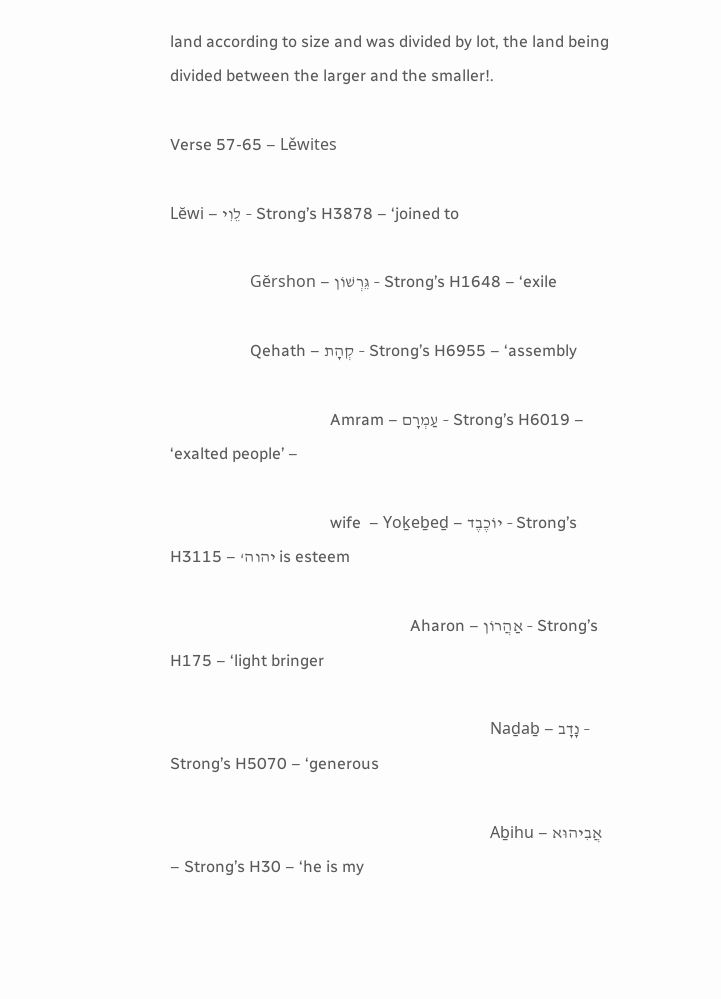land according to size and was divided by lot, the land being divided between the larger and the smaller!.

Verse 57-65 – Lěwites

Lĕwi – לֵוִי – Strong’s H3878 – ‘joined to

                    Gĕrshon – גֵּרְשׁוֹן – Strong’s H1648 – ‘exile

                    Qehath – קְהָת – Strong’s H6955 – ‘assembly

                                        Amram – עַמְרָם – Strong’s H6019 – ‘exalted people’ –

                                        wife  – Yoḵeḇeḏ – יוֹכֶבֶד – Strong’s H3115 – ‘יהוה is esteem

                                                            Aharon – אַהֲרוֹן – Strong’s H175 – ‘light bringer

                                                                                Naḏaḇ – נָדָב – Strong’s H5070 – ‘generous

                                                                                Aḇihu – אֲבִיהוּא – Strong’s H30 – ‘he is my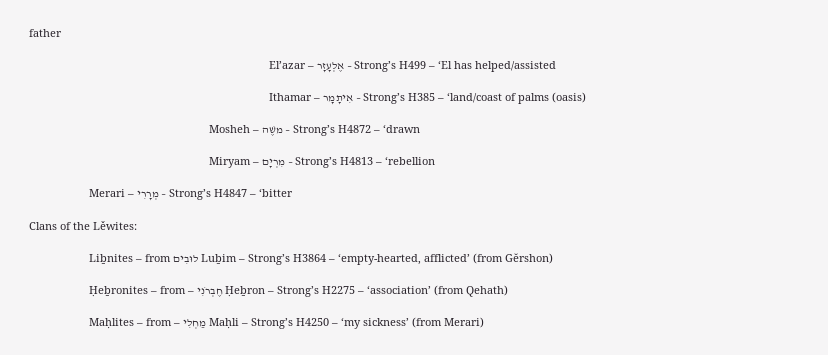father

                                                                                El’azar – אֶלְעָזָר – Strong’s H499 – ‘El has helped/assisted

                                                                                Ithamar – אִיתָמָר – Strong’s H385 – ‘land/coast of palms (oasis)

                                                            Mosheh – משֶׁה – Strong’s H4872 – ‘drawn

                                                            Miryam – מִרְיָם – Strong’s H4813 – ‘rebellion

                    Merari – מְרָרִי – Strong’s H4847 – ‘bitter

Clans of the Lěwites:

                    Liḇnites – from לוּבִים Luḇim – Strong’s H3864 – ‘empty-hearted, afflicted’ (from Gĕrshon)

                    Ḥeḇronites – from – חֶבְרֹנִי Ḥeḇron – Strong’s H2275 – ‘association’ (from Qehath)

                    Maḥlites – from – מַחְלִי Maḥli – Strong’s H4250 – ‘my sickness’ (from Merari)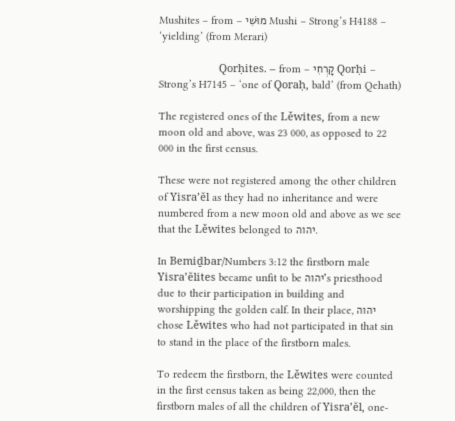Mushites – from – מוּשִׁי Mushi – Strong’s H4188 – ‘yielding’ (from Merari)

                    Qorḥites. – from – קָרְחִי Qorḥi – Strong’s H7145 – ‘one of Qoraḥ, bald’ (from Qehath)

The registered ones of the Lěwites, from a new moon old and above, was 23 000, as opposed to 22 000 in the first census.

These were not registered among the other children of Yisra’ĕl as they had no inheritance and were numbered from a new moon old and above as we see that the Lěwites belonged to יהוה.

In Bemiḏbar/Numbers 3:12 the firstborn male Yisra’ĕlites became unfit to be יהוה’s priesthood due to their participation in building and worshipping the golden calf. In their place, יהוה chose Lěwites who had not participated in that sin to stand in the place of the firstborn males.

To redeem the firstborn, the Lěwites were counted in the first census taken as being 22,000, then the firstborn males of all the children of Yisra’ĕl, one-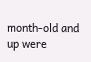month-old and up were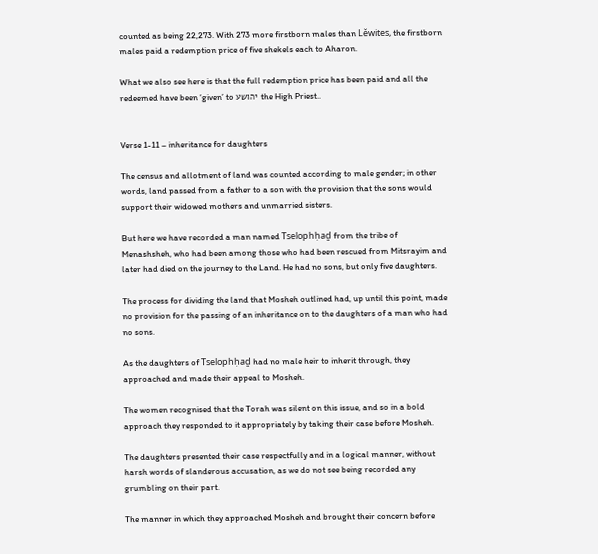counted as being 22,273. With 273 more firstborn males than Lěwites, the firstborn males paid a redemption price of five shekels each to Aharon.

What we also see here is that the full redemption price has been paid and all the redeemed have been ‘given’ to יהושע the High Priest..


Verse 1-11 – inheritance for daughters

The census and allotment of land was counted according to male gender; in other words, land passed from a father to a son with the provision that the sons would support their widowed mothers and unmarried sisters.

But here we have recorded a man named Tselophḥaḏ from the tribe of Menashsheh, who had been among those who had been rescued from Mitsrayim and later had died on the journey to the Land. He had no sons, but only five daughters.

The process for dividing the land that Mosheh outlined had, up until this point, made no provision for the passing of an inheritance on to the daughters of a man who had no sons.

As the daughters of Tselophḥaḏ had no male heir to inherit through, they approached and made their appeal to Mosheh.

The women recognised that the Torah was silent on this issue, and so in a bold approach they responded to it appropriately by taking their case before Mosheh.

The daughters presented their case respectfully and in a logical manner, without harsh words of slanderous accusation, as we do not see being recorded any grumbling on their part.

The manner in which they approached Mosheh and brought their concern before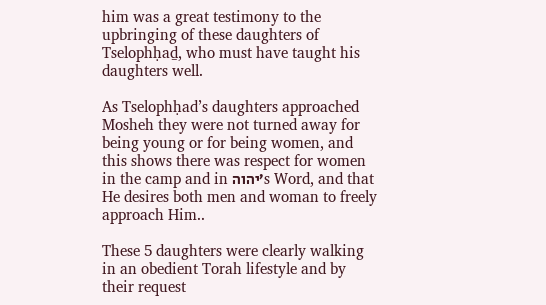him was a great testimony to the upbringing of these daughters of Tselophḥaḏ, who must have taught his daughters well.

As Tselophḥad’s daughters approached Mosheh they were not turned away for being young or for being women, and this shows there was respect for women in the camp and in יהוה’s Word, and that He desires both men and woman to freely approach Him..

These 5 daughters were clearly walking in an obedient Torah lifestyle and by their request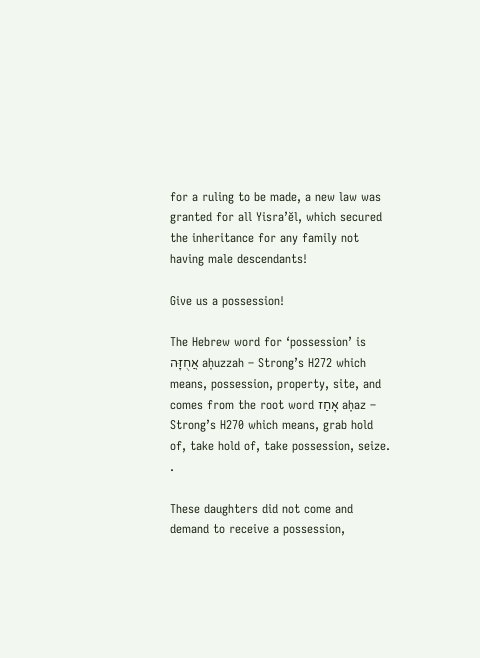for a ruling to be made, a new law was granted for all Yisra’ĕl, which secured the inheritance for any family not having male descendants!

Give us a possession!

The Hebrew word for ‘possession’ is אֲחֻזָּה aḥuzzah – Strong’s H272 which means, possession, property, site, and comes from the root word אָחַז aḥaz – Strong’s H270 which means, grab hold of, take hold of, take possession, seize. .

These daughters did not come and demand to receive a possession,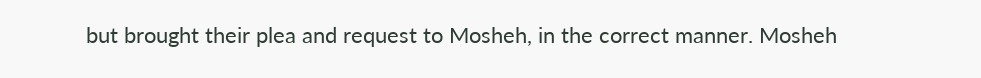but brought their plea and request to Mosheh, in the correct manner. Mosheh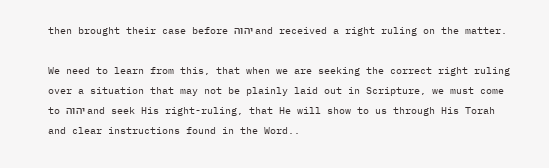then brought their case before יהוה and received a right ruling on the matter.

We need to learn from this, that when we are seeking the correct right ruling over a situation that may not be plainly laid out in Scripture, we must come to יהוה and seek His right-ruling, that He will show to us through His Torah and clear instructions found in the Word..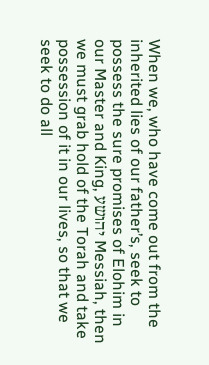When we, who have come out from the inherited lies of our father’s, seek to possess the sure promises of Elohim in our Master and King, יהושע Messiah, then we must grab hold of the Torah and take possession of it in our lives, so that we seek to do all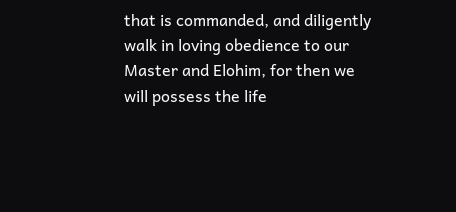that is commanded, and diligently walk in loving obedience to our Master and Elohim, for then we will possess the life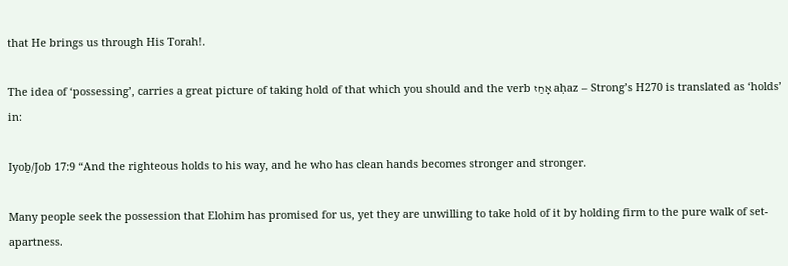that He brings us through His Torah!.

The idea of ‘possessing’, carries a great picture of taking hold of that which you should and the verb אָחַז aḥaz – Strong’s H270 is translated as ‘holds’ in:

Iyoḇ/Job 17:9 “And the righteous holds to his way, and he who has clean hands becomes stronger and stronger.

Many people seek the possession that Elohim has promised for us, yet they are unwilling to take hold of it by holding firm to the pure walk of set-apartness.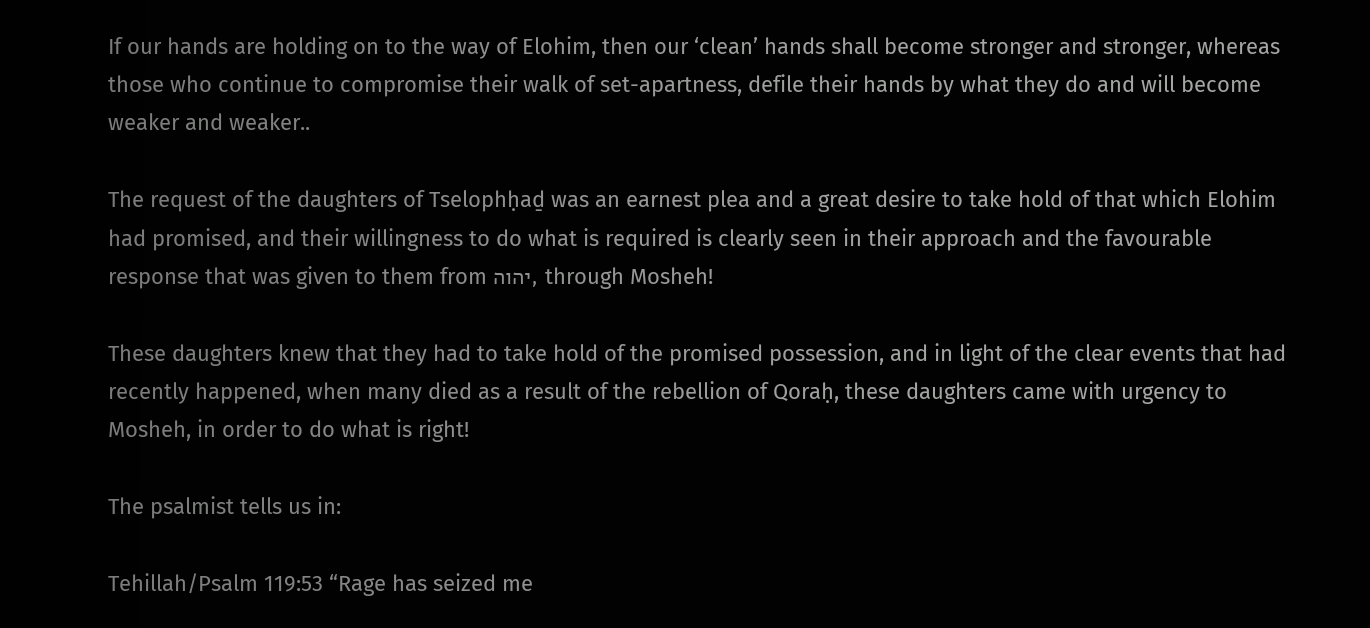If our hands are holding on to the way of Elohim, then our ‘clean’ hands shall become stronger and stronger, whereas those who continue to compromise their walk of set-apartness, defile their hands by what they do and will become weaker and weaker..

The request of the daughters of Tselophḥaḏ was an earnest plea and a great desire to take hold of that which Elohim had promised, and their willingness to do what is required is clearly seen in their approach and the favourable response that was given to them from יהוה, through Mosheh!

These daughters knew that they had to take hold of the promised possession, and in light of the clear events that had recently happened, when many died as a result of the rebellion of Qoraḥ, these daughters came with urgency to Mosheh, in order to do what is right!

The psalmist tells us in:

Tehillah/Psalm 119:53 “Rage has seized me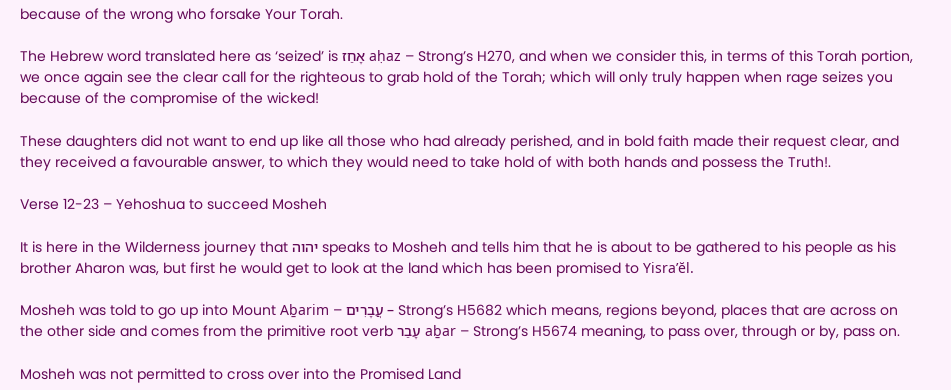because of the wrong who forsake Your Torah.

The Hebrew word translated here as ‘seized’ is אָחַז aḥaz – Strong’s H270, and when we consider this, in terms of this Torah portion, we once again see the clear call for the righteous to grab hold of the Torah; which will only truly happen when rage seizes you because of the compromise of the wicked!

These daughters did not want to end up like all those who had already perished, and in bold faith made their request clear, and they received a favourable answer, to which they would need to take hold of with both hands and possess the Truth!.

Verse 12-23 – Yehoshua to succeed Mosheh

It is here in the Wilderness journey that יהוה speaks to Mosheh and tells him that he is about to be gathered to his people as his brother Aharon was, but first he would get to look at the land which has been promised to Yisra’ĕl.

Mosheh was told to go up into Mount Aḇarim – עֲבָרִים – Strong’s H5682 which means, regions beyond, places that are across on the other side and comes from the primitive root verb עָבַר aḇar – Strong’s H5674 meaning, to pass over, through or by, pass on.

Mosheh was not permitted to cross over into the Promised Land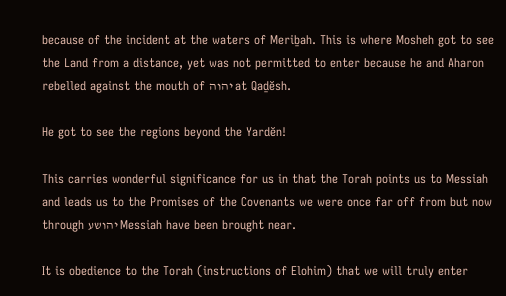because of the incident at the waters of Meriḇah. This is where Mosheh got to see the Land from a distance, yet was not permitted to enter because he and Aharon rebelled against the mouth of יהוה at Qaḏĕsh.

He got to see the regions beyond the Yardĕn!

This carries wonderful significance for us in that the Torah points us to Messiah and leads us to the Promises of the Covenants we were once far off from but now through יהושע Messiah have been brought near.

It is obedience to the Torah (instructions of Elohim) that we will truly enter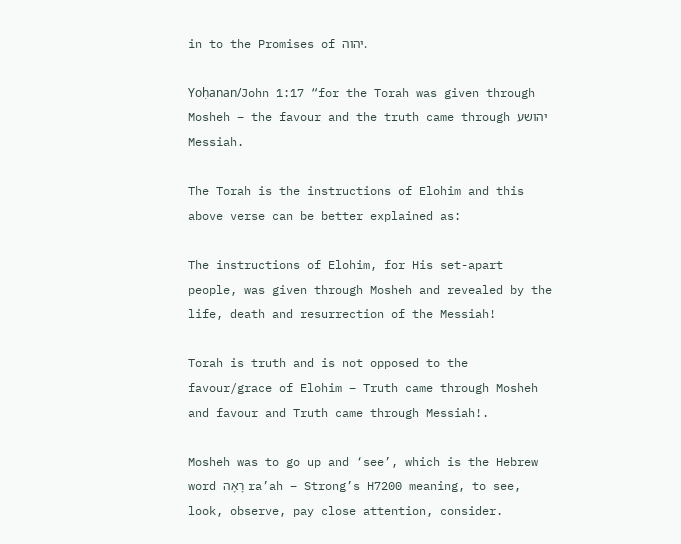in to the Promises of יהוה.

Yoḥanan/John 1:17 “for the Torah was given through Mosheh – the favour and the truth came through יהושע Messiah.

The Torah is the instructions of Elohim and this above verse can be better explained as:

The instructions of Elohim, for His set-apart people, was given through Mosheh and revealed by the life, death and resurrection of the Messiah!

Torah is truth and is not opposed to the favour/grace of Elohim – Truth came through Mosheh and favour and Truth came through Messiah!.

Mosheh was to go up and ‘see’, which is the Hebrew word רָאָה ra’ah – Strong’s H7200 meaning, to see, look, observe, pay close attention, consider.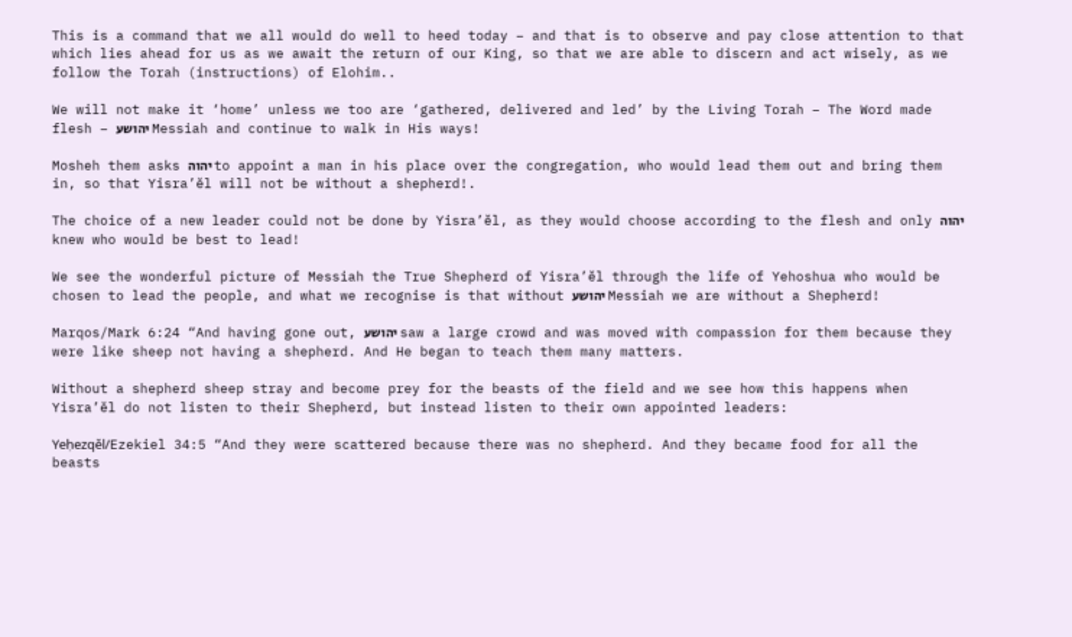This is a command that we all would do well to heed today – and that is to observe and pay close attention to that which lies ahead for us as we await the return of our King, so that we are able to discern and act wisely, as we follow the Torah (instructions) of Elohim..

We will not make it ‘home’ unless we too are ‘gathered, delivered and led’ by the Living Torah – The Word made flesh – יהושע Messiah and continue to walk in His ways!

Mosheh them asks יהוה to appoint a man in his place over the congregation, who would lead them out and bring them in, so that Yisra’ĕl will not be without a shepherd!.

The choice of a new leader could not be done by Yisra’ĕl, as they would choose according to the flesh and only יהוה knew who would be best to lead!

We see the wonderful picture of Messiah the True Shepherd of Yisra’ĕl through the life of Yehoshua who would be chosen to lead the people, and what we recognise is that without יהושע Messiah we are without a Shepherd!

Marqos/Mark 6:24 “And having gone out, יהושע saw a large crowd and was moved with compassion for them because they were like sheep not having a shepherd. And He began to teach them many matters.

Without a shepherd sheep stray and become prey for the beasts of the field and we see how this happens when Yisra’ĕl do not listen to their Shepherd, but instead listen to their own appointed leaders:

Yeḥezqěl/Ezekiel 34:5 “And they were scattered because there was no shepherd. And they became food for all the beasts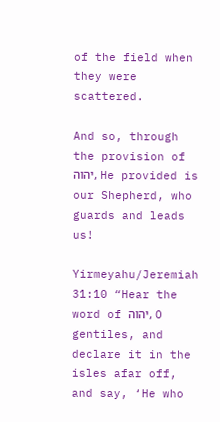of the field when they were scattered.

And so, through the provision of יהוה, He provided is our Shepherd, who guards and leads us!

Yirmeyahu/Jeremiah 31:10 “Hear the word of יהוה, O gentiles, and declare it in the isles afar off, and say, ‘He who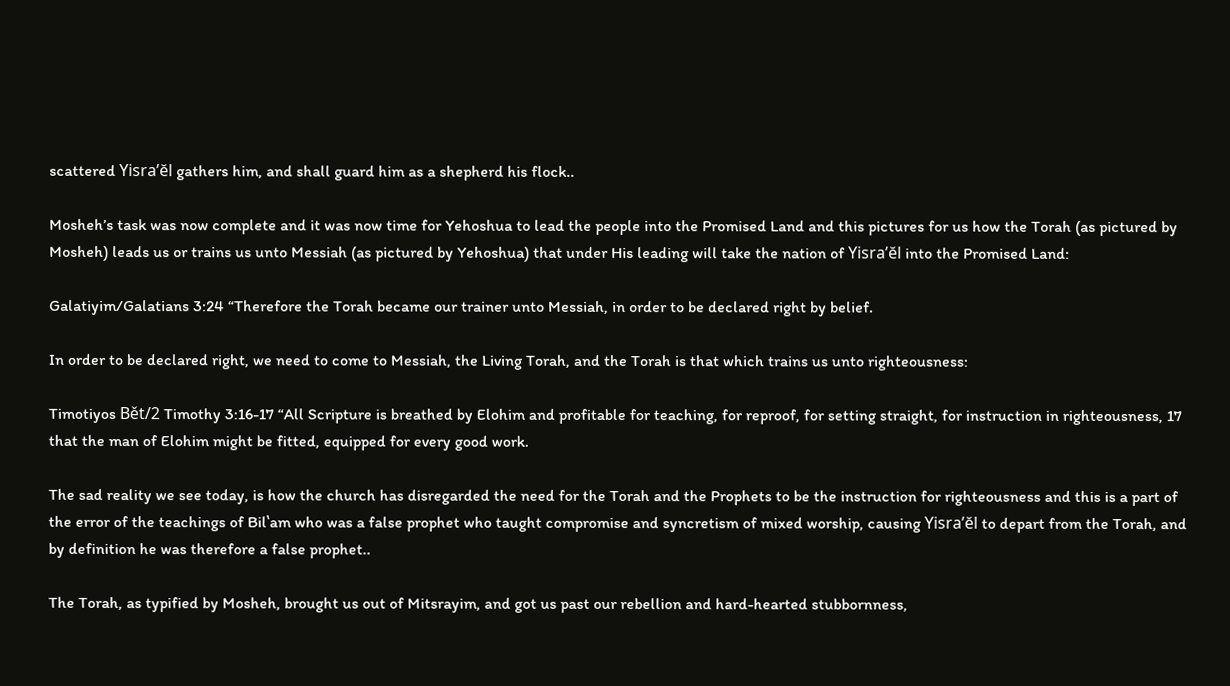scattered Yisra’ĕl gathers him, and shall guard him as a shepherd his flock..

Mosheh’s task was now complete and it was now time for Yehoshua to lead the people into the Promised Land and this pictures for us how the Torah (as pictured by Mosheh) leads us or trains us unto Messiah (as pictured by Yehoshua) that under His leading will take the nation of Yisra’ĕl into the Promised Land:

Galatiyim/Galatians 3:24 “Therefore the Torah became our trainer unto Messiah, in order to be declared right by belief.

In order to be declared right, we need to come to Messiah, the Living Torah, and the Torah is that which trains us unto righteousness:

Timotiyos Bět/2 Timothy 3:16-17 “All Scripture is breathed by Elohim and profitable for teaching, for reproof, for setting straight, for instruction in righteousness, 17 that the man of Elohim might be fitted, equipped for every good work.

The sad reality we see today, is how the church has disregarded the need for the Torah and the Prophets to be the instruction for righteousness and this is a part of the error of the teachings of Bilʽam who was a false prophet who taught compromise and syncretism of mixed worship, causing Yisra’ĕl to depart from the Torah, and by definition he was therefore a false prophet..

The Torah, as typified by Mosheh, brought us out of Mitsrayim, and got us past our rebellion and hard-hearted stubbornness,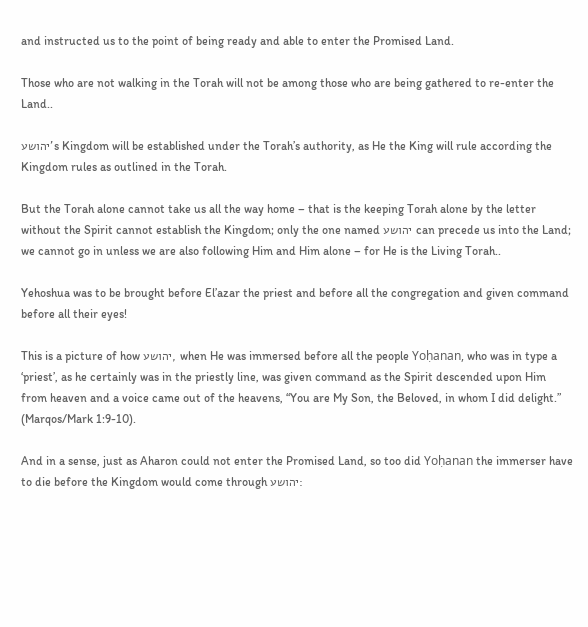and instructed us to the point of being ready and able to enter the Promised Land.

Those who are not walking in the Torah will not be among those who are being gathered to re-enter the Land..

יהושע’s Kingdom will be established under the Torah’s authority, as He the King will rule according the Kingdom rules as outlined in the Torah.

But the Torah alone cannot take us all the way home – that is the keeping Torah alone by the letter without the Spirit cannot establish the Kingdom; only the one named יהושע can precede us into the Land; we cannot go in unless we are also following Him and Him alone – for He is the Living Torah..

Yehoshua was to be brought before El’azar the priest and before all the congregation and given command before all their eyes!

This is a picture of how יהושע, when He was immersed before all the people Yoḥanan, who was in type a ‘priest’, as he certainly was in the priestly line, was given command as the Spirit descended upon Him from heaven and a voice came out of the heavens, “You are My Son, the Beloved, in whom I did delight.” (Marqos/Mark 1:9-10).

And in a sense, just as Aharon could not enter the Promised Land, so too did Yoḥanan the immerser have to die before the Kingdom would come through יהושע: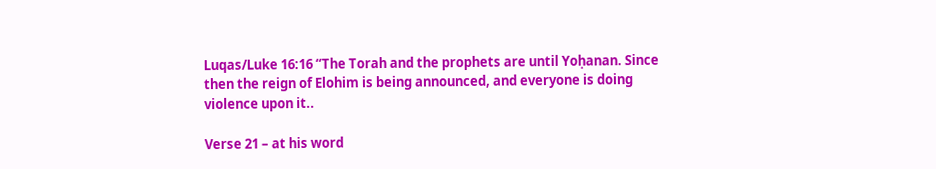Luqas/Luke 16:16 “The Torah and the prophets are until Yoḥanan. Since then the reign of Elohim is being announced, and everyone is doing violence upon it..

Verse 21 – at his word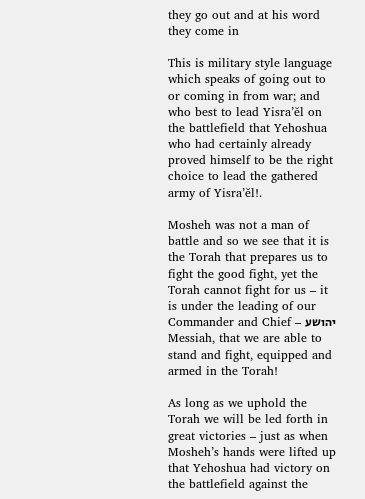they go out and at his word they come in

This is military style language which speaks of going out to or coming in from war; and who best to lead Yisra’ĕl on the battlefield that Yehoshua who had certainly already proved himself to be the right choice to lead the gathered army of Yisra’ĕl!.

Mosheh was not a man of battle and so we see that it is the Torah that prepares us to fight the good fight, yet the Torah cannot fight for us – it is under the leading of our Commander and Chief – יהושע Messiah, that we are able to stand and fight, equipped and armed in the Torah!

As long as we uphold the Torah we will be led forth in great victories – just as when Mosheh’s hands were lifted up that Yehoshua had victory on the battlefield against the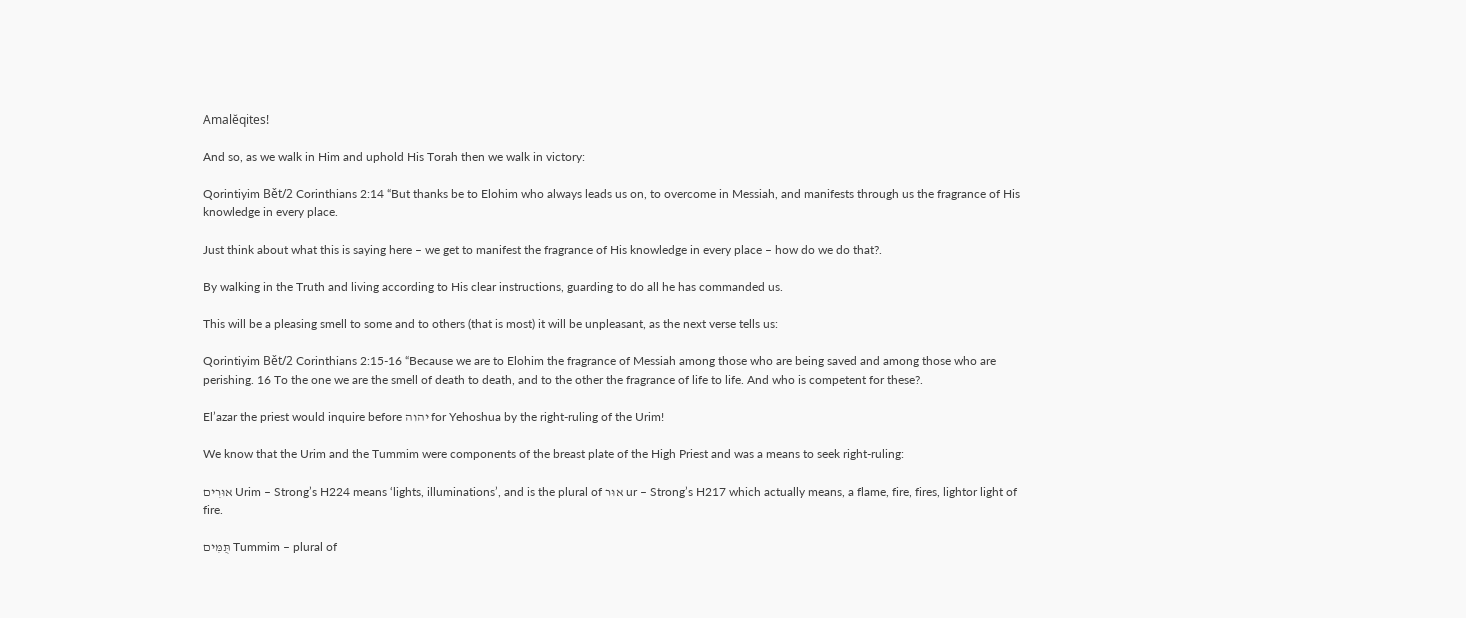Amalĕqites!

And so, as we walk in Him and uphold His Torah then we walk in victory:

Qorintiyim Bět/2 Corinthians 2:14 “But thanks be to Elohim who always leads us on, to overcome in Messiah, and manifests through us the fragrance of His knowledge in every place.

Just think about what this is saying here – we get to manifest the fragrance of His knowledge in every place – how do we do that?.

By walking in the Truth and living according to His clear instructions, guarding to do all he has commanded us.

This will be a pleasing smell to some and to others (that is most) it will be unpleasant, as the next verse tells us:

Qorintiyim Bět/2 Corinthians 2:15-16 “Because we are to Elohim the fragrance of Messiah among those who are being saved and among those who are perishing. 16 To the one we are the smell of death to death, and to the other the fragrance of life to life. And who is competent for these?.

El’azar the priest would inquire before יהוה for Yehoshua by the right-ruling of the Urim!

We know that the Urim and the Tummim were components of the breast plate of the High Priest and was a means to seek right-ruling:

אוּרִים Urim – Strong’s H224 means ‘lights, illuminations’, and is the plural of אוּר ur – Strong’s H217 which actually means, a flame, fire, fires, lightor light of fire.

תֻּמִּים Tummim – plural of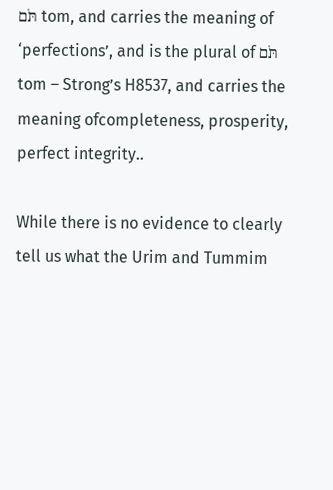תֹּם tom, and carries the meaning of ‘perfections’, and is the plural of תֹּם tom – Strong’s H8537, and carries the meaning ofcompleteness, prosperity, perfect integrity..

While there is no evidence to clearly tell us what the Urim and Tummim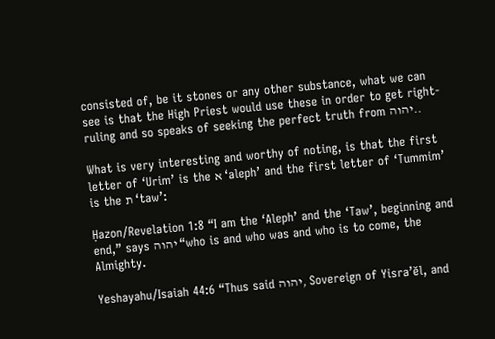consisted of, be it stones or any other substance, what we can see is that the High Priest would use these in order to get right-ruling and so speaks of seeking the perfect truth from יהוה..

What is very interesting and worthy of noting, is that the first letter of ‘Urim’ is the א ‘aleph’ and the first letter of ‘Tummim’ is the ת ‘taw’:

Ḥazon/Revelation 1:8 “I am the ‘Aleph’ and the ‘Taw’, beginning and end,” says יהוה “who is and who was and who is to come, the Almighty.

Yeshayahu/Isaiah 44:6 “Thus said יהוה, Sovereign of Yisra’ĕl, and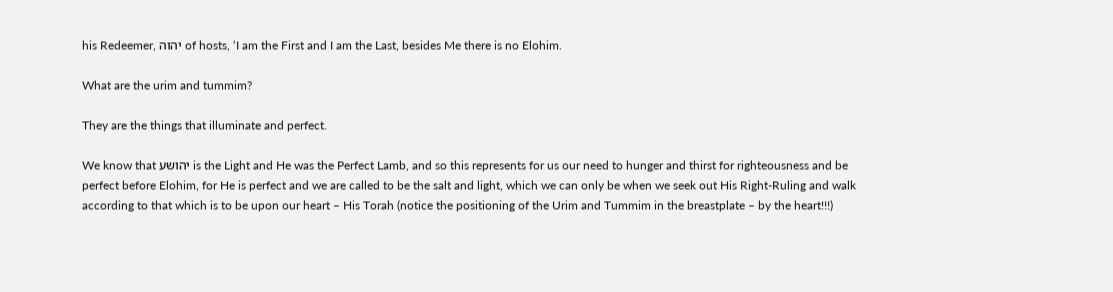his Redeemer, יהוה of hosts, ‘I am the First and I am the Last, besides Me there is no Elohim.

What are the urim and tummim?

They are the things that illuminate and perfect.

We know that יהושע is the Light and He was the Perfect Lamb, and so this represents for us our need to hunger and thirst for righteousness and be perfect before Elohim, for He is perfect and we are called to be the salt and light, which we can only be when we seek out His Right-Ruling and walk according to that which is to be upon our heart – His Torah (notice the positioning of the Urim and Tummim in the breastplate – by the heart!!!)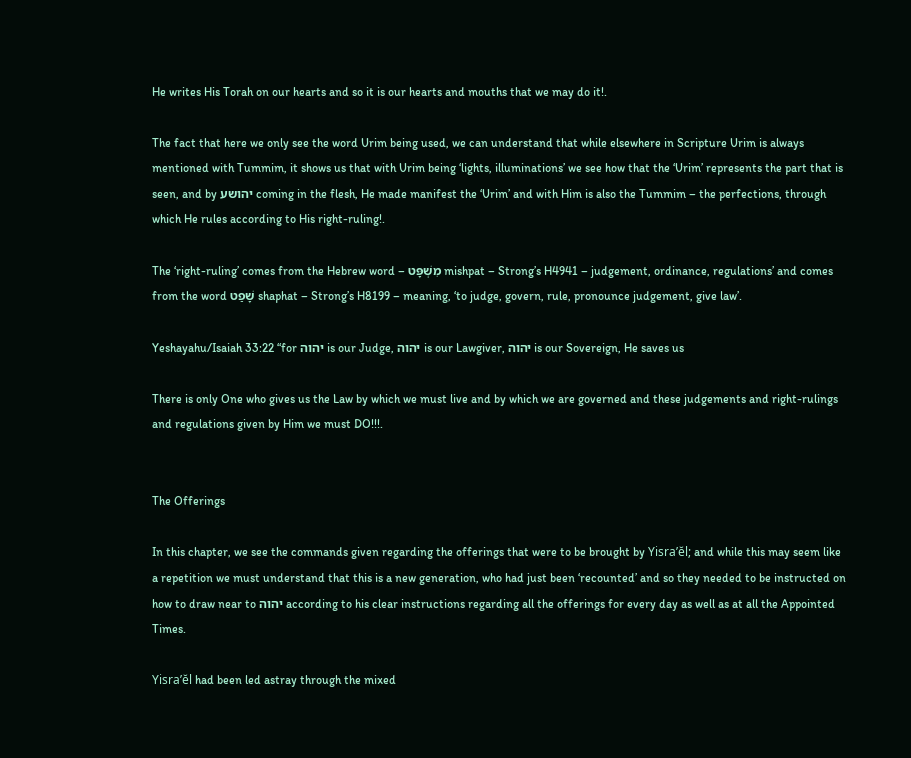He writes His Torah on our hearts and so it is our hearts and mouths that we may do it!.

The fact that here we only see the word Urim being used, we can understand that while elsewhere in Scripture Urim is always mentioned with Tummim, it shows us that with Urim being ‘lights, illuminations’ we see how that the ‘Urim’ represents the part that is seen, and by יהושע coming in the flesh, He made manifest the ‘Urim’ and with Him is also the Tummim – the perfections, through which He rules according to His right-ruling!.

The ‘right-ruling’ comes from the Hebrew word – מִשְׁפָּט mishpat – Strong’s H4941 – judgement, ordinance, regulations’ and comes from the word שָׁפַט shaphat – Strong’s H8199 – meaning, ‘to judge, govern, rule, pronounce judgement, give law’.

Yeshayahu/Isaiah 33:22 “for יהוה is our Judge, יהוה is our Lawgiver, יהוה is our Sovereign, He saves us

There is only One who gives us the Law by which we must live and by which we are governed and these judgements and right-rulings and regulations given by Him we must DO!!!.


The Offerings

In this chapter, we see the commands given regarding the offerings that were to be brought by Yisra’ĕl; and while this may seem like a repetition we must understand that this is a new generation, who had just been ‘recounted’ and so they needed to be instructed on how to draw near to יהוה according to his clear instructions regarding all the offerings for every day as well as at all the Appointed Times.

Yisra’ĕl had been led astray through the mixed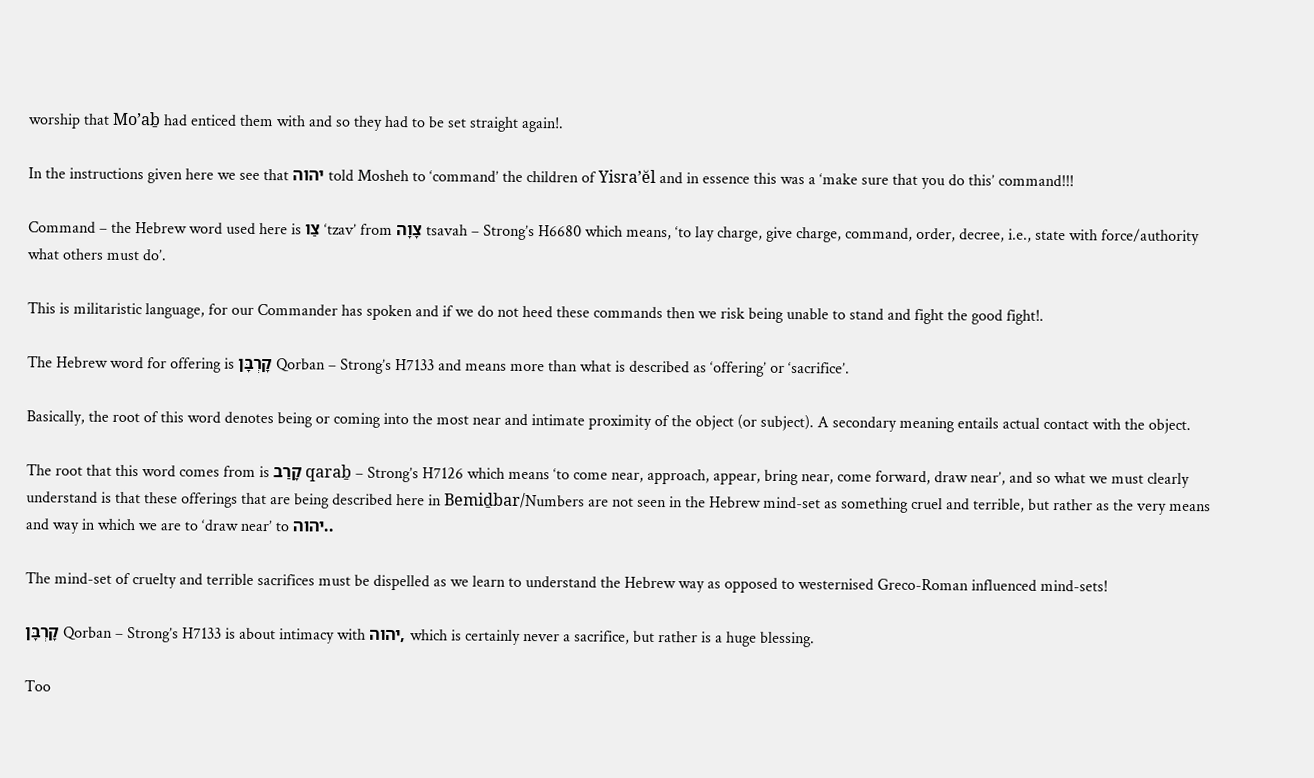worship that Mo’aḇ had enticed them with and so they had to be set straight again!.

In the instructions given here we see that יהוה told Mosheh to ‘command’ the children of Yisra’ĕl and in essence this was a ‘make sure that you do this’ command!!!

Command – the Hebrew word used here is צַו ‘tzav’ from צָוָה tsavah – Strong’s H6680 which means, ‘to lay charge, give charge, command, order, decree, i.e., state with force/authority what others must do’.

This is militaristic language, for our Commander has spoken and if we do not heed these commands then we risk being unable to stand and fight the good fight!.

The Hebrew word for offering is קָרְבָּן Qorban – Strong’s H7133 and means more than what is described as ‘offering’ or ‘sacrifice’.

Basically, the root of this word denotes being or coming into the most near and intimate proximity of the object (or subject). A secondary meaning entails actual contact with the object.

The root that this word comes from is קָרַב qaraḇ – Strong’s H7126 which means ‘to come near, approach, appear, bring near, come forward, draw near’, and so what we must clearly understand is that these offerings that are being described here in Bemiḏbar/Numbers are not seen in the Hebrew mind-set as something cruel and terrible, but rather as the very means and way in which we are to ‘draw near’ to יהוה..

The mind-set of cruelty and terrible sacrifices must be dispelled as we learn to understand the Hebrew way as opposed to westernised Greco-Roman influenced mind-sets!

קָרְבָּן Qorban – Strong’s H7133 is about intimacy with יהוה, which is certainly never a sacrifice, but rather is a huge blessing.

Too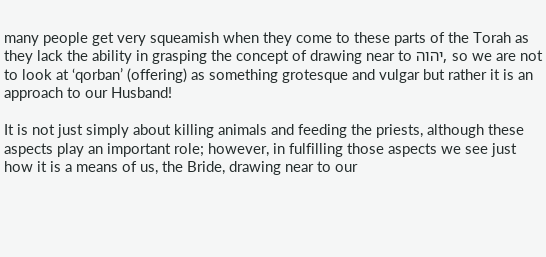many people get very squeamish when they come to these parts of the Torah as they lack the ability in grasping the concept of drawing near to יהוה, so we are not to look at ‘qorban’ (offering) as something grotesque and vulgar but rather it is an approach to our Husband!

It is not just simply about killing animals and feeding the priests, although these aspects play an important role; however, in fulfilling those aspects we see just how it is a means of us, the Bride, drawing near to our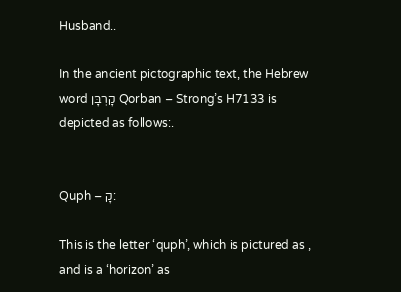Husband..

In the ancient pictographic text, the Hebrew word קָרְבָּן Qorban – Strong’s H7133 is depicted as follows:.


Quph – קָ:

This is the letter ‘quph’, which is pictured as , and is a ‘horizon’ as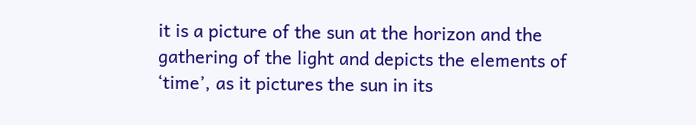it is a picture of the sun at the horizon and the gathering of the light and depicts the elements of ‘time’, as it pictures the sun in its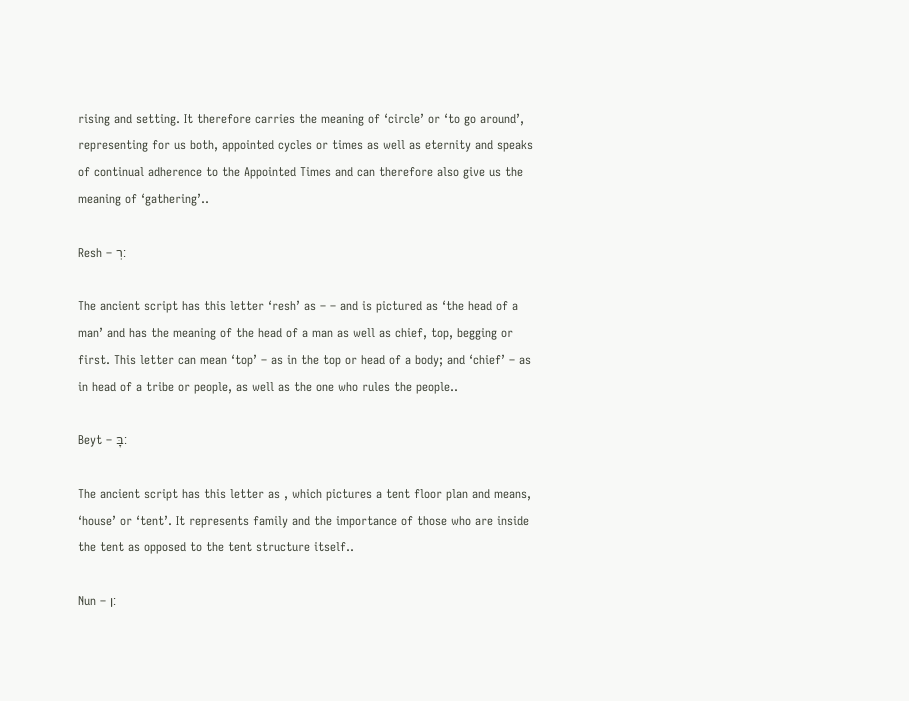rising and setting. It therefore carries the meaning of ‘circle’ or ‘to go around’, representing for us both, appointed cycles or times as well as eternity and speaks of continual adherence to the Appointed Times and can therefore also give us the meaning of ‘gathering’..

Resh – רְ:

The ancient script has this letter ‘resh’ as – – and is pictured as ‘the head of a man’ and has the meaning of the head of a man as well as chief, top, begging or first. This letter can mean ‘top’ – as in the top or head of a body; and ‘chief’ – as in head of a tribe or people, as well as the one who rules the people..

Beyt – בָּ:

The ancient script has this letter as , which pictures a tent floor plan and means, ‘house’ or ‘tent’. It represents family and the importance of those who are inside the tent as opposed to the tent structure itself..

Nun – ן: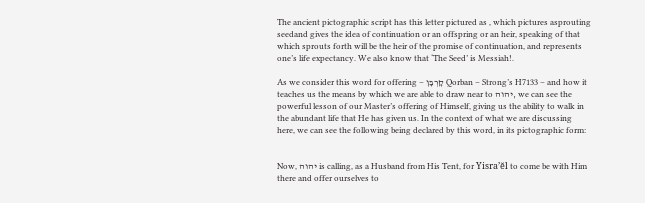The ancient pictographic script has this letter pictured as , which pictures asprouting seedand gives the idea of continuation or an offspring or an heir, speaking of that which sprouts forth will be the heir of the promise of continuation, and represents one’s life expectancy. We also know that ‘The Seed’ is Messiah!.

As we consider this word for offering – קָרְבָּן Qorban – Strong’s H7133 – and how it teaches us the means by which we are able to draw near to יהוה, we can see the powerful lesson of our Master’s offering of Himself, giving us the ability to walk in the abundant life that He has given us. In the context of what we are discussing here, we can see the following being declared by this word, in its pictographic form:


Now, יהוה is calling, as a Husband from His Tent, for Yisra’ĕl to come be with Him there and offer ourselves to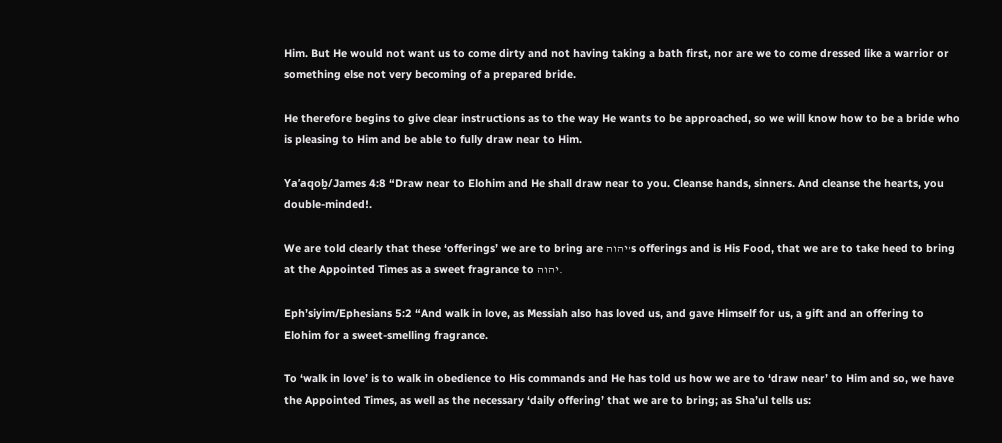Him. But He would not want us to come dirty and not having taking a bath first, nor are we to come dressed like a warrior or something else not very becoming of a prepared bride.

He therefore begins to give clear instructions as to the way He wants to be approached, so we will know how to be a bride who is pleasing to Him and be able to fully draw near to Him.

Ya’aqoḇ/James 4:8 “Draw near to Elohim and He shall draw near to you. Cleanse hands, sinners. And cleanse the hearts, you double-minded!.

We are told clearly that these ‘offerings’ we are to bring are יהוה’s offerings and is His Food, that we are to take heed to bring at the Appointed Times as a sweet fragrance to יהוה.

Eph’siyim/Ephesians 5:2 “And walk in love, as Messiah also has loved us, and gave Himself for us, a gift and an offering to Elohim for a sweet-smelling fragrance.

To ‘walk in love’ is to walk in obedience to His commands and He has told us how we are to ‘draw near’ to Him and so, we have the Appointed Times, as well as the necessary ‘daily offering’ that we are to bring; as Sha’ul tells us: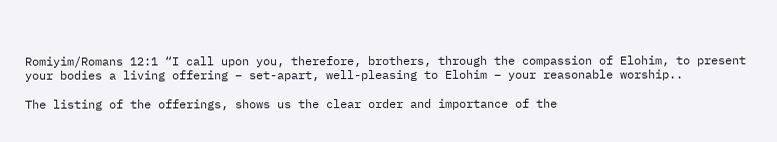Romiyim/Romans 12:1 “I call upon you, therefore, brothers, through the compassion of Elohim, to present your bodies a living offering – set-apart, well-pleasing to Elohim – your reasonable worship..

The listing of the offerings, shows us the clear order and importance of the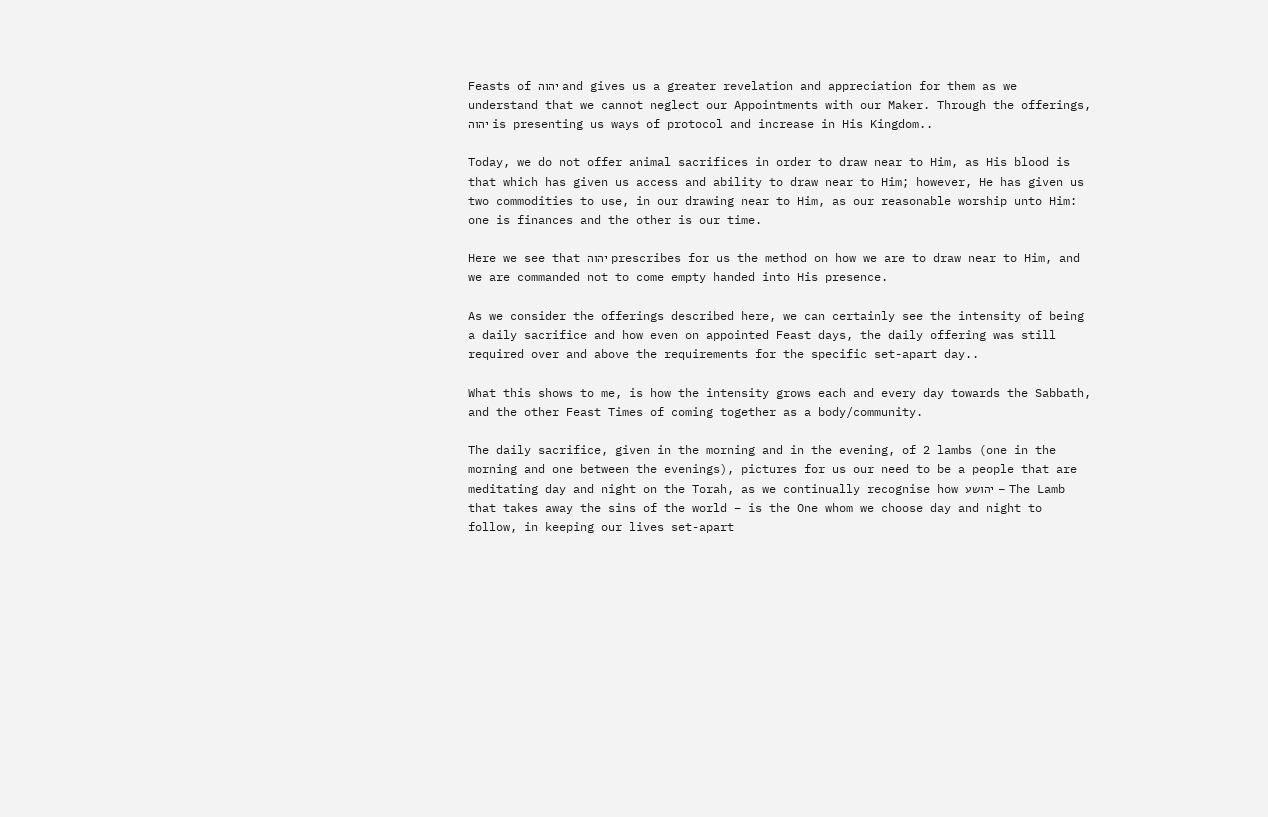Feasts of יהוה and gives us a greater revelation and appreciation for them as we understand that we cannot neglect our Appointments with our Maker. Through the offerings, יהוה is presenting us ways of protocol and increase in His Kingdom..

Today, we do not offer animal sacrifices in order to draw near to Him, as His blood is that which has given us access and ability to draw near to Him; however, He has given us two commodities to use, in our drawing near to Him, as our reasonable worship unto Him: one is finances and the other is our time.

Here we see that יהוה prescribes for us the method on how we are to draw near to Him, and we are commanded not to come empty handed into His presence.

As we consider the offerings described here, we can certainly see the intensity of being a daily sacrifice and how even on appointed Feast days, the daily offering was still required over and above the requirements for the specific set-apart day..

What this shows to me, is how the intensity grows each and every day towards the Sabbath, and the other Feast Times of coming together as a body/community.

The daily sacrifice, given in the morning and in the evening, of 2 lambs (one in the morning and one between the evenings), pictures for us our need to be a people that are meditating day and night on the Torah, as we continually recognise how יהושע – The Lamb that takes away the sins of the world – is the One whom we choose day and night to follow, in keeping our lives set-apart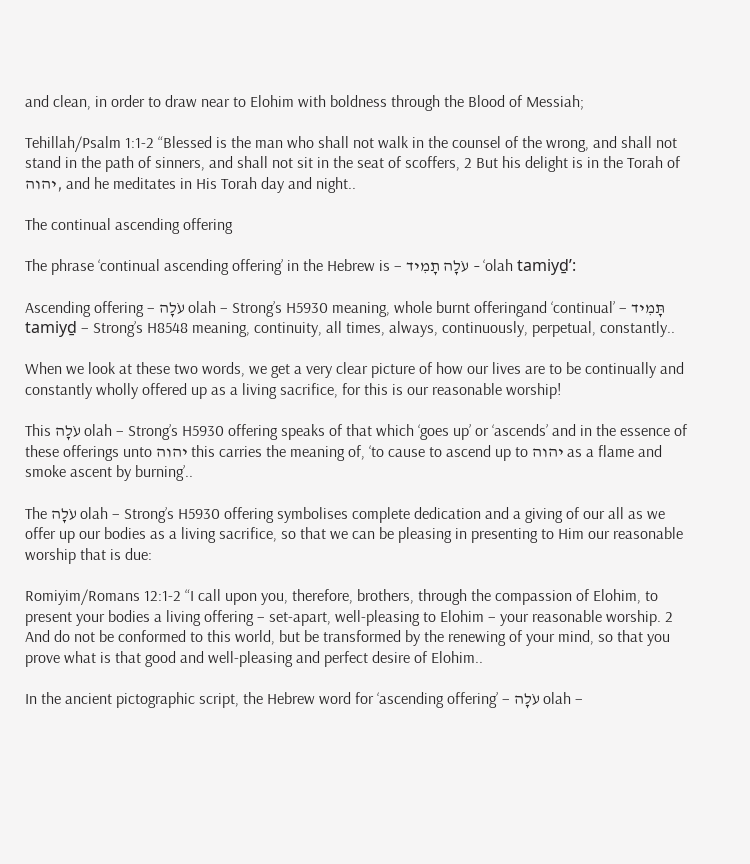and clean, in order to draw near to Elohim with boldness through the Blood of Messiah;

Tehillah/Psalm 1:1-2 “Blessed is the man who shall not walk in the counsel of the wrong, and shall not stand in the path of sinners, and shall not sit in the seat of scoffers, 2 But his delight is in the Torah of יהוה, and he meditates in His Torah day and night..

The continual ascending offering

The phrase ‘continual ascending offering’ in the Hebrew is – עֹלָה תָמִיד – ‘olah tamiyḏ’:

Ascending offering – עֹלָה olah – Strong’s H5930 meaning, whole burnt offeringand ‘continual’ – תָּמִיד tamiyḏ – Strong’s H8548 meaning, continuity, all times, always, continuously, perpetual, constantly..

When we look at these two words, we get a very clear picture of how our lives are to be continually and constantly wholly offered up as a living sacrifice, for this is our reasonable worship!

This עֹלָה olah – Strong’s H5930 offering speaks of that which ‘goes up’ or ‘ascends’ and in the essence of these offerings unto יהוה this carries the meaning of, ‘to cause to ascend up to יהוה as a flame and smoke ascent by burning’..

The עֹלָה olah – Strong’s H5930 offering symbolises complete dedication and a giving of our all as we offer up our bodies as a living sacrifice, so that we can be pleasing in presenting to Him our reasonable worship that is due:

Romiyim/Romans 12:1-2 “I call upon you, therefore, brothers, through the compassion of Elohim, to present your bodies a living offering – set-apart, well-pleasing to Elohim – your reasonable worship. 2 And do not be conformed to this world, but be transformed by the renewing of your mind, so that you prove what is that good and well-pleasing and perfect desire of Elohim..

In the ancient pictographic script, the Hebrew word for ‘ascending offering’ – עֹלָה olah –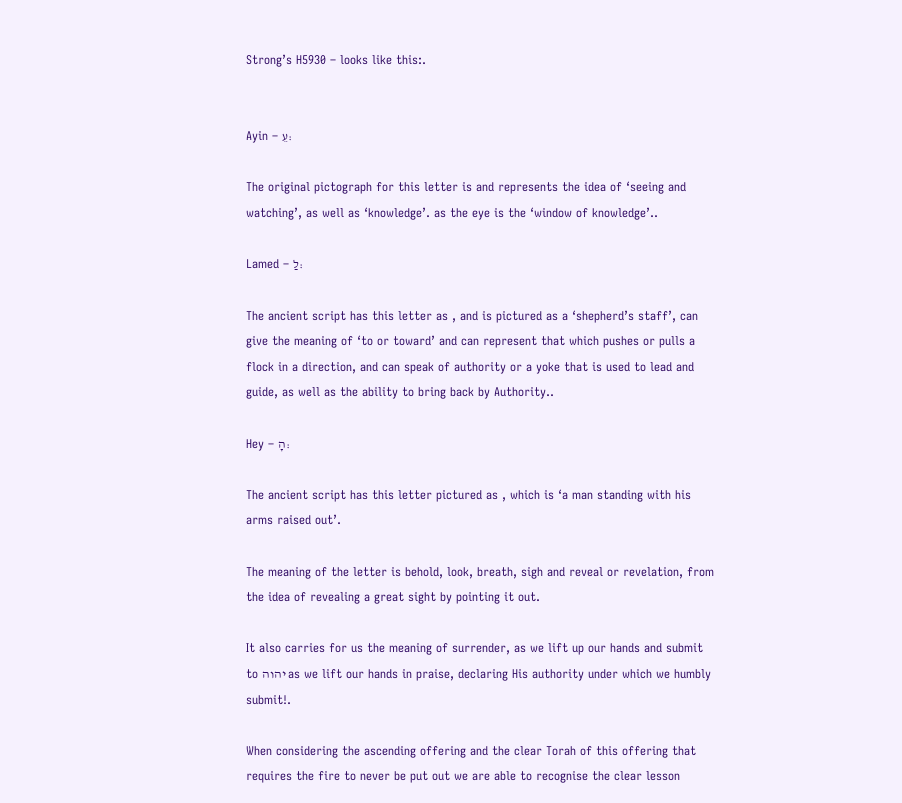Strong’s H5930 – looks like this:.


Ayin – עֵ:

The original pictograph for this letter is and represents the idea of ‘seeing and watching’, as well as ‘knowledge’. as the eye is the ‘window of knowledge’..

Lamed – לַ:

The ancient script has this letter as , and is pictured as a ‘shepherd’s staff’, can give the meaning of ‘to or toward’ and can represent that which pushes or pulls a flock in a direction, and can speak of authority or a yoke that is used to lead and guide, as well as the ability to bring back by Authority..

Hey – הָ:

The ancient script has this letter pictured as , which is ‘a man standing with his arms raised out’.

The meaning of the letter is behold, look, breath, sigh and reveal or revelation, from the idea of revealing a great sight by pointing it out.

It also carries for us the meaning of surrender, as we lift up our hands and submit to יהוה as we lift our hands in praise, declaring His authority under which we humbly submit!.

When considering the ascending offering and the clear Torah of this offering that requires the fire to never be put out we are able to recognise the clear lesson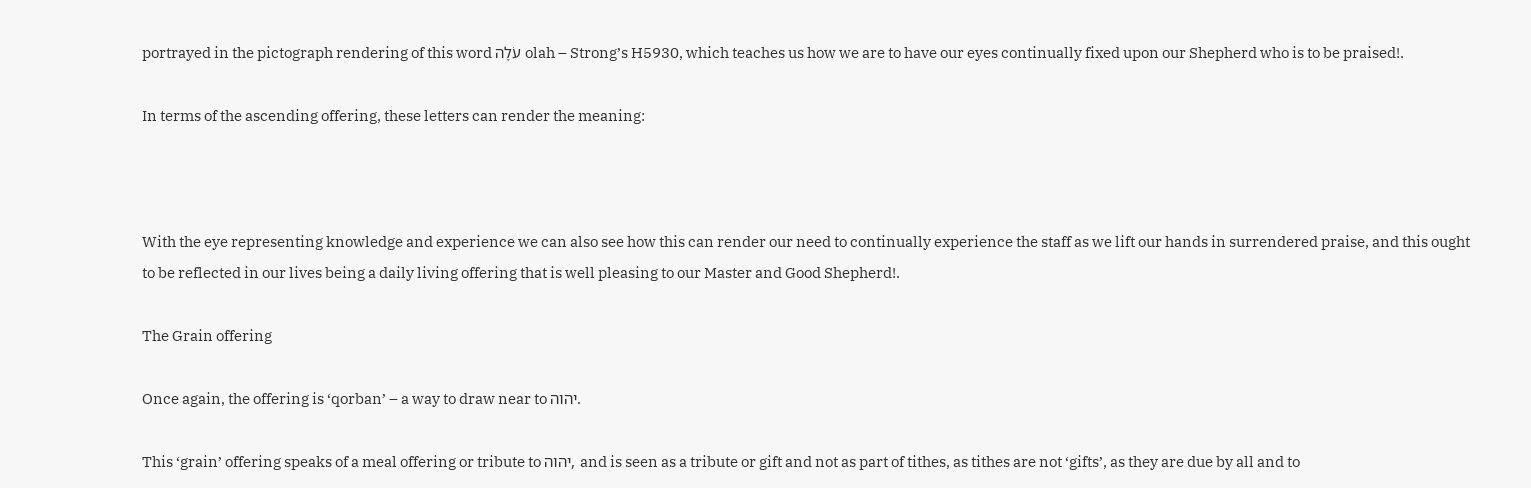portrayed in the pictograph rendering of this word עֹלָה olah – Strong’s H5930, which teaches us how we are to have our eyes continually fixed upon our Shepherd who is to be praised!.

In terms of the ascending offering, these letters can render the meaning:



With the eye representing knowledge and experience we can also see how this can render our need to continually experience the staff as we lift our hands in surrendered praise, and this ought to be reflected in our lives being a daily living offering that is well pleasing to our Master and Good Shepherd!.

The Grain offering

Once again, the offering is ‘qorban’ – a way to draw near to יהוה.

This ‘grain’ offering speaks of a meal offering or tribute to יהוה, and is seen as a tribute or gift and not as part of tithes, as tithes are not ‘gifts’, as they are due by all and to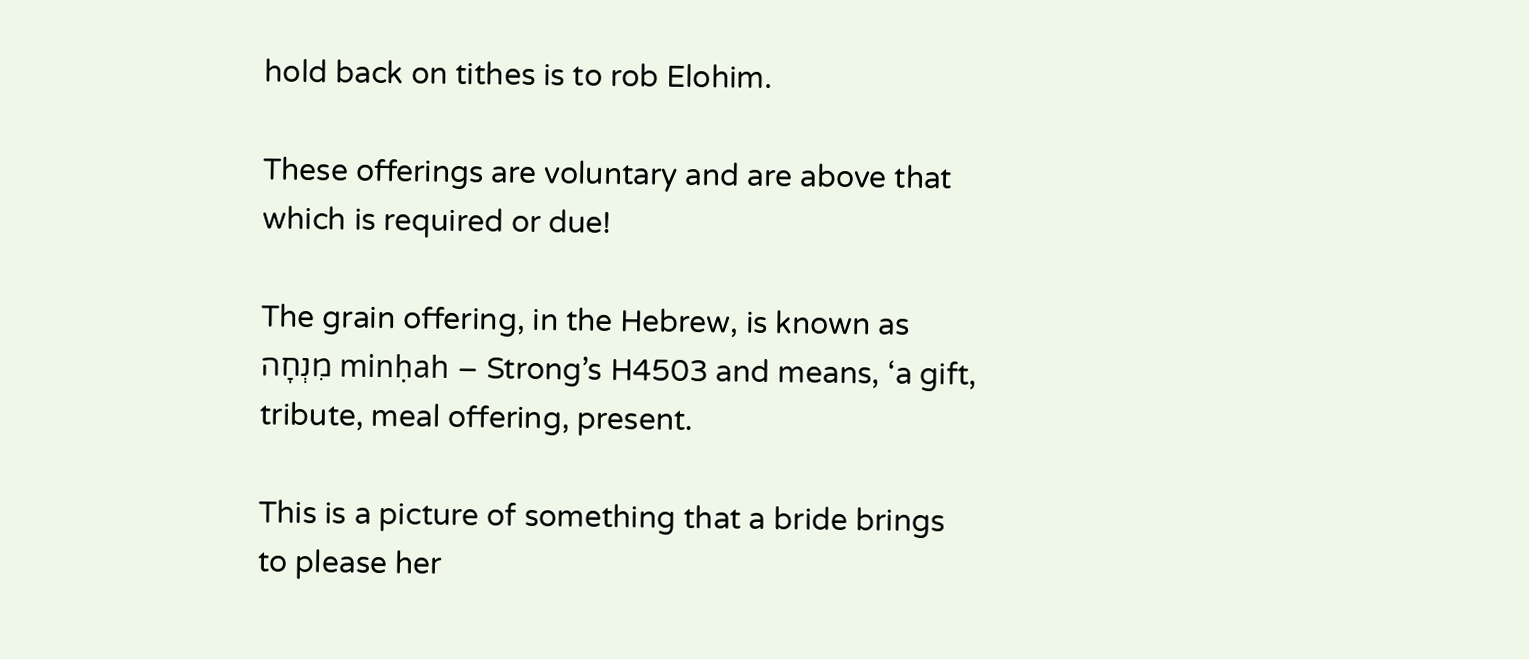hold back on tithes is to rob Elohim.

These offerings are voluntary and are above that which is required or due!

The grain offering, in the Hebrew, is known as מִנְחָה minḥah – Strong’s H4503 and means, ‘a gift, tribute, meal offering, present.

This is a picture of something that a bride brings to please her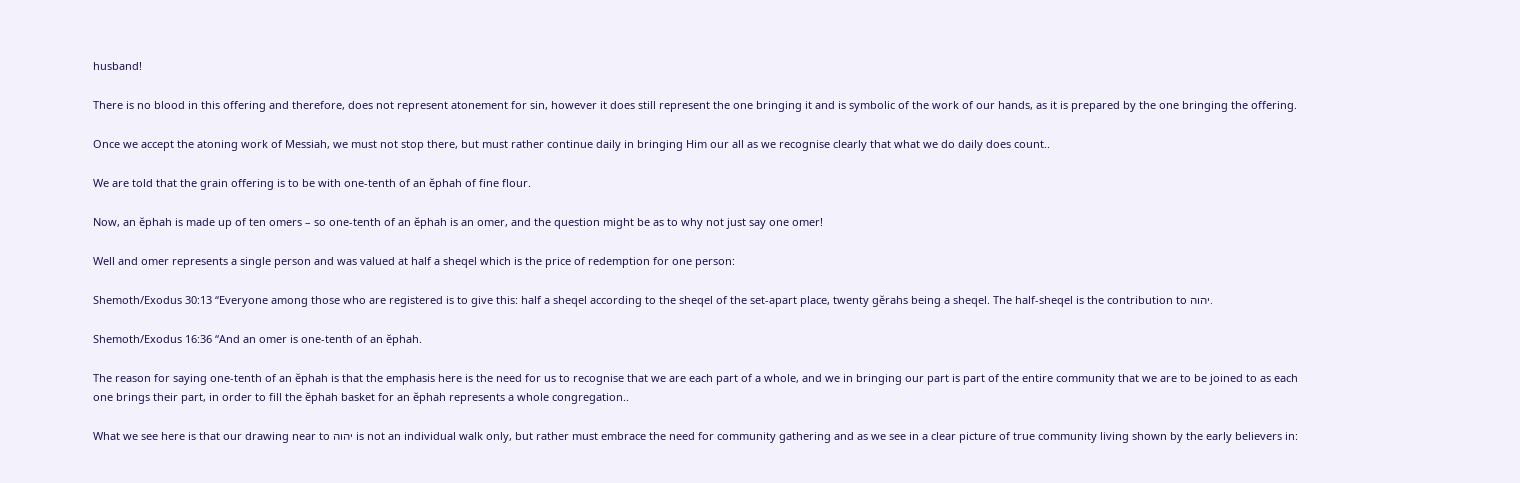husband!

There is no blood in this offering and therefore, does not represent atonement for sin, however it does still represent the one bringing it and is symbolic of the work of our hands, as it is prepared by the one bringing the offering.

Once we accept the atoning work of Messiah, we must not stop there, but must rather continue daily in bringing Him our all as we recognise clearly that what we do daily does count..

We are told that the grain offering is to be with one-tenth of an ĕphah of fine flour.

Now, an ĕphah is made up of ten omers – so one-tenth of an ĕphah is an omer, and the question might be as to why not just say one omer!

Well and omer represents a single person and was valued at half a sheqel which is the price of redemption for one person:

Shemoth/Exodus 30:13 “Everyone among those who are registered is to give this: half a sheqel according to the sheqel of the set-apart place, twenty gĕrahs being a sheqel. The half-sheqel is the contribution to יהוה.

Shemoth/Exodus 16:36 “And an omer is one-tenth of an ĕphah.

The reason for saying one-tenth of an ĕphah is that the emphasis here is the need for us to recognise that we are each part of a whole, and we in bringing our part is part of the entire community that we are to be joined to as each one brings their part, in order to fill the ĕphah basket for an ĕphah represents a whole congregation..

What we see here is that our drawing near to יהוה is not an individual walk only, but rather must embrace the need for community gathering and as we see in a clear picture of true community living shown by the early believers in: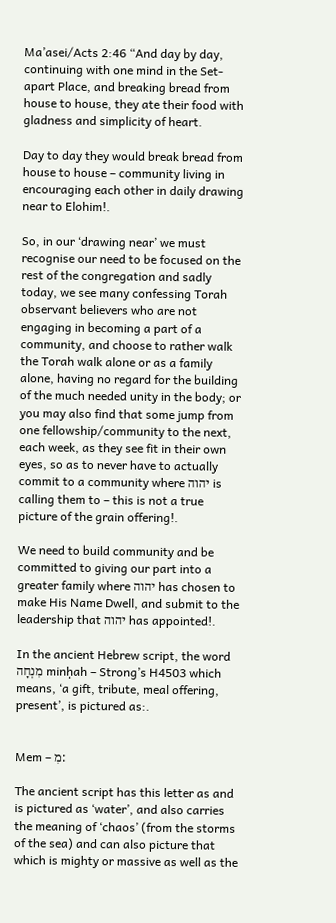Ma’asei/Acts 2:46 “And day by day, continuing with one mind in the Set-apart Place, and breaking bread from house to house, they ate their food with gladness and simplicity of heart.

Day to day they would break bread from house to house – community living in encouraging each other in daily drawing near to Elohim!.

So, in our ‘drawing near’ we must recognise our need to be focused on the rest of the congregation and sadly today, we see many confessing Torah observant believers who are not engaging in becoming a part of a community, and choose to rather walk the Torah walk alone or as a family alone, having no regard for the building of the much needed unity in the body; or you may also find that some jump from one fellowship/community to the next, each week, as they see fit in their own eyes, so as to never have to actually commit to a community where יהוה is calling them to – this is not a true picture of the grain offering!.

We need to build community and be committed to giving our part into a greater family where יהוה has chosen to make His Name Dwell, and submit to the leadership that יהוה has appointed!.

In the ancient Hebrew script, the word מִנְחָה minḥah – Strong’s H4503 which means, ‘a gift, tribute, meal offering, present’, is pictured as:.


Mem – מִ:

The ancient script has this letter as and is pictured as ‘water’, and also carries the meaning of ‘chaos’ (from the storms of the sea) and can also picture that which is mighty or massive as well as the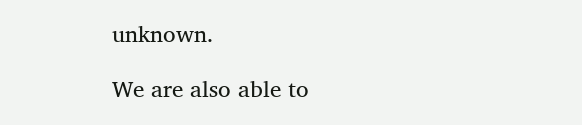unknown.

We are also able to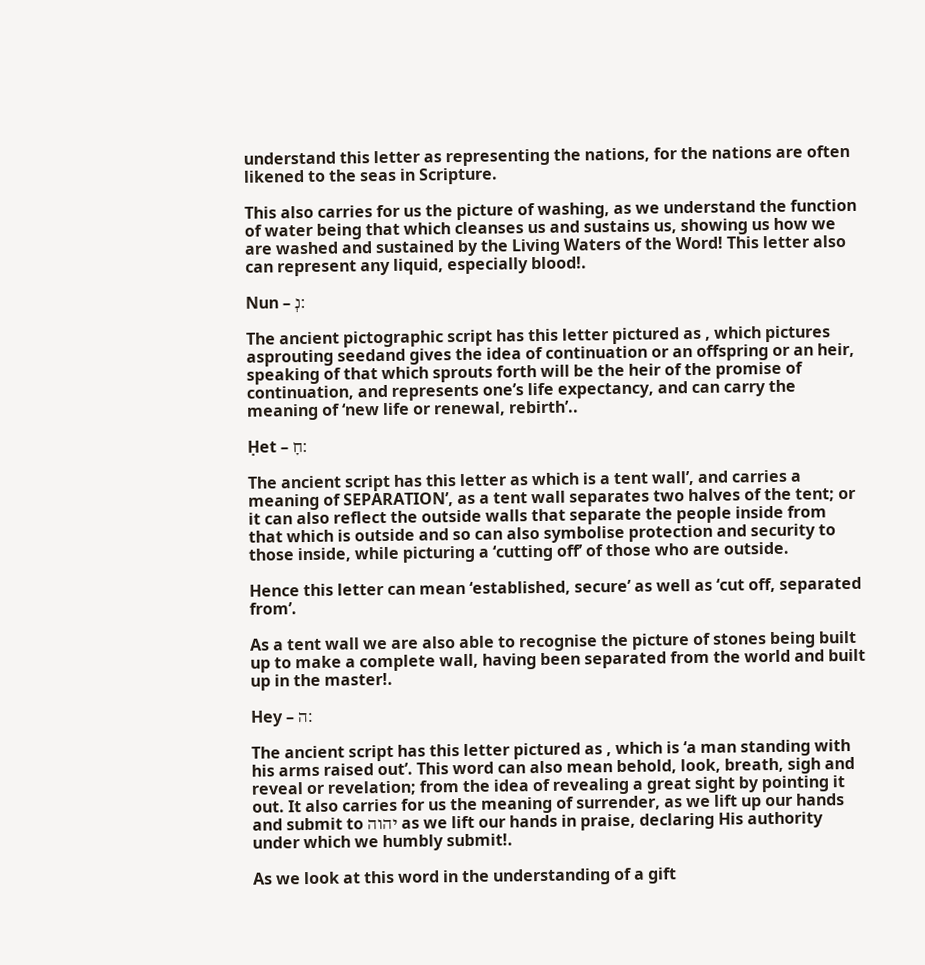understand this letter as representing the nations, for the nations are often likened to the seas in Scripture.

This also carries for us the picture of washing, as we understand the function of water being that which cleanses us and sustains us, showing us how we are washed and sustained by the Living Waters of the Word! This letter also can represent any liquid, especially blood!.

Nun – נְ:

The ancient pictographic script has this letter pictured as , which pictures asprouting seedand gives the idea of continuation or an offspring or an heir, speaking of that which sprouts forth will be the heir of the promise of continuation, and represents one’s life expectancy, and can carry the meaning of ‘new life or renewal, rebirth’..

Ḥet – חָ:

The ancient script has this letter as which is a tent wall’, and carries a meaning of SEPARATION’, as a tent wall separates two halves of the tent; or it can also reflect the outside walls that separate the people inside from that which is outside and so can also symbolise protection and security to those inside, while picturing a ‘cutting off’ of those who are outside.

Hence this letter can mean ‘established, secure’ as well as ‘cut off, separated from’.

As a tent wall we are also able to recognise the picture of stones being built up to make a complete wall, having been separated from the world and built up in the master!.

Hey – ה:

The ancient script has this letter pictured as , which is ‘a man standing with his arms raised out’. This word can also mean behold, look, breath, sigh and reveal or revelation; from the idea of revealing a great sight by pointing it out. It also carries for us the meaning of surrender, as we lift up our hands and submit to יהוה as we lift our hands in praise, declaring His authority under which we humbly submit!.

As we look at this word in the understanding of a gift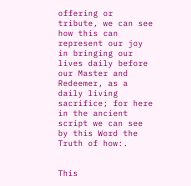offering or tribute, we can see how this can represent our joy in bringing our lives daily before our Master and Redeemer, as a daily living sacrifice; for here in the ancient script we can see by this Word the Truth of how:.


This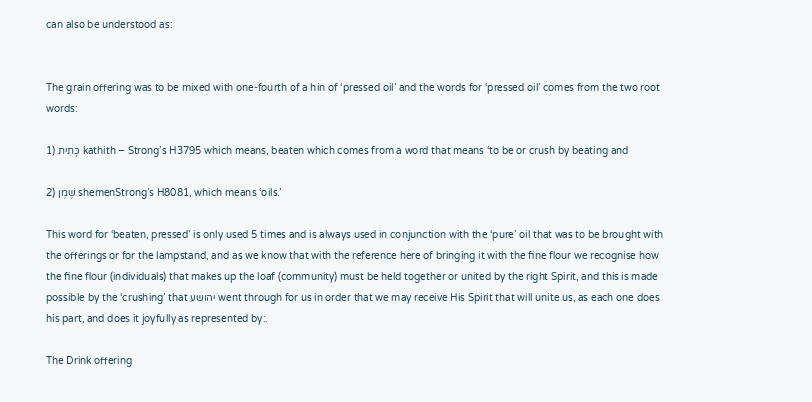can also be understood as:


The grain offering was to be mixed with one-fourth of a hin of ‘pressed oil’ and the words for ‘pressed oil’ comes from the two root words:

1) כָּתִית kathith – Strong’s H3795 which means, beaten which comes from a word that means ‘to be or crush by beating and

2) שֶׁמֶן shemenStrong’s H8081, which means ‘oils.’

This word for ‘beaten, pressed’ is only used 5 times and is always used in conjunction with the ‘pure’ oil that was to be brought with the offerings or for the lampstand, and as we know that with the reference here of bringing it with the fine flour we recognise how the fine flour (individuals) that makes up the loaf (community) must be held together or united by the right Spirit, and this is made possible by the ‘crushing’ that יהושע went through for us in order that we may receive His Spirit that will unite us, as each one does his part, and does it joyfully as represented by:.

The Drink offering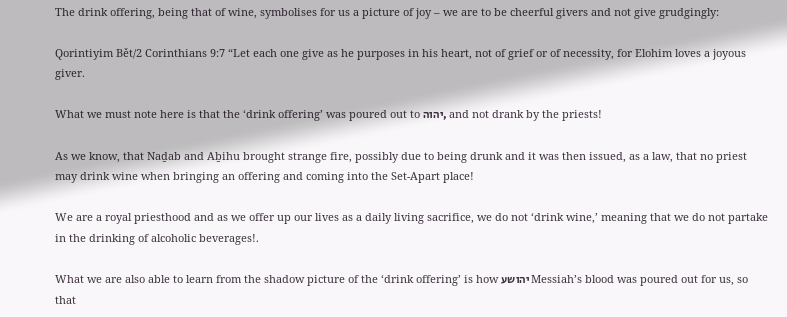The drink offering, being that of wine, symbolises for us a picture of joy – we are to be cheerful givers and not give grudgingly:

Qorintiyim Bět/2 Corinthians 9:7 “Let each one give as he purposes in his heart, not of grief or of necessity, for Elohim loves a joyous giver.

What we must note here is that the ‘drink offering’ was poured out to יהוה, and not drank by the priests!

As we know, that Naḏab and Aḇihu brought strange fire, possibly due to being drunk and it was then issued, as a law, that no priest may drink wine when bringing an offering and coming into the Set-Apart place!

We are a royal priesthood and as we offer up our lives as a daily living sacrifice, we do not ‘drink wine,’ meaning that we do not partake in the drinking of alcoholic beverages!.

What we are also able to learn from the shadow picture of the ‘drink offering’ is how יהושע Messiah’s blood was poured out for us, so that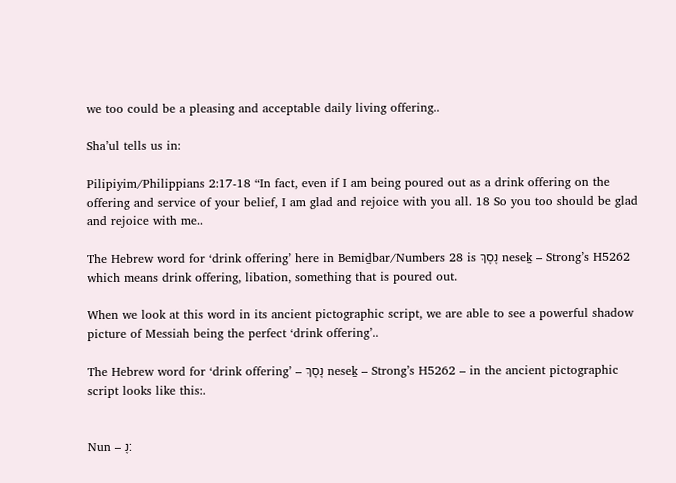we too could be a pleasing and acceptable daily living offering..

Sha’ul tells us in:

Pilipiyim/Philippians 2:17-18 “In fact, even if I am being poured out as a drink offering on the offering and service of your belief, I am glad and rejoice with you all. 18 So you too should be glad and rejoice with me..

The Hebrew word for ‘drink offering’ here in Bemiḏbar/Numbers 28 is נֶסֶךְ neseḵ – Strong’s H5262 which means drink offering, libation, something that is poured out.

When we look at this word in its ancient pictographic script, we are able to see a powerful shadow picture of Messiah being the perfect ‘drink offering’..

The Hebrew word for ‘drink offering’ – נֶסֶךְ neseḵ – Strong’s H5262 – in the ancient pictographic script looks like this:.


Nun – נֶ: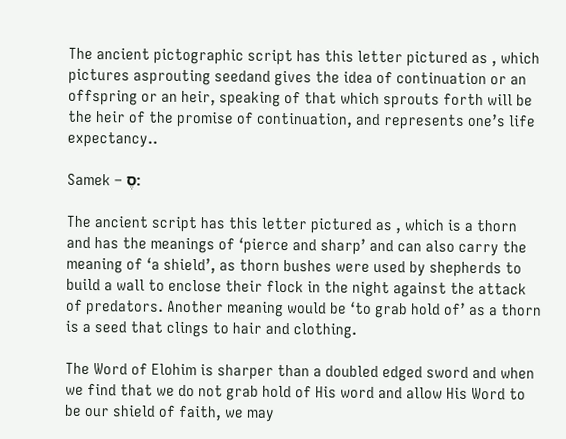The ancient pictographic script has this letter pictured as , which pictures asprouting seedand gives the idea of continuation or an offspring or an heir, speaking of that which sprouts forth will be the heir of the promise of continuation, and represents one’s life expectancy..

Samek – סֶ:

The ancient script has this letter pictured as , which is a thorn and has the meanings of ‘pierce and sharp’ and can also carry the meaning of ‘a shield’, as thorn bushes were used by shepherds to build a wall to enclose their flock in the night against the attack of predators. Another meaning would be ‘to grab hold of’ as a thorn is a seed that clings to hair and clothing.

The Word of Elohim is sharper than a doubled edged sword and when we find that we do not grab hold of His word and allow His Word to be our shield of faith, we may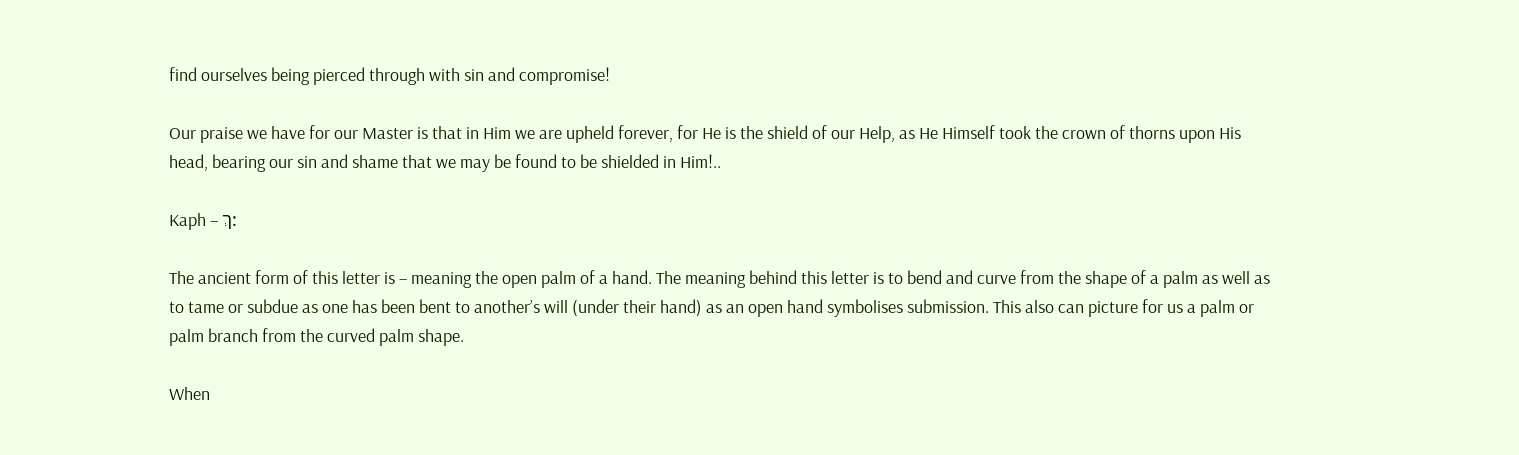find ourselves being pierced through with sin and compromise!

Our praise we have for our Master is that in Him we are upheld forever, for He is the shield of our Help, as He Himself took the crown of thorns upon His head, bearing our sin and shame that we may be found to be shielded in Him!..

Kaph – ךְ:

The ancient form of this letter is – meaning the open palm of a hand. The meaning behind this letter is to bend and curve from the shape of a palm as well as to tame or subdue as one has been bent to another’s will (under their hand) as an open hand symbolises submission. This also can picture for us a palm or palm branch from the curved palm shape.

When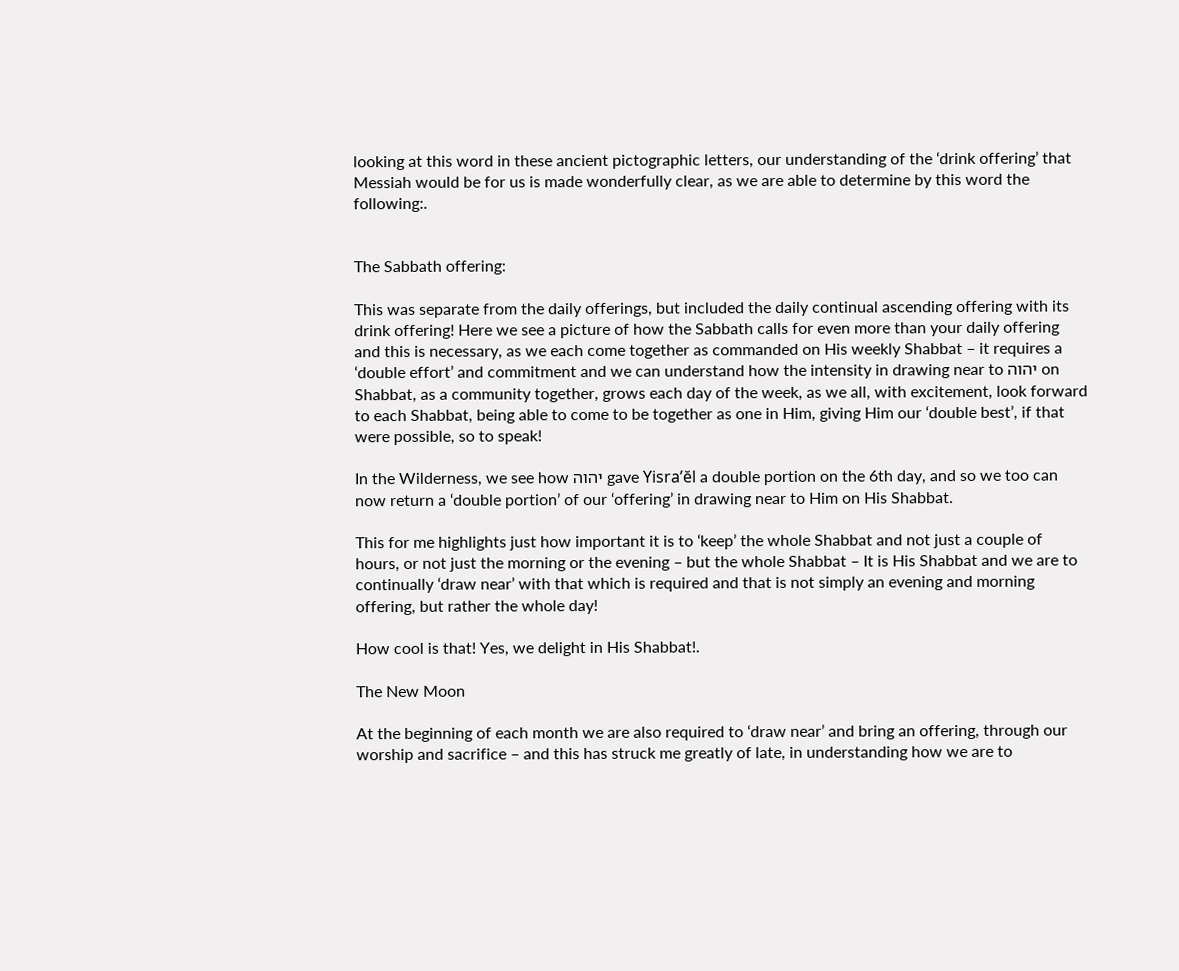looking at this word in these ancient pictographic letters, our understanding of the ‘drink offering’ that Messiah would be for us is made wonderfully clear, as we are able to determine by this word the following:.


The Sabbath offering:

This was separate from the daily offerings, but included the daily continual ascending offering with its drink offering! Here we see a picture of how the Sabbath calls for even more than your daily offering and this is necessary, as we each come together as commanded on His weekly Shabbat – it requires a ‘double effort’ and commitment and we can understand how the intensity in drawing near to יהוה on Shabbat, as a community together, grows each day of the week, as we all, with excitement, look forward to each Shabbat, being able to come to be together as one in Him, giving Him our ‘double best’, if that were possible, so to speak!

In the Wilderness, we see how יהוה gave Yisra’ĕl a double portion on the 6th day, and so we too can now return a ‘double portion’ of our ‘offering’ in drawing near to Him on His Shabbat.

This for me highlights just how important it is to ‘keep’ the whole Shabbat and not just a couple of hours, or not just the morning or the evening – but the whole Shabbat – It is His Shabbat and we are to continually ‘draw near’ with that which is required and that is not simply an evening and morning offering, but rather the whole day!

How cool is that! Yes, we delight in His Shabbat!.

The New Moon

At the beginning of each month we are also required to ‘draw near’ and bring an offering, through our worship and sacrifice – and this has struck me greatly of late, in understanding how we are to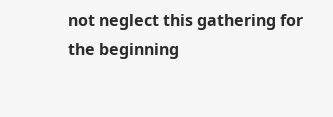not neglect this gathering for the beginning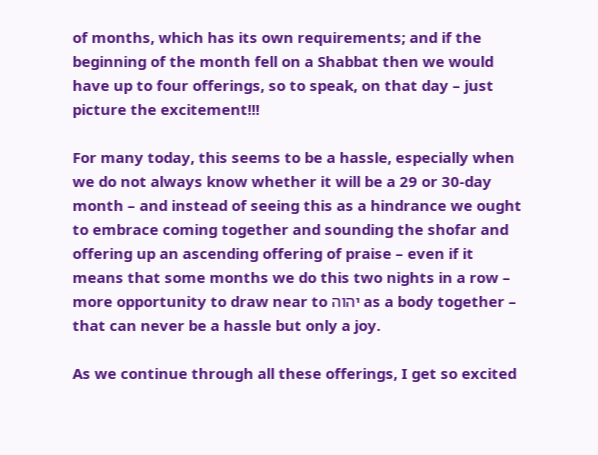of months, which has its own requirements; and if the beginning of the month fell on a Shabbat then we would have up to four offerings, so to speak, on that day – just picture the excitement!!!

For many today, this seems to be a hassle, especially when we do not always know whether it will be a 29 or 30-day month – and instead of seeing this as a hindrance we ought to embrace coming together and sounding the shofar and offering up an ascending offering of praise – even if it means that some months we do this two nights in a row – more opportunity to draw near to יהוה as a body together – that can never be a hassle but only a joy.

As we continue through all these offerings, I get so excited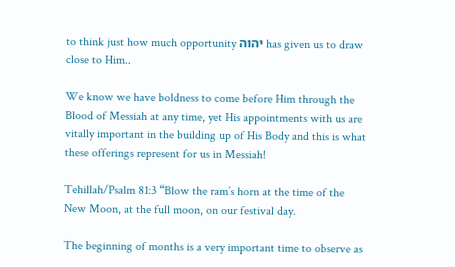to think just how much opportunity יהוה has given us to draw close to Him..

We know we have boldness to come before Him through the Blood of Messiah at any time, yet His appointments with us are vitally important in the building up of His Body and this is what these offerings represent for us in Messiah!

Tehillah/Psalm 81:3 “Blow the ram’s horn at the time of the New Moon, at the full moon, on our festival day.

The beginning of months is a very important time to observe as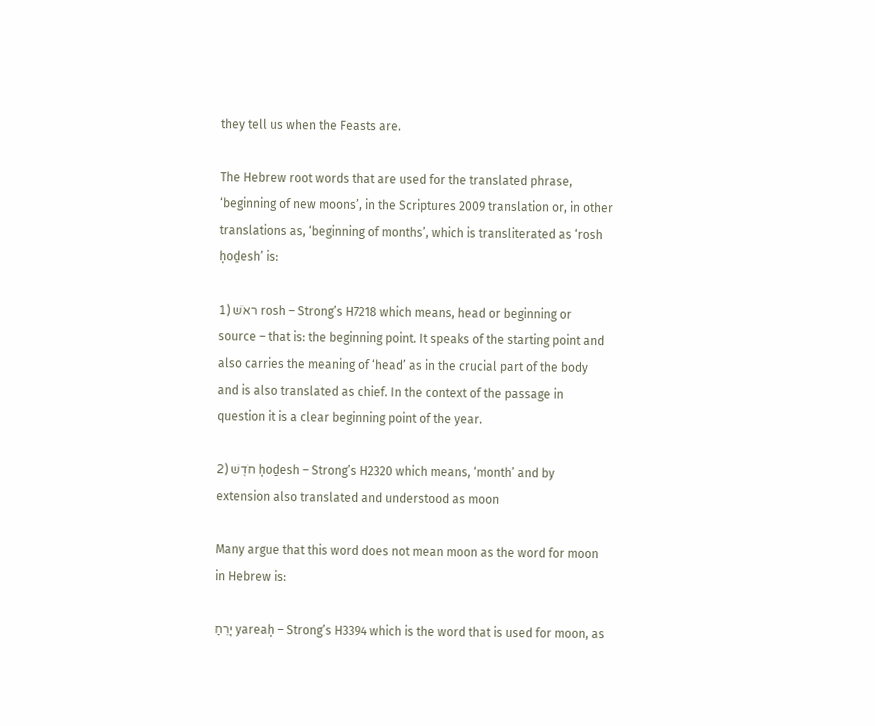they tell us when the Feasts are.

The Hebrew root words that are used for the translated phrase, ‘beginning of new moons’, in the Scriptures 2009 translation or, in other translations as, ‘beginning of months’, which is transliterated as ‘rosh ḥoḏesh’ is:

1) ראֹשׁ rosh – Strong’s H7218 which means, head or beginning or source – that is: the beginning point. It speaks of the starting point and also carries the meaning of ‘head’ as in the crucial part of the body and is also translated as chief. In the context of the passage in question it is a clear beginning point of the year.

2) חֹדֶשׁ ḥoḏesh – Strong’s H2320 which means, ‘month’ and by extension also translated and understood as moon

Many argue that this word does not mean moon as the word for moon in Hebrew is:

יָרֵחַ yareaḥ – Strong’s H3394 which is the word that is used for moon, as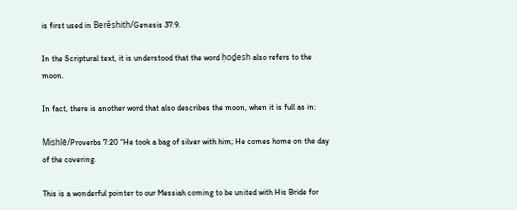is first used in Berěshith/Genesis 37:9.

In the Scriptural text, it is understood that the word ḥoḏesh also refers to the moon.

In fact, there is another word that also describes the moon, when it is full as in:

Mishlĕ/Proverbs 7:20 “He took a bag of silver with him; He comes home on the day of the covering.

This is a wonderful pointer to our Messiah coming to be united with His Bride for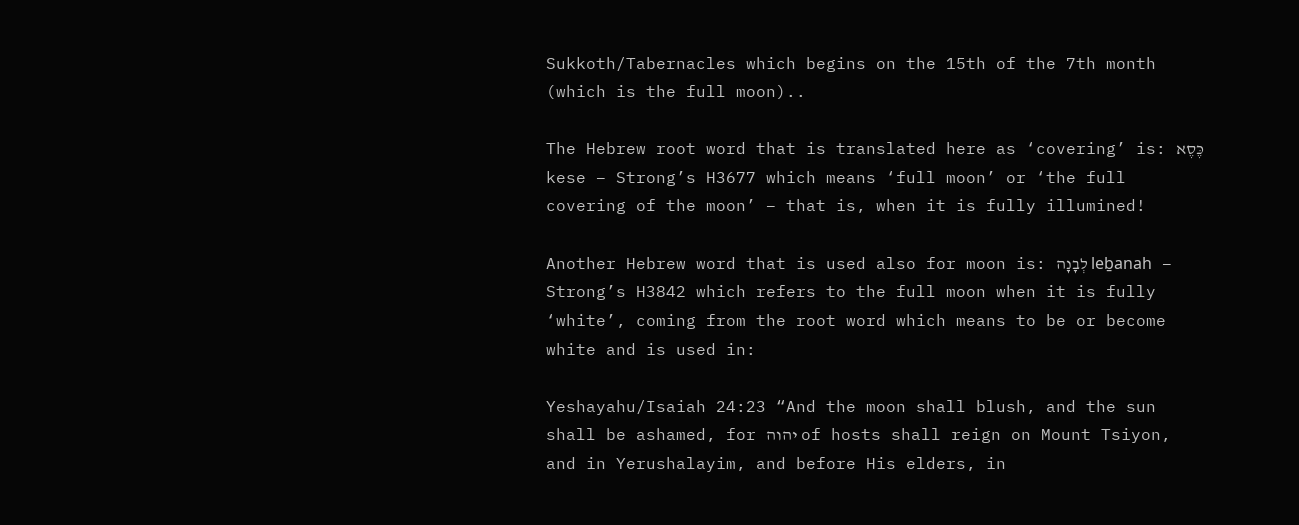Sukkoth/Tabernacles which begins on the 15th of the 7th month (which is the full moon)..

The Hebrew root word that is translated here as ‘covering’ is: כֶּסֶא kese – Strong’s H3677 which means ‘full moon’ or ‘the full covering of the moon’ – that is, when it is fully illumined!

Another Hebrew word that is used also for moon is: לְבָנָה leḇanah – Strong’s H3842 which refers to the full moon when it is fully ‘white’, coming from the root word which means to be or become white and is used in:

Yeshayahu/Isaiah 24:23 “And the moon shall blush, and the sun shall be ashamed, for יהוה of hosts shall reign on Mount Tsiyon, and in Yerushalayim, and before His elders, in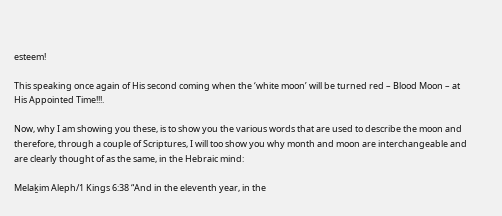esteem!

This speaking once again of His second coming when the ‘white moon’ will be turned red – Blood Moon – at His Appointed Time!!!.

Now, why I am showing you these, is to show you the various words that are used to describe the moon and therefore, through a couple of Scriptures, I will too show you why month and moon are interchangeable and are clearly thought of as the same, in the Hebraic mind:

Melaḵim Aleph/1 Kings 6:38 “And in the eleventh year, in the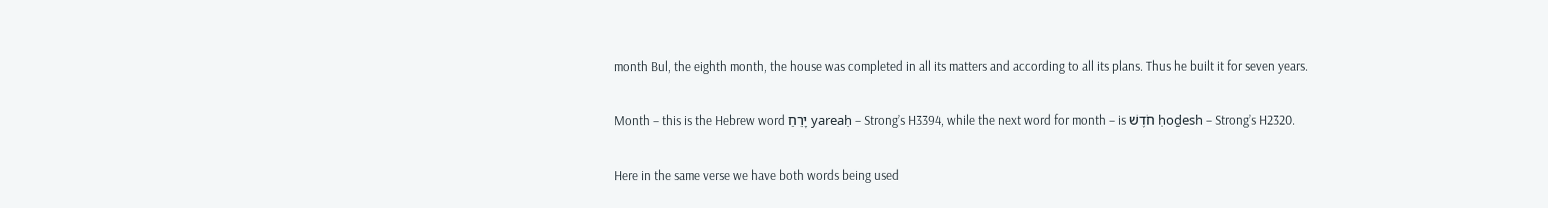month Bul, the eighth month, the house was completed in all its matters and according to all its plans. Thus he built it for seven years.

Month – this is the Hebrew word יָרֵחַ yareaḥ – Strong’s H3394, while the next word for month – is חֹדֶשׁ ḥoḏesh – Strong’s H2320.

Here in the same verse we have both words being used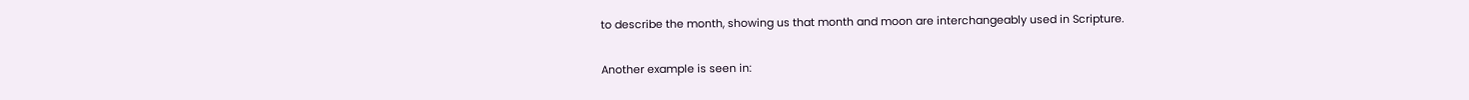to describe the month, showing us that month and moon are interchangeably used in Scripture.

Another example is seen in: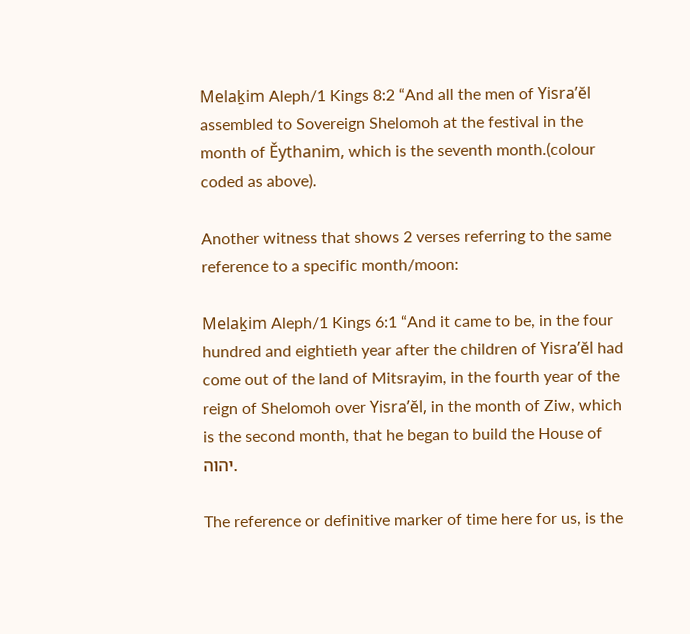Melaḵim Aleph/1 Kings 8:2 “And all the men of Yisra’ĕl assembled to Sovereign Shelomoh at the festival in the month of Ěythanim, which is the seventh month.(colour coded as above).

Another witness that shows 2 verses referring to the same reference to a specific month/moon:

Melaḵim Aleph/1 Kings 6:1 “And it came to be, in the four hundred and eightieth year after the children of Yisra’ĕl had come out of the land of Mitsrayim, in the fourth year of the reign of Shelomoh over Yisra’ĕl, in the month of Ziw, which is the second month, that he began to build the House of יהוה.

The reference or definitive marker of time here for us, is the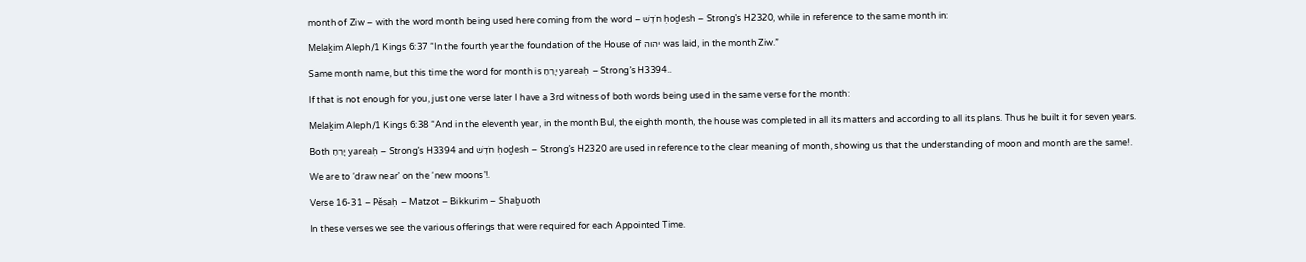month of Ziw – with the word month being used here coming from the word – חֹדֶשׁ ḥoḏesh – Strong’s H2320, while in reference to the same month in:

Melaḵim Aleph/1 Kings 6:37 “In the fourth year the foundation of the House of יהוה was laid, in the month Ziw.”

Same month name, but this time the word for month is יָרֵחַ yareaḥ – Strong’s H3394..

If that is not enough for you, just one verse later I have a 3rd witness of both words being used in the same verse for the month:

Melaḵim Aleph/1 Kings 6:38 “And in the eleventh year, in the month Bul, the eighth month, the house was completed in all its matters and according to all its plans. Thus he built it for seven years.

Both יָרֵחַ yareaḥ – Strong’s H3394 and חֹדֶשׁ ḥoḏesh – Strong’s H2320 are used in reference to the clear meaning of month, showing us that the understanding of moon and month are the same!.

We are to ‘draw near’ on the ‘new moons’!.

Verse 16-31 – Pěsaḥ – Matzot – Bikkurim – Shaḇuoth

In these verses we see the various offerings that were required for each Appointed Time.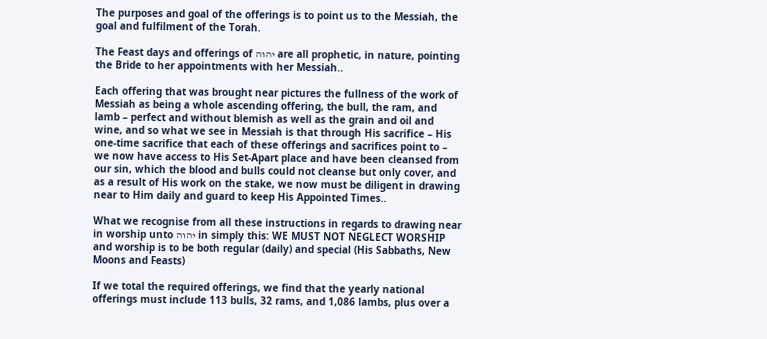The purposes and goal of the offerings is to point us to the Messiah, the goal and fulfilment of the Torah.

The Feast days and offerings of יהוה are all prophetic, in nature, pointing the Bride to her appointments with her Messiah..

Each offering that was brought near pictures the fullness of the work of Messiah as being a whole ascending offering, the bull, the ram, and lamb – perfect and without blemish as well as the grain and oil and wine, and so what we see in Messiah is that through His sacrifice – His one-time sacrifice that each of these offerings and sacrifices point to – we now have access to His Set-Apart place and have been cleansed from our sin, which the blood and bulls could not cleanse but only cover, and as a result of His work on the stake, we now must be diligent in drawing near to Him daily and guard to keep His Appointed Times..

What we recognise from all these instructions in regards to drawing near in worship unto יהוה in simply this: WE MUST NOT NEGLECT WORSHIP and worship is to be both regular (daily) and special (His Sabbaths, New Moons and Feasts)

If we total the required offerings, we find that the yearly national offerings must include 113 bulls, 32 rams, and 1,086 lambs, plus over a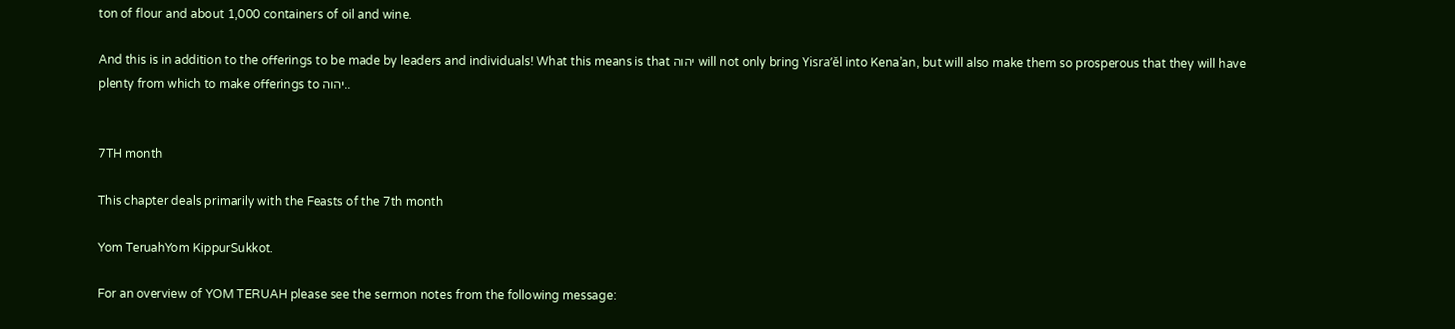ton of flour and about 1,000 containers of oil and wine.

And this is in addition to the offerings to be made by leaders and individuals! What this means is that יהוה will not only bring Yisra’ĕl into Kena’an, but will also make them so prosperous that they will have plenty from which to make offerings to יהוה..


7TH month

This chapter deals primarily with the Feasts of the 7th month

Yom TeruahYom KippurSukkot.

For an overview of YOM TERUAH please see the sermon notes from the following message: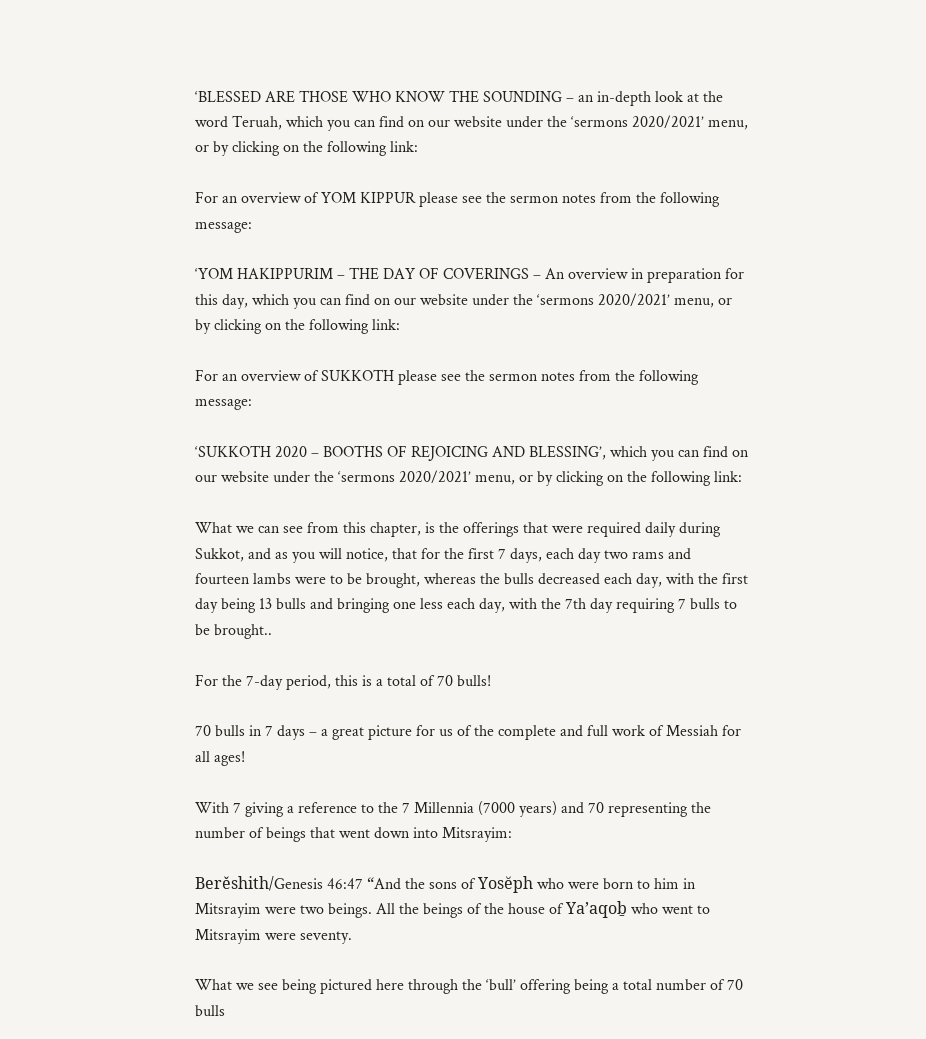‘BLESSED ARE THOSE WHO KNOW THE SOUNDING – an in-depth look at the word Teruah, which you can find on our website under the ‘sermons 2020/2021’ menu, or by clicking on the following link:

For an overview of YOM KIPPUR please see the sermon notes from the following message:

‘YOM HAKIPPURIM – THE DAY OF COVERINGS – An overview in preparation for this day, which you can find on our website under the ‘sermons 2020/2021’ menu, or by clicking on the following link:

For an overview of SUKKOTH please see the sermon notes from the following message:

‘SUKKOTH 2020 – BOOTHS OF REJOICING AND BLESSING’, which you can find on our website under the ‘sermons 2020/2021’ menu, or by clicking on the following link:

What we can see from this chapter, is the offerings that were required daily during Sukkot, and as you will notice, that for the first 7 days, each day two rams and fourteen lambs were to be brought, whereas the bulls decreased each day, with the first day being 13 bulls and bringing one less each day, with the 7th day requiring 7 bulls to be brought..

For the 7-day period, this is a total of 70 bulls!

70 bulls in 7 days – a great picture for us of the complete and full work of Messiah for all ages!

With 7 giving a reference to the 7 Millennia (7000 years) and 70 representing the number of beings that went down into Mitsrayim:

Berěshith/Genesis 46:47 “And the sons of Yosĕph who were born to him in Mitsrayim were two beings. All the beings of the house of Ya’aqoḇ who went to Mitsrayim were seventy.

What we see being pictured here through the ‘bull’ offering being a total number of 70 bulls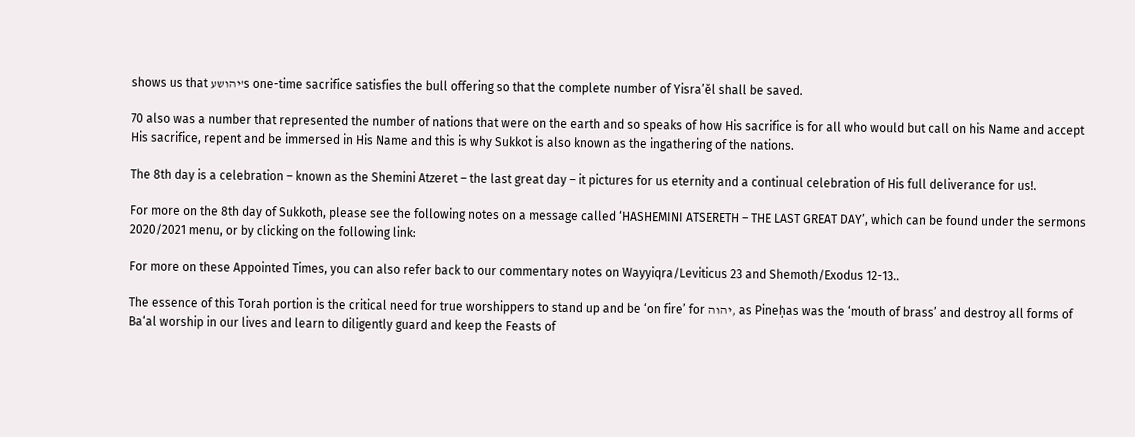shows us that יהושע’s one-time sacrifice satisfies the bull offering so that the complete number of Yisra’ĕl shall be saved.

70 also was a number that represented the number of nations that were on the earth and so speaks of how His sacrifice is for all who would but call on his Name and accept His sacrifice, repent and be immersed in His Name and this is why Sukkot is also known as the ingathering of the nations.

The 8th day is a celebration – known as the Shemini Atzeret – the last great day – it pictures for us eternity and a continual celebration of His full deliverance for us!.

For more on the 8th day of Sukkoth, please see the following notes on a message called ‘HASHEMINI ATSERETH – THE LAST GREAT DAY’, which can be found under the sermons 2020/2021 menu, or by clicking on the following link:

For more on these Appointed Times, you can also refer back to our commentary notes on Wayyiqra/Leviticus 23 and Shemoth/Exodus 12-13..

The essence of this Torah portion is the critical need for true worshippers to stand up and be ‘on fire’ for יהוה, as Pineḥas was the ‘mouth of brass’ and destroy all forms of Ba‘al worship in our lives and learn to diligently guard and keep the Feasts of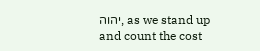יהוה, as we stand up and count the cost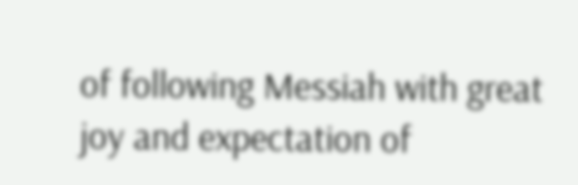of following Messiah with great joy and expectation of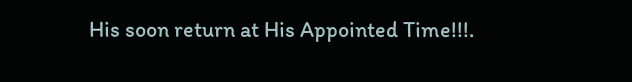His soon return at His Appointed Time!!!.